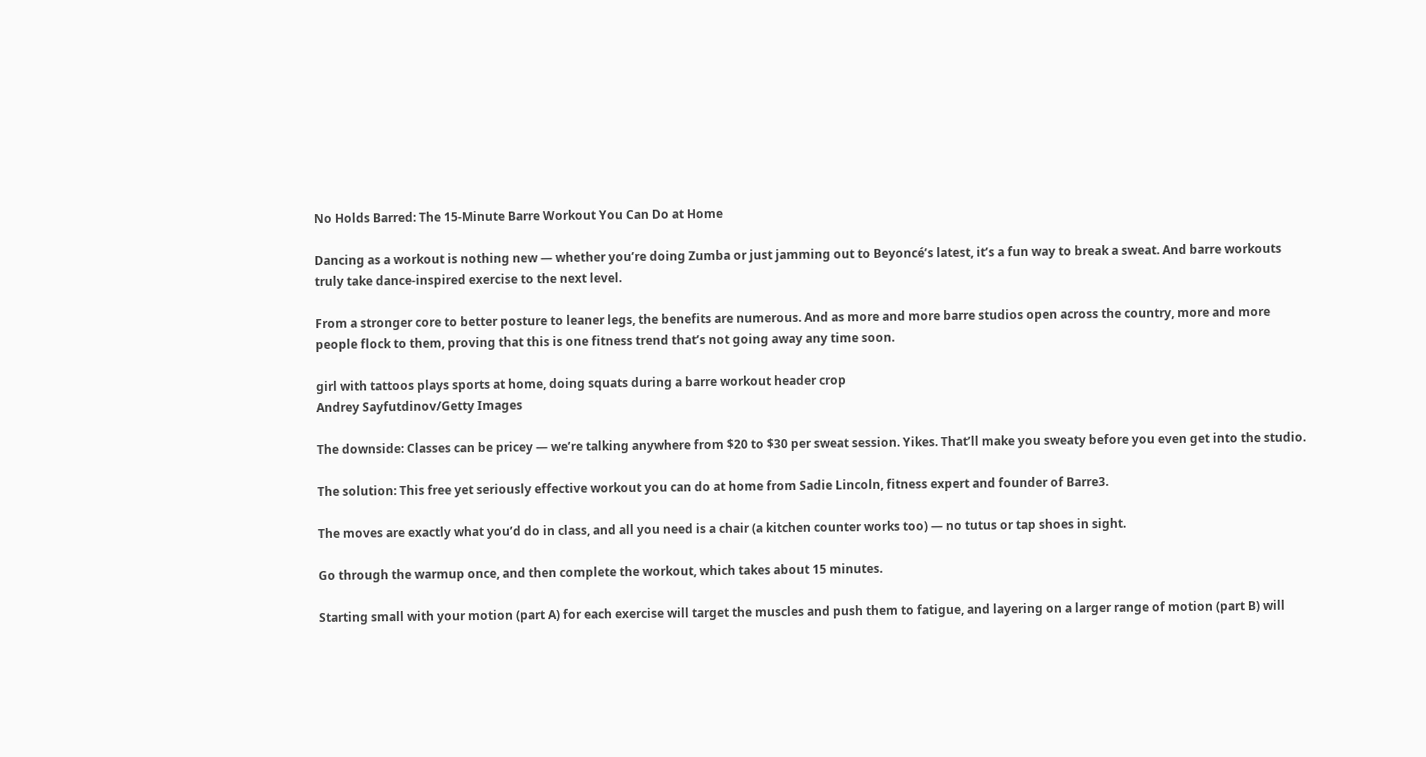No Holds Barred: The 15-Minute Barre Workout You Can Do at Home

Dancing as a workout is nothing new — whether you’re doing Zumba or just jamming out to Beyoncé’s latest, it’s a fun way to break a sweat. And barre workouts truly take dance-inspired exercise to the next level.

From a stronger core to better posture to leaner legs, the benefits are numerous. And as more and more barre studios open across the country, more and more people flock to them, proving that this is one fitness trend that’s not going away any time soon.

girl with tattoos plays sports at home, doing squats during a barre workout header crop
Andrey Sayfutdinov/Getty Images

The downside: Classes can be pricey — we’re talking anywhere from $20 to $30 per sweat session. Yikes. That’ll make you sweaty before you even get into the studio.

The solution: This free yet seriously effective workout you can do at home from Sadie Lincoln, fitness expert and founder of Barre3.

The moves are exactly what you’d do in class, and all you need is a chair (a kitchen counter works too) — no tutus or tap shoes in sight.

Go through the warmup once, and then complete the workout, which takes about 15 minutes.

Starting small with your motion (part A) for each exercise will target the muscles and push them to fatigue, and layering on a larger range of motion (part B) will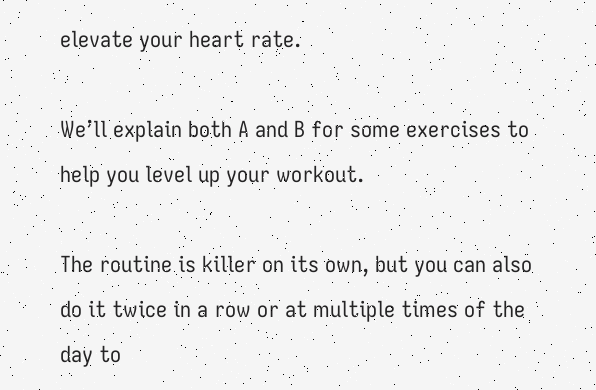elevate your heart rate.

We’ll explain both A and B for some exercises to help you level up your workout.

The routine is killer on its own, but you can also do it twice in a row or at multiple times of the day to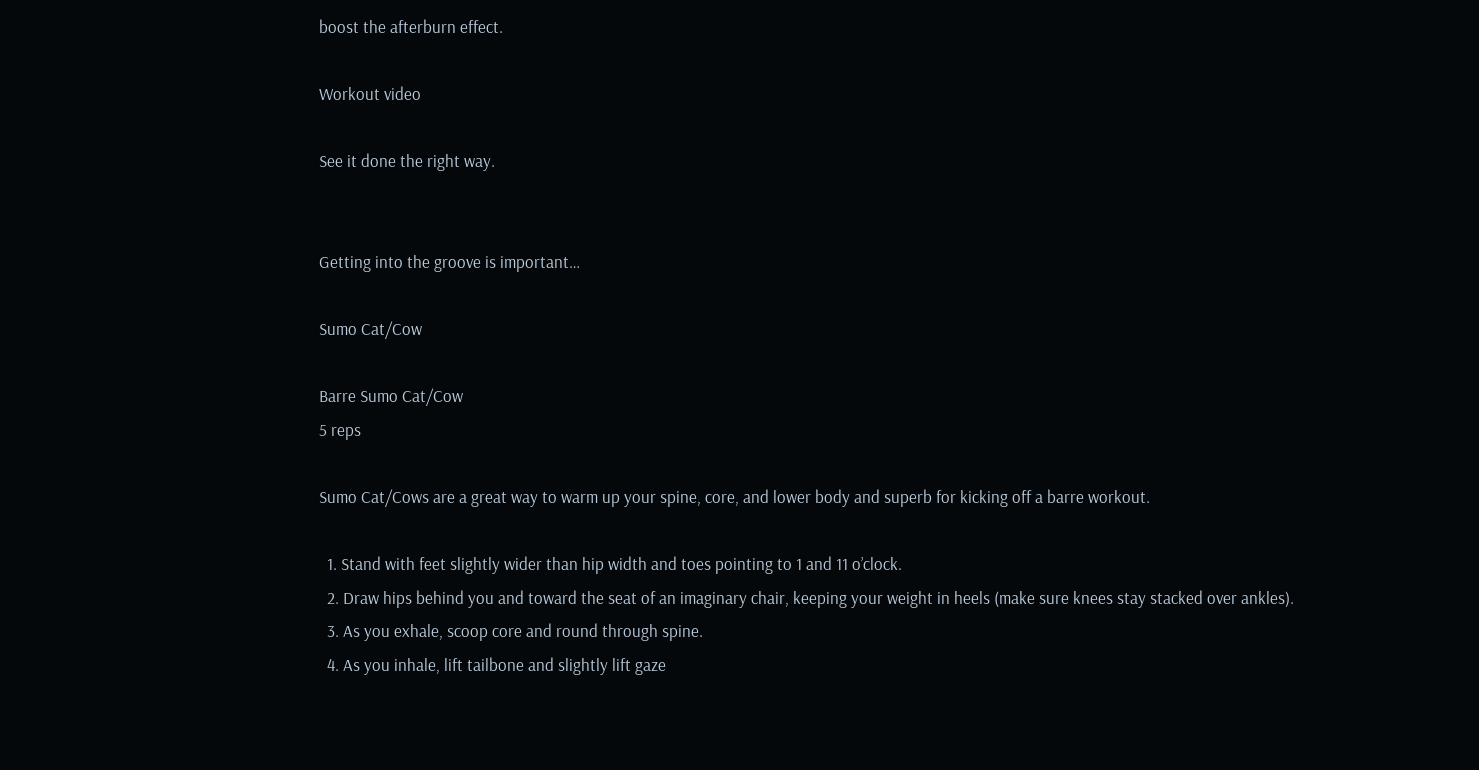boost the afterburn effect.

Workout video

See it done the right way.


Getting into the groove is important…

Sumo Cat/Cow

Barre Sumo Cat/Cow
5 reps

Sumo Cat/Cows are a great way to warm up your spine, core, and lower body and superb for kicking off a barre workout.

  1. Stand with feet slightly wider than hip width and toes pointing to 1 and 11 o’clock.
  2. Draw hips behind you and toward the seat of an imaginary chair, keeping your weight in heels (make sure knees stay stacked over ankles).
  3. As you exhale, scoop core and round through spine.
  4. As you inhale, lift tailbone and slightly lift gaze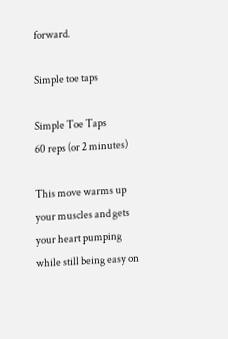forward.

Simple toe taps

Simple Toe Taps
60 reps (or 2 minutes)

This move warms up your muscles and gets your heart pumping while still being easy on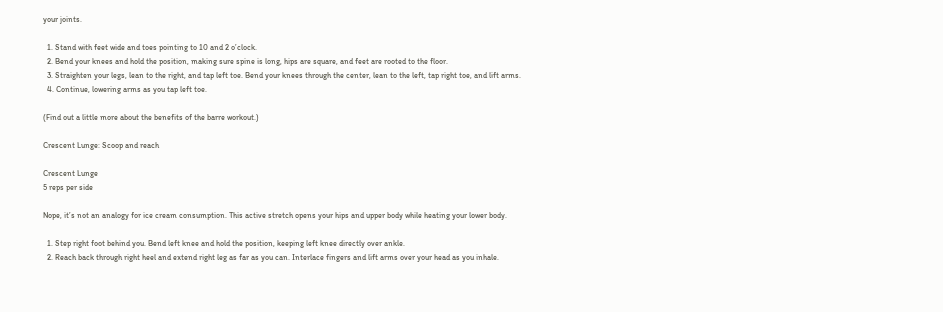your joints.

  1. Stand with feet wide and toes pointing to 10 and 2 o’clock.
  2. Bend your knees and hold the position, making sure spine is long, hips are square, and feet are rooted to the floor.
  3. Straighten your legs, lean to the right, and tap left toe. Bend your knees through the center, lean to the left, tap right toe, and lift arms.
  4. Continue, lowering arms as you tap left toe.

(Find out a little more about the benefits of the barre workout.)

Crescent Lunge: Scoop and reach

Crescent Lunge
5 reps per side

Nope, it’s not an analogy for ice cream consumption. This active stretch opens your hips and upper body while heating your lower body.

  1. Step right foot behind you. Bend left knee and hold the position, keeping left knee directly over ankle.
  2. Reach back through right heel and extend right leg as far as you can. Interlace fingers and lift arms over your head as you inhale.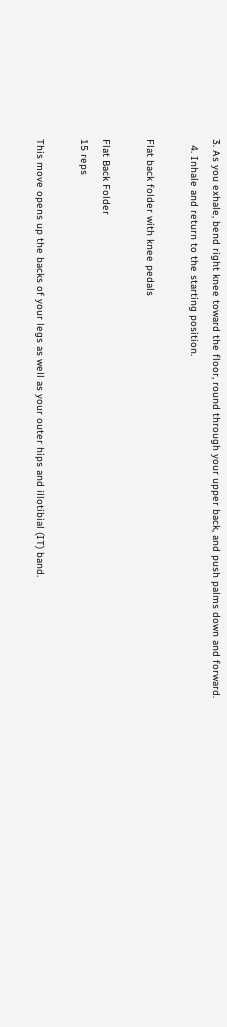3. As you exhale, bend right knee toward the floor, round through your upper back, and push palms down and forward.
  4. Inhale and return to the starting position.

Flat back folder with knee pedals

Flat Back Folder
15 reps

This move opens up the backs of your legs as well as your outer hips and illotibial (IT) band.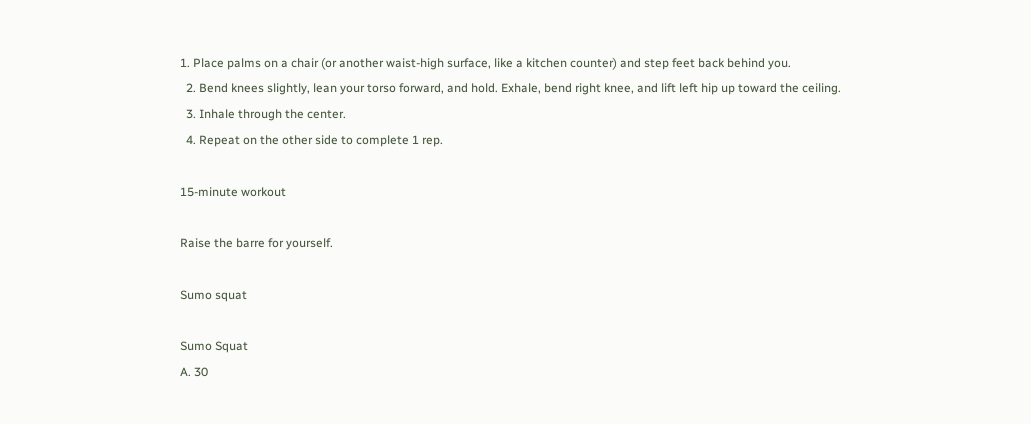1. Place palms on a chair (or another waist-high surface, like a kitchen counter) and step feet back behind you.
  2. Bend knees slightly, lean your torso forward, and hold. Exhale, bend right knee, and lift left hip up toward the ceiling.
  3. Inhale through the center.
  4. Repeat on the other side to complete 1 rep.

15-minute workout

Raise the barre for yourself.

Sumo squat

Sumo Squat
A. 30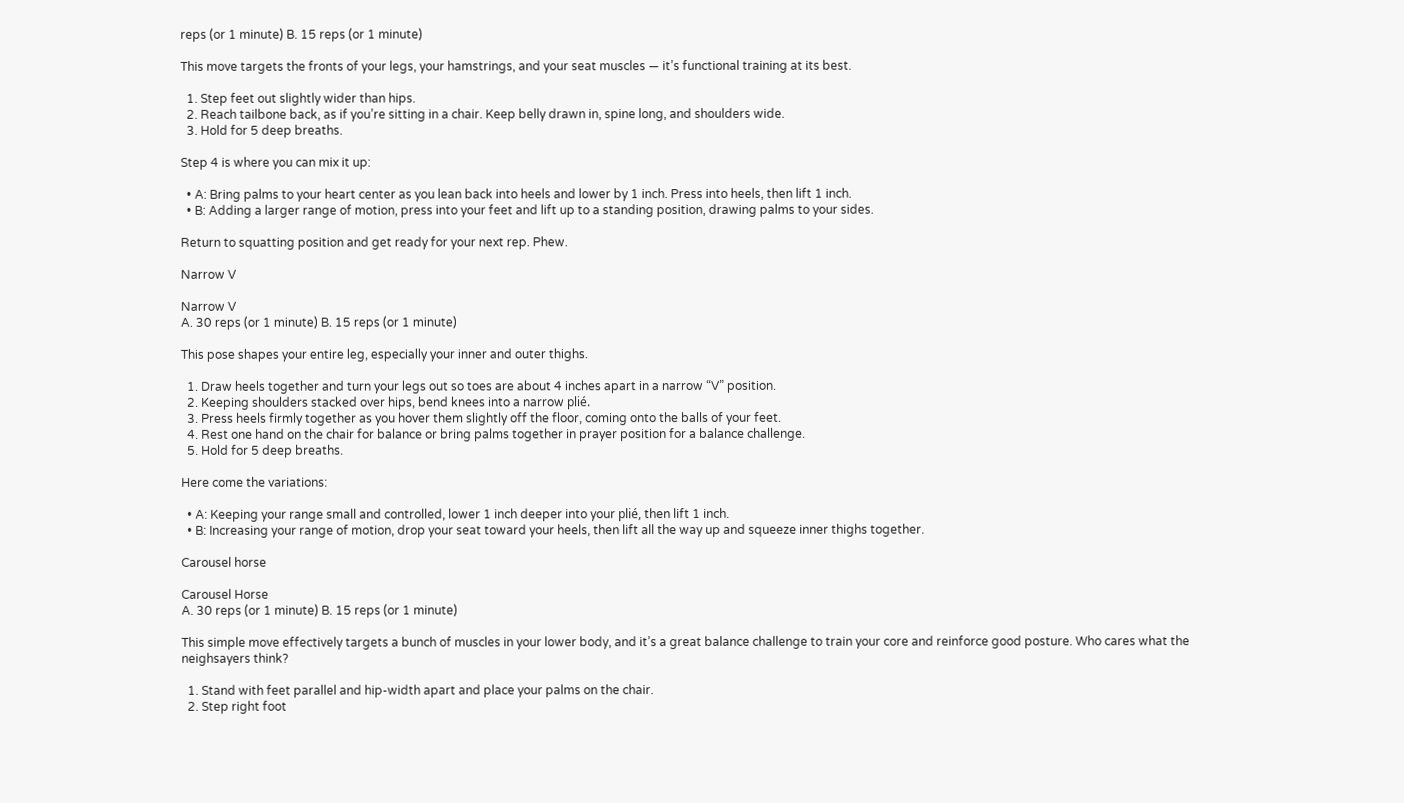reps (or 1 minute) B. 15 reps (or 1 minute)

This move targets the fronts of your legs, your hamstrings, and your seat muscles — it’s functional training at its best.

  1. Step feet out slightly wider than hips.
  2. Reach tailbone back, as if you’re sitting in a chair. Keep belly drawn in, spine long, and shoulders wide.
  3. Hold for 5 deep breaths.

Step 4 is where you can mix it up:

  • A: Bring palms to your heart center as you lean back into heels and lower by 1 inch. Press into heels, then lift 1 inch.
  • B: Adding a larger range of motion, press into your feet and lift up to a standing position, drawing palms to your sides.

Return to squatting position and get ready for your next rep. Phew.

Narrow V

Narrow V
A. 30 reps (or 1 minute) B. 15 reps (or 1 minute)

This pose shapes your entire leg, especially your inner and outer thighs.

  1. Draw heels together and turn your legs out so toes are about 4 inches apart in a narrow “V” position.
  2. Keeping shoulders stacked over hips, bend knees into a narrow plié.
  3. Press heels firmly together as you hover them slightly off the floor, coming onto the balls of your feet.
  4. Rest one hand on the chair for balance or bring palms together in prayer position for a balance challenge.
  5. Hold for 5 deep breaths.

Here come the variations:

  • A: Keeping your range small and controlled, lower 1 inch deeper into your plié, then lift 1 inch.
  • B: Increasing your range of motion, drop your seat toward your heels, then lift all the way up and squeeze inner thighs together.

Carousel horse

Carousel Horse
A. 30 reps (or 1 minute) B. 15 reps (or 1 minute)

This simple move effectively targets a bunch of muscles in your lower body, and it’s a great balance challenge to train your core and reinforce good posture. Who cares what the neighsayers think?

  1. Stand with feet parallel and hip-width apart and place your palms on the chair.
  2. Step right foot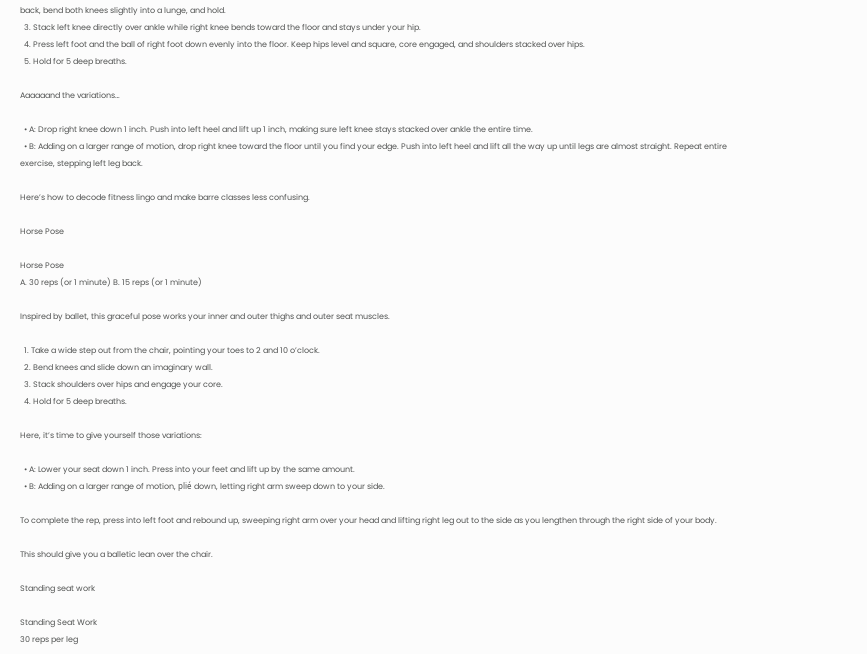back, bend both knees slightly into a lunge, and hold.
  3. Stack left knee directly over ankle while right knee bends toward the floor and stays under your hip.
  4. Press left foot and the ball of right foot down evenly into the floor. Keep hips level and square, core engaged, and shoulders stacked over hips.
  5. Hold for 5 deep breaths.

Aaaaaand the variations…

  • A: Drop right knee down 1 inch. Push into left heel and lift up 1 inch, making sure left knee stays stacked over ankle the entire time.
  • B: Adding on a larger range of motion, drop right knee toward the floor until you find your edge. Push into left heel and lift all the way up until legs are almost straight. Repeat entire exercise, stepping left leg back.

Here’s how to decode fitness lingo and make barre classes less confusing.

Horse Pose

Horse Pose
A. 30 reps (or 1 minute) B. 15 reps (or 1 minute)

Inspired by ballet, this graceful pose works your inner and outer thighs and outer seat muscles.

  1. Take a wide step out from the chair, pointing your toes to 2 and 10 o’clock.
  2. Bend knees and slide down an imaginary wall.
  3. Stack shoulders over hips and engage your core.
  4. Hold for 5 deep breaths.

Here, it’s time to give yourself those variations:

  • A: Lower your seat down 1 inch. Press into your feet and lift up by the same amount.
  • B: Adding on a larger range of motion, plié down, letting right arm sweep down to your side.

To complete the rep, press into left foot and rebound up, sweeping right arm over your head and lifting right leg out to the side as you lengthen through the right side of your body.

This should give you a balletic lean over the chair.

Standing seat work

Standing Seat Work
30 reps per leg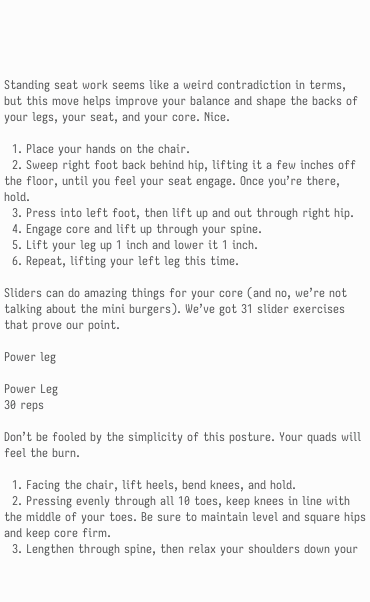Standing seat work seems like a weird contradiction in terms, but this move helps improve your balance and shape the backs of your legs, your seat, and your core. Nice.

  1. Place your hands on the chair.
  2. Sweep right foot back behind hip, lifting it a few inches off the floor, until you feel your seat engage. Once you’re there, hold.
  3. Press into left foot, then lift up and out through right hip.
  4. Engage core and lift up through your spine.
  5. Lift your leg up 1 inch and lower it 1 inch.
  6. Repeat, lifting your left leg this time.

Sliders can do amazing things for your core (and no, we’re not talking about the mini burgers). We’ve got 31 slider exercises that prove our point.

Power leg

Power Leg
30 reps

Don’t be fooled by the simplicity of this posture. Your quads will feel the burn.

  1. Facing the chair, lift heels, bend knees, and hold.
  2. Pressing evenly through all 10 toes, keep knees in line with the middle of your toes. Be sure to maintain level and square hips and keep core firm.
  3. Lengthen through spine, then relax your shoulders down your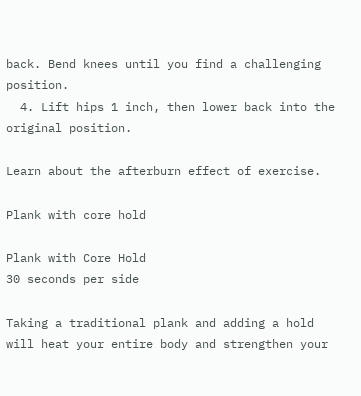back. Bend knees until you find a challenging position.
  4. Lift hips 1 inch, then lower back into the original position.

Learn about the afterburn effect of exercise.

Plank with core hold

Plank with Core Hold
30 seconds per side

Taking a traditional plank and adding a hold will heat your entire body and strengthen your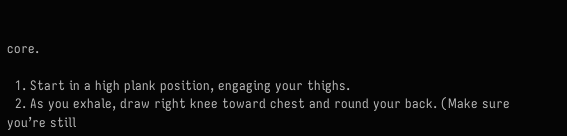core.

  1. Start in a high plank position, engaging your thighs.
  2. As you exhale, draw right knee toward chest and round your back. (Make sure you’re still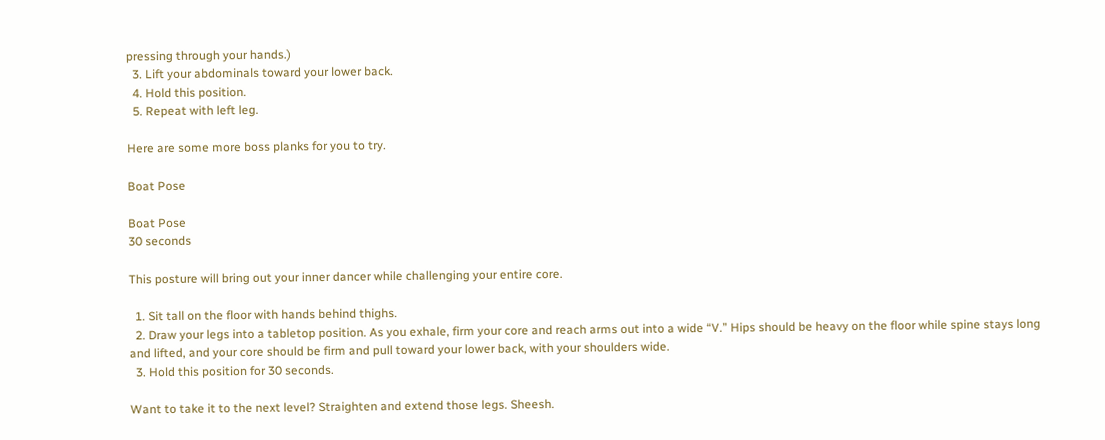pressing through your hands.)
  3. Lift your abdominals toward your lower back.
  4. Hold this position.
  5. Repeat with left leg.

Here are some more boss planks for you to try.

Boat Pose

Boat Pose
30 seconds

This posture will bring out your inner dancer while challenging your entire core.

  1. Sit tall on the floor with hands behind thighs.
  2. Draw your legs into a tabletop position. As you exhale, firm your core and reach arms out into a wide “V.” Hips should be heavy on the floor while spine stays long and lifted, and your core should be firm and pull toward your lower back, with your shoulders wide.
  3. Hold this position for 30 seconds.

Want to take it to the next level? Straighten and extend those legs. Sheesh.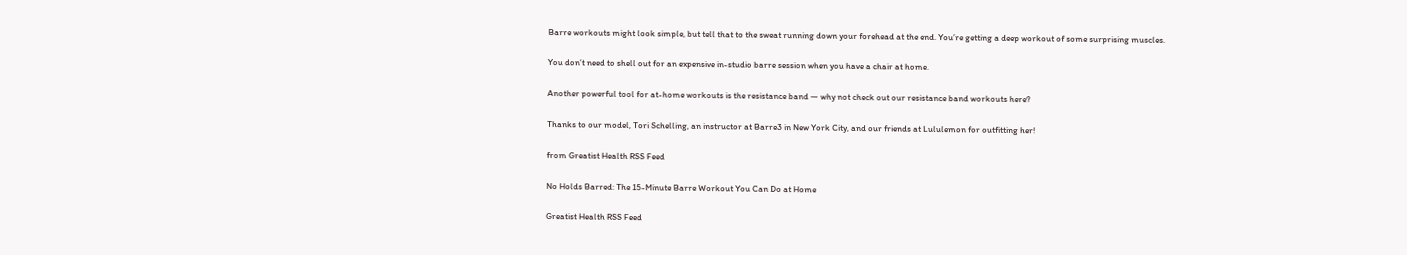Barre workouts might look simple, but tell that to the sweat running down your forehead at the end. You’re getting a deep workout of some surprising muscles.

You don’t need to shell out for an expensive in-studio barre session when you have a chair at home.

Another powerful tool for at-home workouts is the resistance band — why not check out our resistance band workouts here?

Thanks to our model, Tori Schelling, an instructor at Barre3 in New York City, and our friends at Lululemon for outfitting her!

from Greatist Health RSS Feed

No Holds Barred: The 15-Minute Barre Workout You Can Do at Home

Greatist Health RSS Feed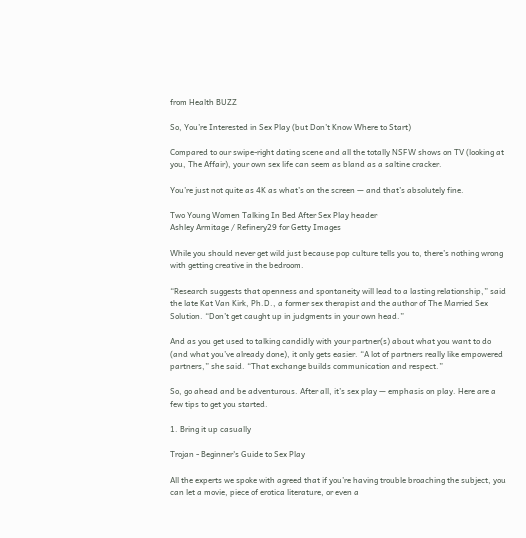from Health BUZZ

So, You’re Interested in Sex Play (but Don’t Know Where to Start)

Compared to our swipe-right dating scene and all the totally NSFW shows on TV (looking at you, The Affair), your own sex life can seem as bland as a saltine cracker.

You’re just not quite as 4K as what’s on the screen — and that’s absolutely fine.

Two Young Women Talking In Bed After Sex Play header
Ashley Armitage / Refinery29 for Getty Images

While you should never get wild just because pop culture tells you to, there’s nothing wrong with getting creative in the bedroom.

“Research suggests that openness and spontaneity will lead to a lasting relationship,” said the late Kat Van Kirk, Ph.D., a former sex therapist and the author of The Married Sex Solution. “Don’t get caught up in judgments in your own head.”

And as you get used to talking candidly with your partner(s) about what you want to do (and what you’ve already done), it only gets easier. “A lot of partners really like empowered partners,” she said. “That exchange builds communication and respect.”

So, go ahead and be adventurous. After all, it’s sex play — emphasis on play. Here are a few tips to get you started.

1. Bring it up casually

Trojan - Beginner's Guide to Sex Play

All the experts we spoke with agreed that if you’re having trouble broaching the subject, you can let a movie, piece of erotica literature, or even a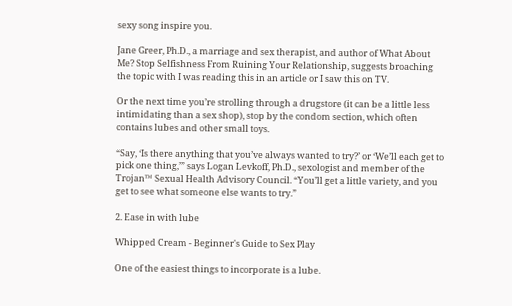sexy song inspire you.

Jane Greer, Ph.D., a marriage and sex therapist, and author of What About Me? Stop Selfishness From Ruining Your Relationship, suggests broaching the topic with I was reading this in an article or I saw this on TV.

Or the next time you’re strolling through a drugstore (it can be a little less intimidating than a sex shop), stop by the condom section, which often contains lubes and other small toys.

“Say, ‘Is there anything that you’ve always wanted to try?’ or ‘We’ll each get to pick one thing,’” says Logan Levkoff, Ph.D., sexologist and member of the Trojan™ Sexual Health Advisory Council. “You’ll get a little variety, and you get to see what someone else wants to try.”

2. Ease in with lube

Whipped Cream - Beginner's Guide to Sex Play

One of the easiest things to incorporate is a lube.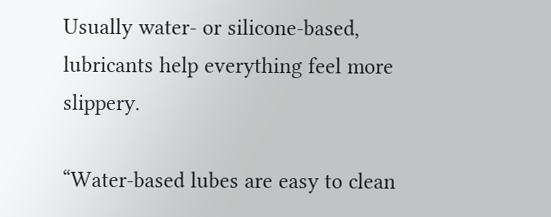Usually water- or silicone-based, lubricants help everything feel more slippery.

“Water-based lubes are easy to clean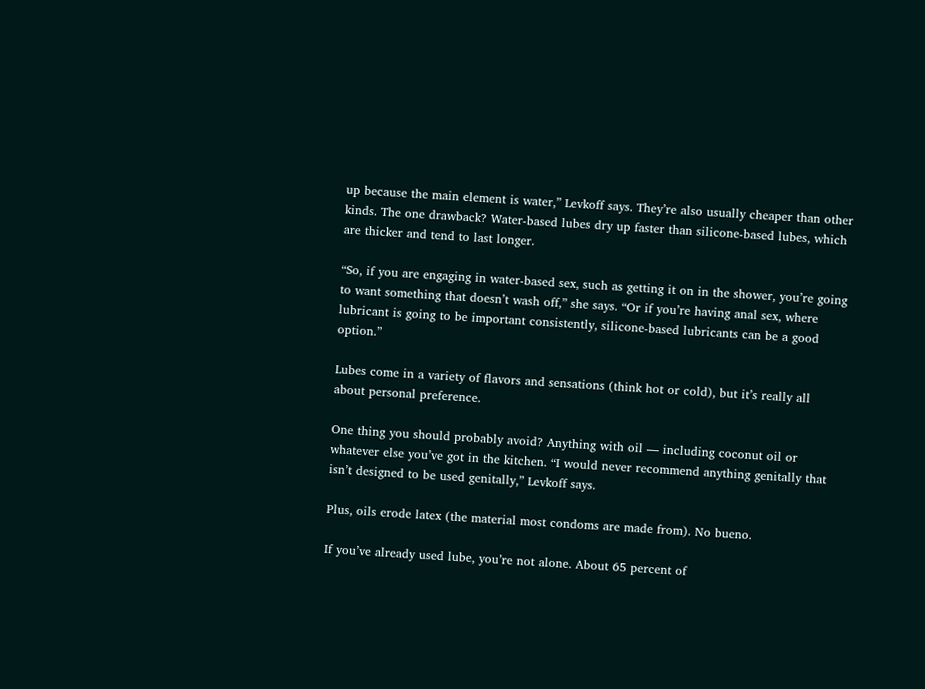up because the main element is water,” Levkoff says. They’re also usually cheaper than other kinds. The one drawback? Water-based lubes dry up faster than silicone-based lubes, which are thicker and tend to last longer.

“So, if you are engaging in water-based sex, such as getting it on in the shower, you’re going to want something that doesn’t wash off,” she says. “Or if you’re having anal sex, where lubricant is going to be important consistently, silicone-based lubricants can be a good option.”

Lubes come in a variety of flavors and sensations (think hot or cold), but it’s really all about personal preference.

One thing you should probably avoid? Anything with oil — including coconut oil or whatever else you’ve got in the kitchen. “I would never recommend anything genitally that isn’t designed to be used genitally,” Levkoff says.

Plus, oils erode latex (the material most condoms are made from). No bueno.

If you’ve already used lube, you’re not alone. About 65 percent of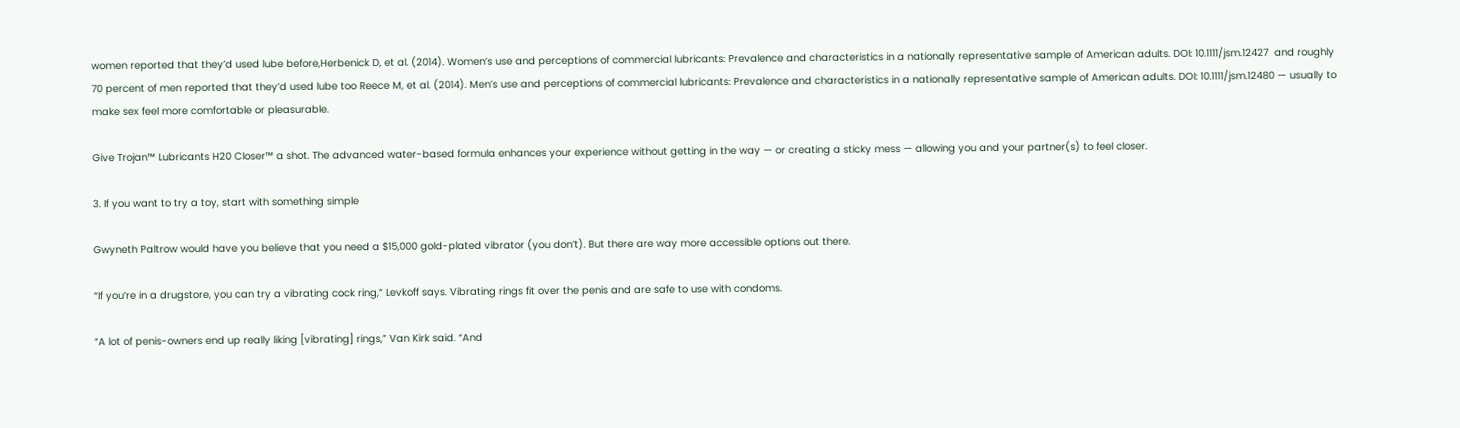women reported that they’d used lube before,Herbenick D, et al. (2014). Women’s use and perceptions of commercial lubricants: Prevalence and characteristics in a nationally representative sample of American adults. DOI: 10.1111/jsm.12427  and roughly 70 percent of men reported that they’d used lube too Reece M, et al. (2014). Men’s use and perceptions of commercial lubricants: Prevalence and characteristics in a nationally representative sample of American adults. DOI: 10.1111/jsm.12480 — usually to make sex feel more comfortable or pleasurable.

Give Trojan™ Lubricants H20 Closer™ a shot. The advanced water-based formula enhances your experience without getting in the way — or creating a sticky mess — allowing you and your partner(s) to feel closer.

3. If you want to try a toy, start with something simple

Gwyneth Paltrow would have you believe that you need a $15,000 gold-plated vibrator (you don’t). But there are way more accessible options out there.

“If you’re in a drugstore, you can try a vibrating cock ring,” Levkoff says. Vibrating rings fit over the penis and are safe to use with condoms.

“A lot of penis-owners end up really liking [vibrating] rings,” Van Kirk said. “And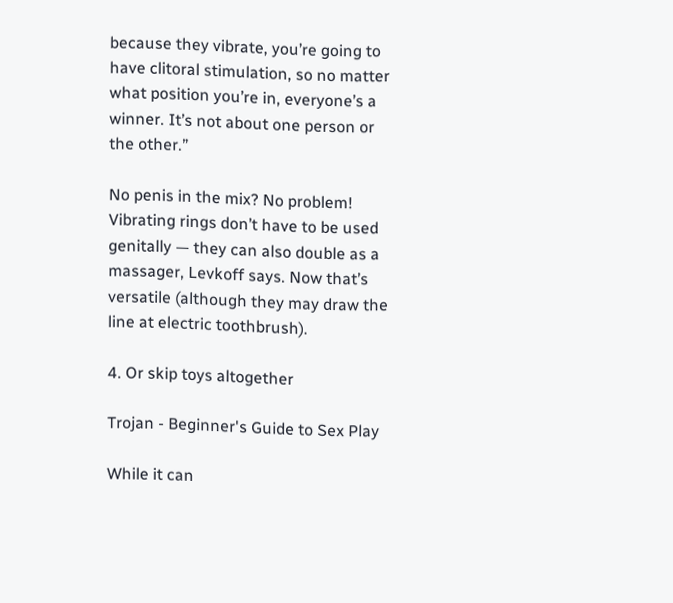because they vibrate, you’re going to have clitoral stimulation, so no matter what position you’re in, everyone’s a winner. It’s not about one person or the other.”

No penis in the mix? No problem! Vibrating rings don’t have to be used genitally — they can also double as a massager, Levkoff says. Now that’s versatile (although they may draw the line at electric toothbrush).

4. Or skip toys altogether

Trojan - Beginner's Guide to Sex Play

While it can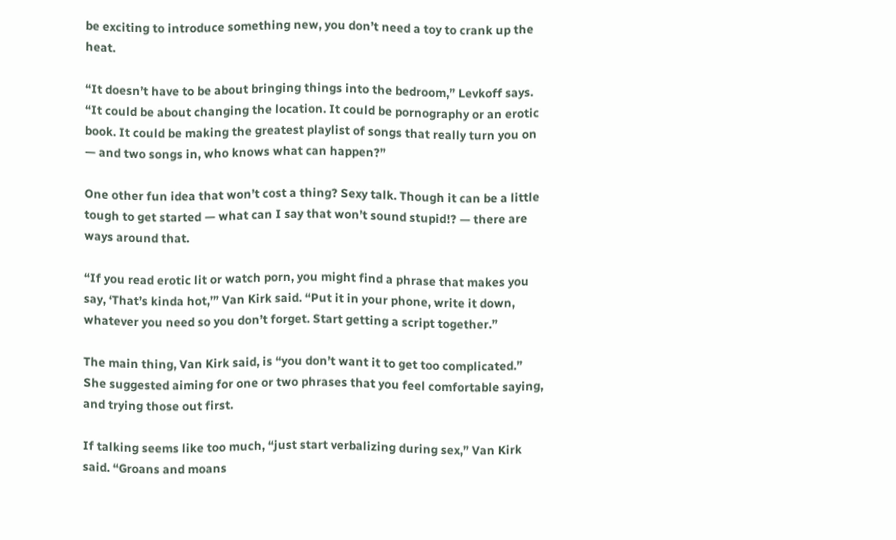be exciting to introduce something new, you don’t need a toy to crank up the heat.

“It doesn’t have to be about bringing things into the bedroom,” Levkoff says. “It could be about changing the location. It could be pornography or an erotic book. It could be making the greatest playlist of songs that really turn you on — and two songs in, who knows what can happen?”

One other fun idea that won’t cost a thing? Sexy talk. Though it can be a little tough to get started — what can I say that won’t sound stupid!? — there are ways around that.

“If you read erotic lit or watch porn, you might find a phrase that makes you say, ‘That’s kinda hot,’” Van Kirk said. “Put it in your phone, write it down, whatever you need so you don’t forget. Start getting a script together.”

The main thing, Van Kirk said, is “you don’t want it to get too complicated.” She suggested aiming for one or two phrases that you feel comfortable saying, and trying those out first.

If talking seems like too much, “just start verbalizing during sex,” Van Kirk said. “Groans and moans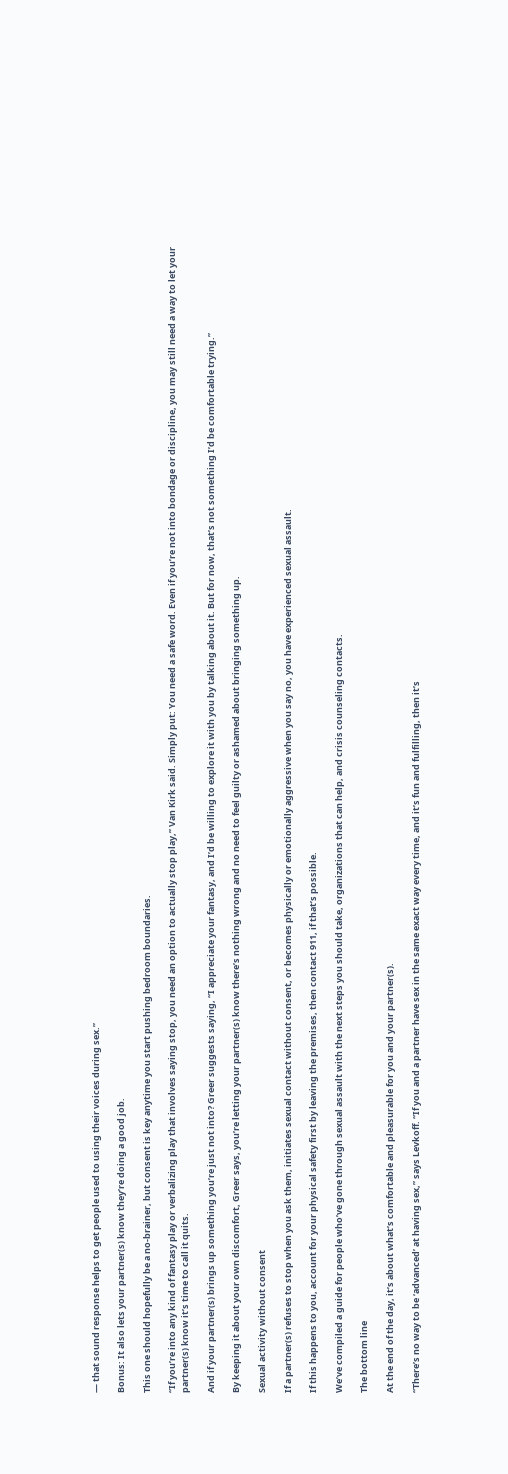— that sound response helps to get people used to using their voices during sex.”

Bonus: It also lets your partner(s) know they’re doing a good job.

This one should hopefully be a no-brainer, but consent is key anytime you start pushing bedroom boundaries.

“If you’re into any kind of fantasy play or verbalizing play that involves saying stop, you need an option to actually stop play,” Van Kirk said. Simply put: You need a safe word. Even if you’re not into bondage or discipline, you may still need a way to let your partner(s) know it’s time to call it quits.

And if your partner(s) brings up something you’re just not into? Greer suggests saying, “I appreciate your fantasy, and I’d be willing to explore it with you by talking about it. But for now, that’s not something I’d be comfortable trying.”

By keeping it about your own discomfort, Greer says, you’re letting your partner(s) know there’s nothing wrong and no need to feel guilty or ashamed about bringing something up.

Sexual activity without consent

If a partner(s) refuses to stop when you ask them, initiates sexual contact without consent, or becomes physically or emotionally aggressive when you say no, you have experienced sexual assault.

If this happens to you, account for your physical safety first by leaving the premises, then contact 911, if that’s possible.

We’ve compiled a guide for people who’ve gone through sexual assault with the next steps you should take, organizations that can help, and crisis counseling contacts.

The bottom line

At the end of the day, it’s about what’s comfortable and pleasurable for you and your partner(s).

“There’s no way to be ‘advanced’ at having sex,” says Levkoff. “If you and a partner have sex in the same exact way every time, and it’s fun and fulfilling, then it’s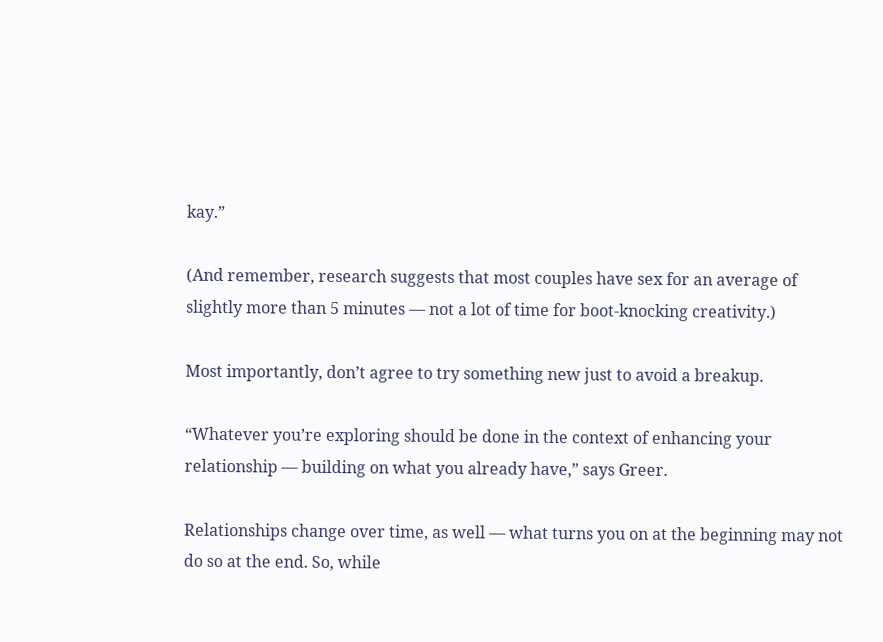kay.”

(And remember, research suggests that most couples have sex for an average of slightly more than 5 minutes — not a lot of time for boot-knocking creativity.)

Most importantly, don’t agree to try something new just to avoid a breakup.

“Whatever you’re exploring should be done in the context of enhancing your relationship — building on what you already have,” says Greer.

Relationships change over time, as well — what turns you on at the beginning may not do so at the end. So, while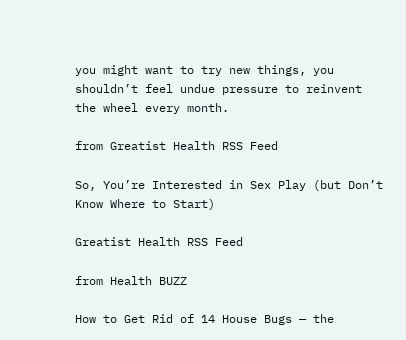you might want to try new things, you shouldn’t feel undue pressure to reinvent the wheel every month.

from Greatist Health RSS Feed

So, You’re Interested in Sex Play (but Don’t Know Where to Start)

Greatist Health RSS Feed

from Health BUZZ

How to Get Rid of 14 House Bugs — the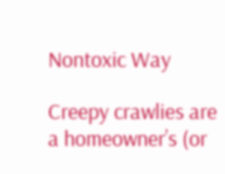Nontoxic Way

Creepy crawlies are a homeowner’s (or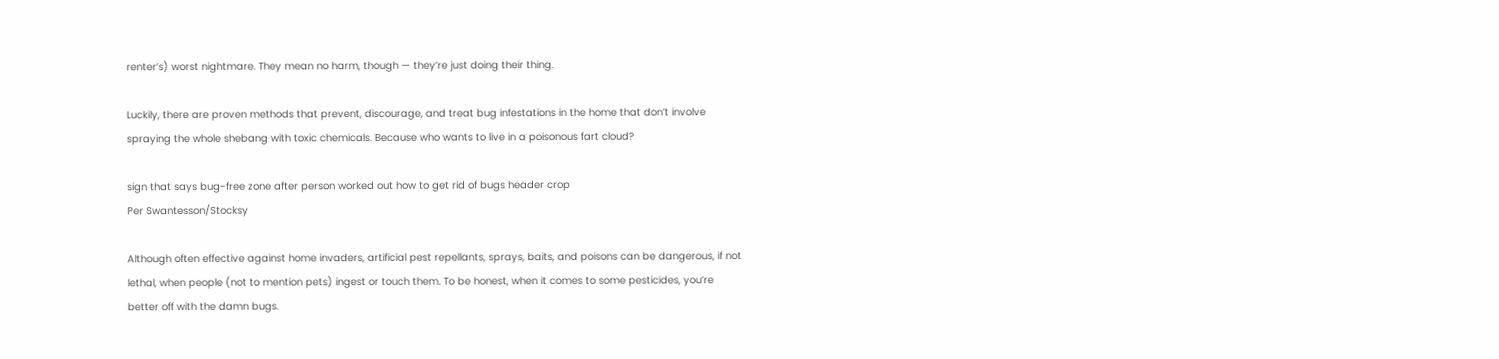renter’s) worst nightmare. They mean no harm, though — they’re just doing their thing.

Luckily, there are proven methods that prevent, discourage, and treat bug infestations in the home that don’t involve spraying the whole shebang with toxic chemicals. Because who wants to live in a poisonous fart cloud?

sign that says bug-free zone after person worked out how to get rid of bugs header crop
Per Swantesson/Stocksy

Although often effective against home invaders, artificial pest repellants, sprays, baits, and poisons can be dangerous, if not lethal, when people (not to mention pets) ingest or touch them. To be honest, when it comes to some pesticides, you’re better off with the damn bugs.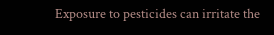Exposure to pesticides can irritate the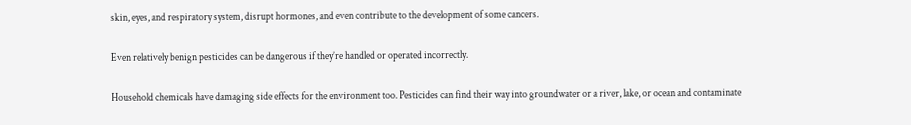skin, eyes, and respiratory system, disrupt hormones, and even contribute to the development of some cancers.

Even relatively benign pesticides can be dangerous if they’re handled or operated incorrectly.

Household chemicals have damaging side effects for the environment too. Pesticides can find their way into groundwater or a river, lake, or ocean and contaminate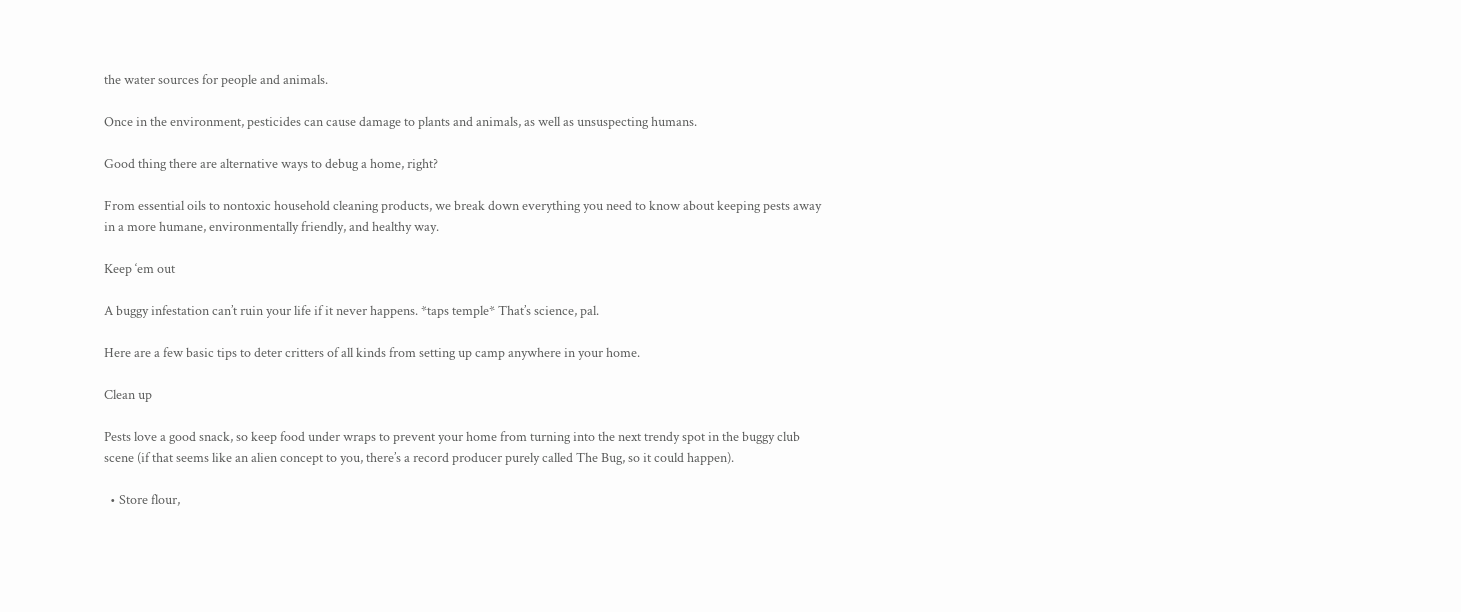the water sources for people and animals.

Once in the environment, pesticides can cause damage to plants and animals, as well as unsuspecting humans.

Good thing there are alternative ways to debug a home, right?

From essential oils to nontoxic household cleaning products, we break down everything you need to know about keeping pests away in a more humane, environmentally friendly, and healthy way.

Keep ‘em out

A buggy infestation can’t ruin your life if it never happens. *taps temple* That’s science, pal.

Here are a few basic tips to deter critters of all kinds from setting up camp anywhere in your home.

Clean up

Pests love a good snack, so keep food under wraps to prevent your home from turning into the next trendy spot in the buggy club scene (if that seems like an alien concept to you, there’s a record producer purely called The Bug, so it could happen).

  • Store flour,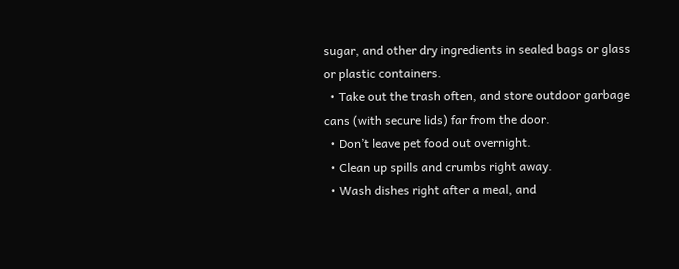sugar, and other dry ingredients in sealed bags or glass or plastic containers.
  • Take out the trash often, and store outdoor garbage cans (with secure lids) far from the door.
  • Don’t leave pet food out overnight.
  • Clean up spills and crumbs right away.
  • Wash dishes right after a meal, and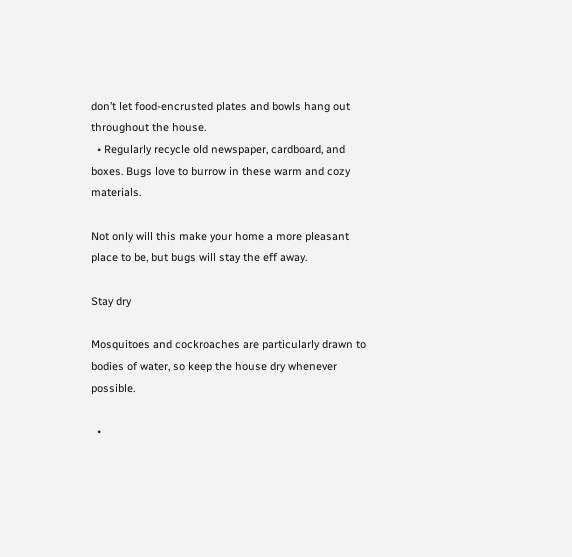don’t let food-encrusted plates and bowls hang out throughout the house.
  • Regularly recycle old newspaper, cardboard, and boxes. Bugs love to burrow in these warm and cozy materials.

Not only will this make your home a more pleasant place to be, but bugs will stay the eff away.

Stay dry

Mosquitoes and cockroaches are particularly drawn to bodies of water, so keep the house dry whenever possible.

  •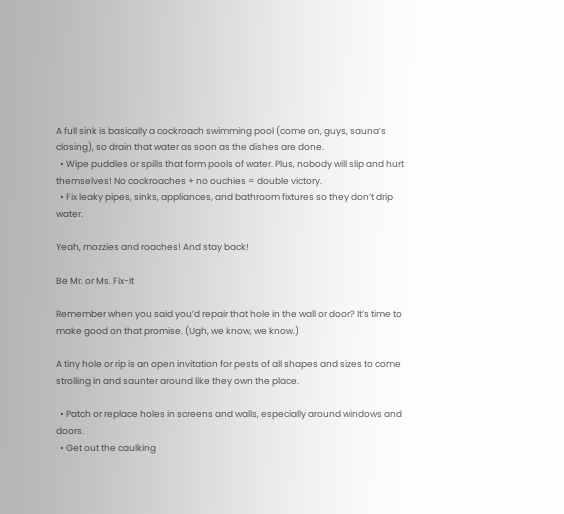A full sink is basically a cockroach swimming pool (come on, guys, sauna’s closing), so drain that water as soon as the dishes are done.
  • Wipe puddles or spills that form pools of water. Plus, nobody will slip and hurt themselves! No cockroaches + no ouchies = double victory.
  • Fix leaky pipes, sinks, appliances, and bathroom fixtures so they don’t drip water.

Yeah, mozzies and roaches! And stay back!

Be Mr. or Ms. Fix-It

Remember when you said you’d repair that hole in the wall or door? It’s time to make good on that promise. (Ugh, we know, we know.)

A tiny hole or rip is an open invitation for pests of all shapes and sizes to come strolling in and saunter around like they own the place.

  • Patch or replace holes in screens and walls, especially around windows and doors.
  • Get out the caulking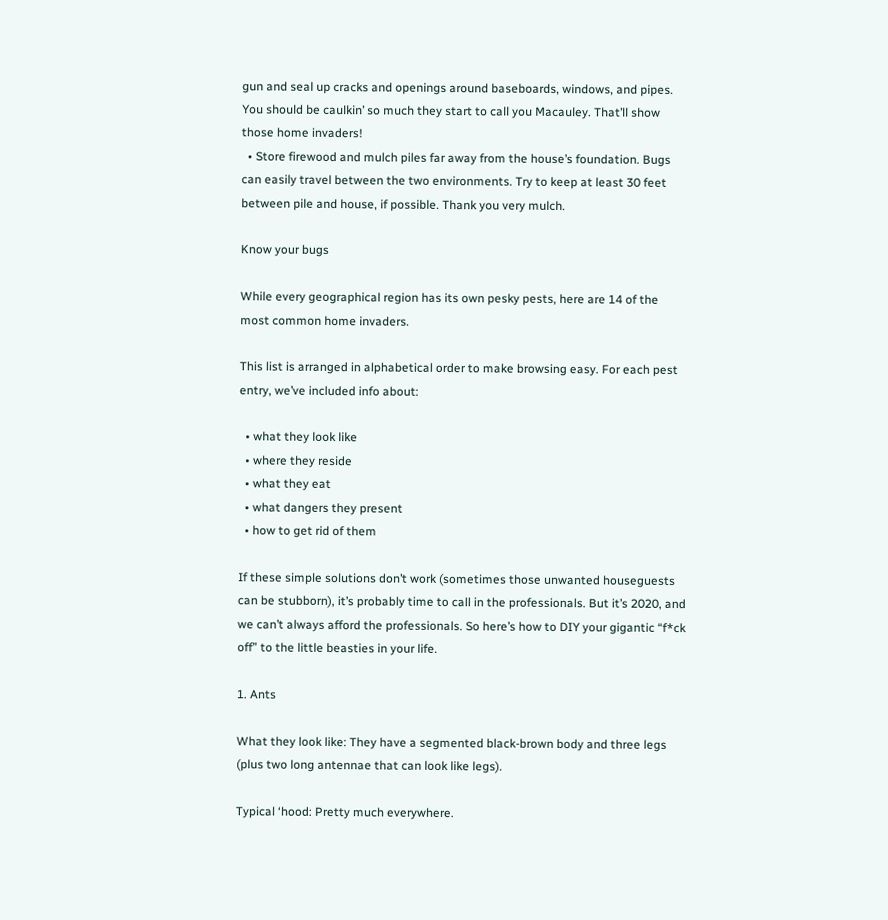gun and seal up cracks and openings around baseboards, windows, and pipes. You should be caulkin’ so much they start to call you Macauley. That’ll show those home invaders!
  • Store firewood and mulch piles far away from the house’s foundation. Bugs can easily travel between the two environments. Try to keep at least 30 feet between pile and house, if possible. Thank you very mulch.

Know your bugs

While every geographical region has its own pesky pests, here are 14 of the most common home invaders.

This list is arranged in alphabetical order to make browsing easy. For each pest entry, we’ve included info about:

  • what they look like
  • where they reside
  • what they eat
  • what dangers they present
  • how to get rid of them

If these simple solutions don’t work (sometimes those unwanted houseguests can be stubborn), it’s probably time to call in the professionals. But it’s 2020, and we can’t always afford the professionals. So here’s how to DIY your gigantic “f*ck off” to the little beasties in your life.

1. Ants

What they look like: They have a segmented black-brown body and three legs (plus two long antennae that can look like legs).

Typical ‘hood: Pretty much everywhere.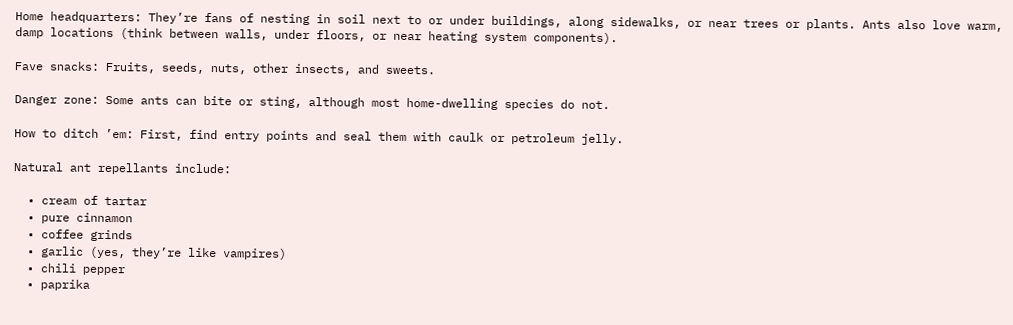Home headquarters: They’re fans of nesting in soil next to or under buildings, along sidewalks, or near trees or plants. Ants also love warm, damp locations (think between walls, under floors, or near heating system components).

Fave snacks: Fruits, seeds, nuts, other insects, and sweets.

Danger zone: Some ants can bite or sting, although most home-dwelling species do not.

How to ditch ’em: First, find entry points and seal them with caulk or petroleum jelly.

Natural ant repellants include:

  • cream of tartar
  • pure cinnamon
  • coffee grinds
  • garlic (yes, they’re like vampires)
  • chili pepper
  • paprika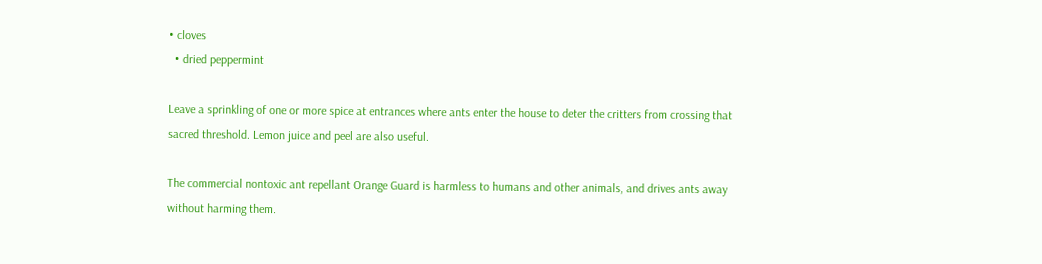• cloves
  • dried peppermint

Leave a sprinkling of one or more spice at entrances where ants enter the house to deter the critters from crossing that sacred threshold. Lemon juice and peel are also useful.

The commercial nontoxic ant repellant Orange Guard is harmless to humans and other animals, and drives ants away without harming them.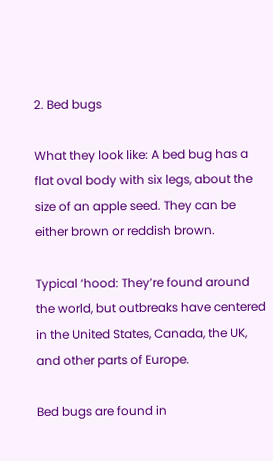2. Bed bugs

What they look like: A bed bug has a flat oval body with six legs, about the size of an apple seed. They can be either brown or reddish brown.

Typical ‘hood: They’re found around the world, but outbreaks have centered in the United States, Canada, the UK, and other parts of Europe.

Bed bugs are found in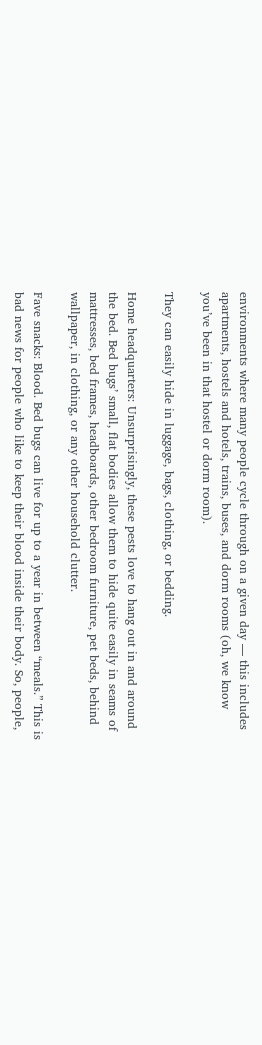environments where many people cycle through on a given day — this includes apartments, hostels and hotels, trains, buses, and dorm rooms (oh, we know you’ve been in that hostel or dorm room).

They can easily hide in luggage, bags, clothing, or bedding.

Home headquarters: Unsurprisingly, these pests love to hang out in and around the bed. Bed bugs’ small, flat bodies allow them to hide quite easily in seams of mattresses, bed frames, headboards, other bedroom furniture, pet beds, behind wallpaper, in clothing, or any other household clutter.

Fave snacks: Blood. Bed bugs can live for up to a year in between “meals.” This is bad news for people who like to keep their blood inside their body. So, people,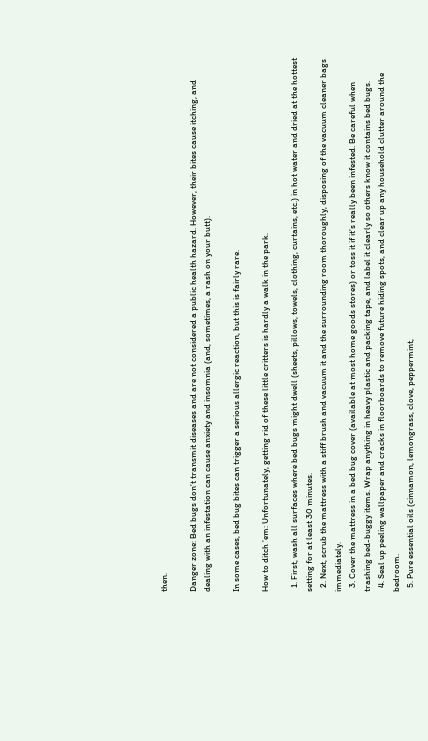then.

Danger zone: Bed bugs don’t transmit diseases and are not considered a public health hazard. However, their bites cause itching, and dealing with an infestation can cause anxiety and insomnia (and, sometimes, a rash on your butt).

In some cases, bed bug bites can trigger a serious allergic reaction, but this is fairly rare.

How to ditch ’em: Unfortunately, getting rid of these little critters is hardly a walk in the park.

  1. First, wash all surfaces where bed bugs might dwell (sheets, pillows, towels, clothing, curtains, etc.) in hot water and dried at the hottest setting for at least 30 minutes.
  2. Next, scrub the mattress with a stiff brush and vacuum it and the surrounding room thoroughly, disposing of the vacuum cleaner bags immediately.
  3. Cover the mattress in a bed bug cover (available at most home goods stores) or toss it if it’s really been infested. Be careful when trashing bed-buggy items. Wrap anything in heavy plastic and packing tape, and label it clearly so others know it contains bed bugs.
  4. Seal up peeling wallpaper and cracks in floorboards to remove future hiding spots, and clear up any household clutter around the bedroom.
  5. Pure essential oils (cinnamon, lemongrass, clove, peppermint,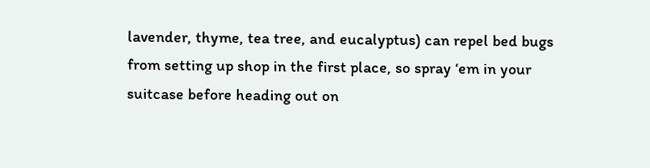lavender, thyme, tea tree, and eucalyptus) can repel bed bugs from setting up shop in the first place, so spray ‘em in your suitcase before heading out on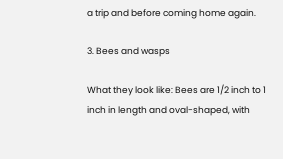a trip and before coming home again.

3. Bees and wasps

What they look like: Bees are 1/2 inch to 1 inch in length and oval-shaped, with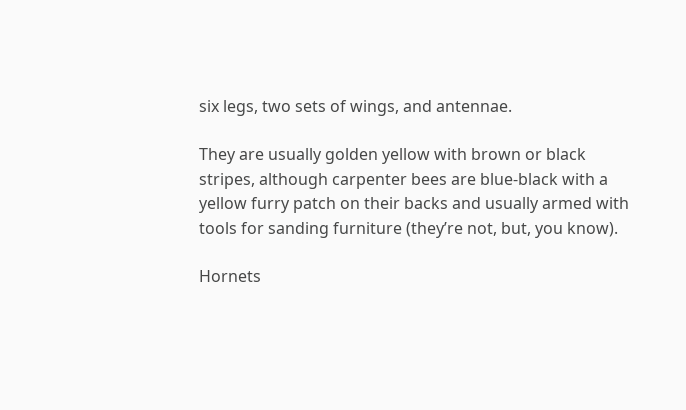six legs, two sets of wings, and antennae.

They are usually golden yellow with brown or black stripes, although carpenter bees are blue-black with a yellow furry patch on their backs and usually armed with tools for sanding furniture (they’re not, but, you know).

Hornets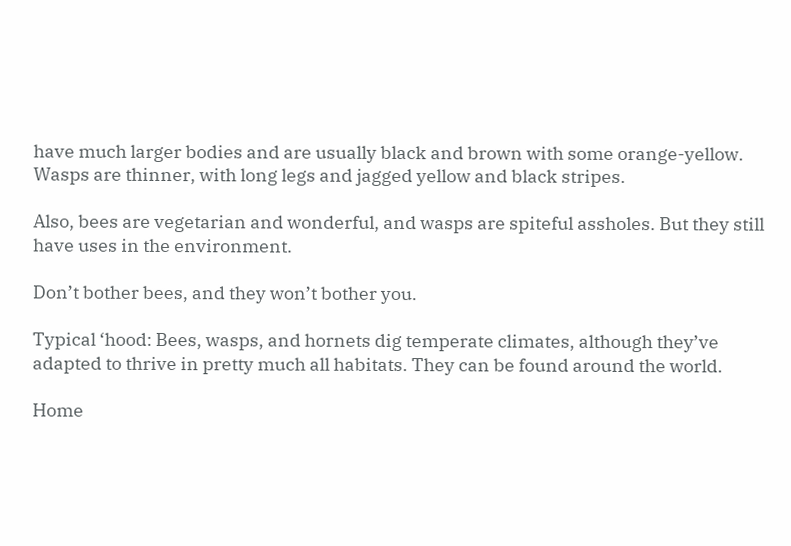have much larger bodies and are usually black and brown with some orange-yellow. Wasps are thinner, with long legs and jagged yellow and black stripes.

Also, bees are vegetarian and wonderful, and wasps are spiteful assholes. But they still have uses in the environment.

Don’t bother bees, and they won’t bother you.

Typical ‘hood: Bees, wasps, and hornets dig temperate climates, although they’ve adapted to thrive in pretty much all habitats. They can be found around the world.

Home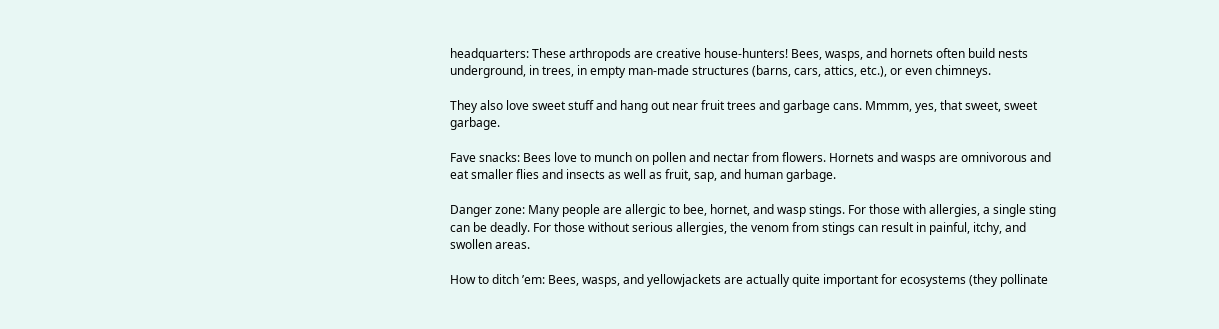headquarters: These arthropods are creative house-hunters! Bees, wasps, and hornets often build nests underground, in trees, in empty man-made structures (barns, cars, attics, etc.), or even chimneys.

They also love sweet stuff and hang out near fruit trees and garbage cans. Mmmm, yes, that sweet, sweet garbage.

Fave snacks: Bees love to munch on pollen and nectar from flowers. Hornets and wasps are omnivorous and eat smaller flies and insects as well as fruit, sap, and human garbage.

Danger zone: Many people are allergic to bee, hornet, and wasp stings. For those with allergies, a single sting can be deadly. For those without serious allergies, the venom from stings can result in painful, itchy, and swollen areas.

How to ditch ’em: Bees, wasps, and yellowjackets are actually quite important for ecosystems (they pollinate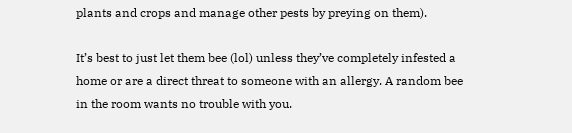plants and crops and manage other pests by preying on them).

It’s best to just let them bee (lol) unless they’ve completely infested a home or are a direct threat to someone with an allergy. A random bee in the room wants no trouble with you.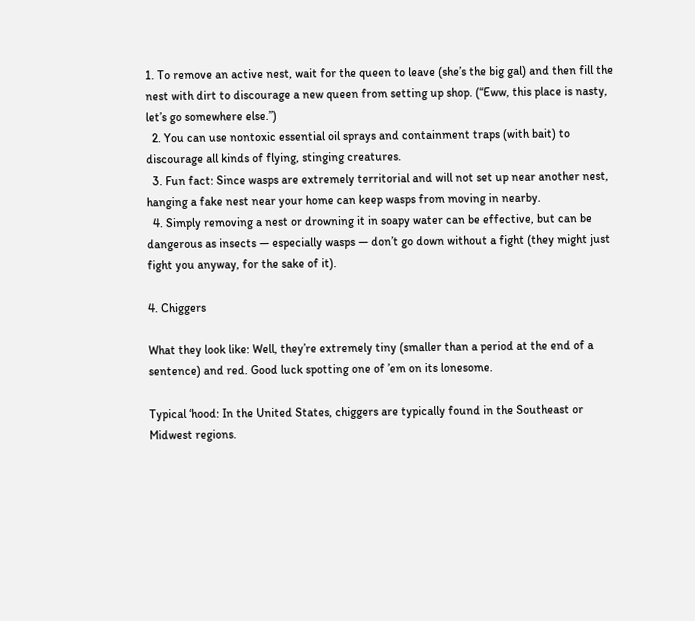1. To remove an active nest, wait for the queen to leave (she’s the big gal) and then fill the nest with dirt to discourage a new queen from setting up shop. (“Eww, this place is nasty, let’s go somewhere else.”)
  2. You can use nontoxic essential oil sprays and containment traps (with bait) to discourage all kinds of flying, stinging creatures.
  3. Fun fact: Since wasps are extremely territorial and will not set up near another nest, hanging a fake nest near your home can keep wasps from moving in nearby.
  4. Simply removing a nest or drowning it in soapy water can be effective, but can be dangerous as insects — especially wasps — don’t go down without a fight (they might just fight you anyway, for the sake of it).

4. Chiggers

What they look like: Well, they’re extremely tiny (smaller than a period at the end of a sentence) and red. Good luck spotting one of ’em on its lonesome.

Typical ‘hood: In the United States, chiggers are typically found in the Southeast or Midwest regions.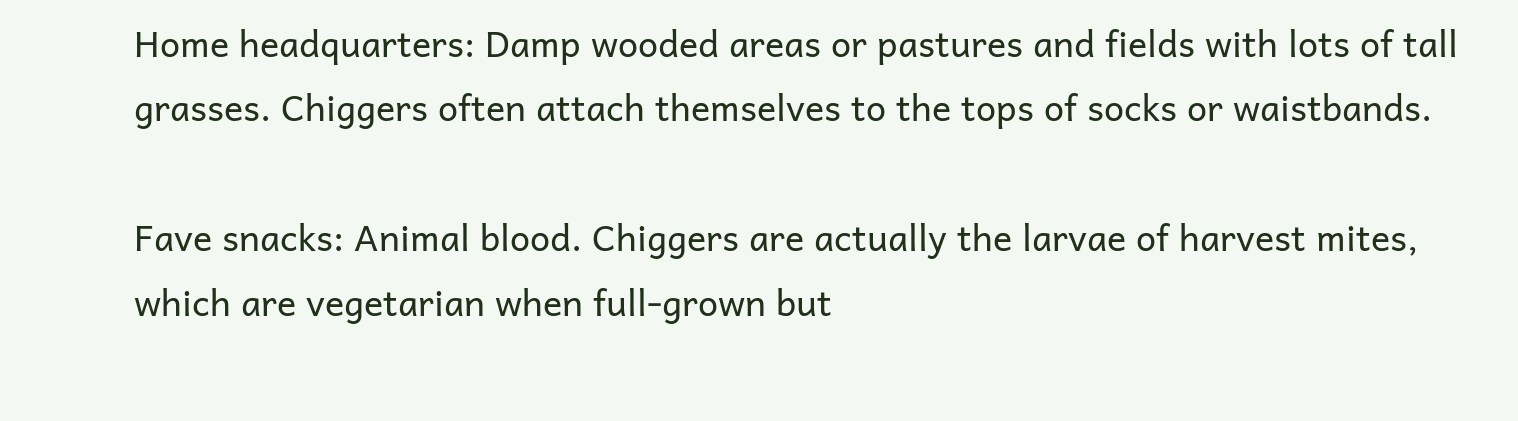Home headquarters: Damp wooded areas or pastures and fields with lots of tall grasses. Chiggers often attach themselves to the tops of socks or waistbands.

Fave snacks: Animal blood. Chiggers are actually the larvae of harvest mites, which are vegetarian when full-grown but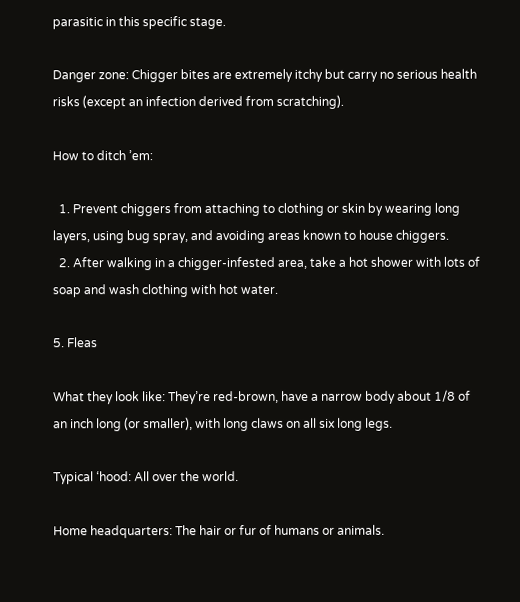parasitic in this specific stage.

Danger zone: Chigger bites are extremely itchy but carry no serious health risks (except an infection derived from scratching).

How to ditch ’em:

  1. Prevent chiggers from attaching to clothing or skin by wearing long layers, using bug spray, and avoiding areas known to house chiggers.
  2. After walking in a chigger-infested area, take a hot shower with lots of soap and wash clothing with hot water.

5. Fleas

What they look like: They’re red-brown, have a narrow body about 1/8 of an inch long (or smaller), with long claws on all six long legs.

Typical ‘hood: All over the world.

Home headquarters: The hair or fur of humans or animals.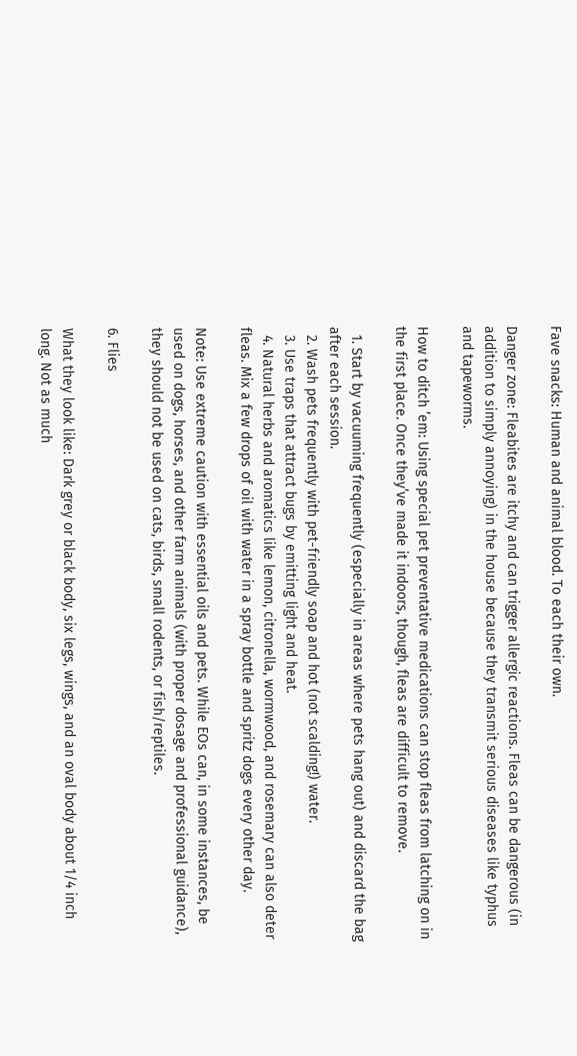Fave snacks: Human and animal blood. To each their own.

Danger zone: Fleabites are itchy and can trigger allergic reactions. Fleas can be dangerous (in addition to simply annoying) in the house because they transmit serious diseases like typhus and tapeworms.

How to ditch ’em: Using special pet preventative medications can stop fleas from latching on in the first place. Once they’ve made it indoors, though, fleas are difficult to remove.

  1. Start by vacuuming frequently (especially in areas where pets hang out) and discard the bag after each session.
  2. Wash pets frequently with pet-friendly soap and hot (not scalding!) water.
  3. Use traps that attract bugs by emitting light and heat.
  4. Natural herbs and aromatics like lemon, citronella, wormwood, and rosemary can also deter fleas. Mix a few drops of oil with water in a spray bottle and spritz dogs every other day.

Note: Use extreme caution with essential oils and pets. While EOs can, in some instances, be used on dogs, horses, and other farm animals (with proper dosage and professional guidance), they should not be used on cats, birds, small rodents, or fish/reptiles.

6. Flies

What they look like: Dark grey or black body, six legs, wings, and an oval body about 1/4 inch long. Not as much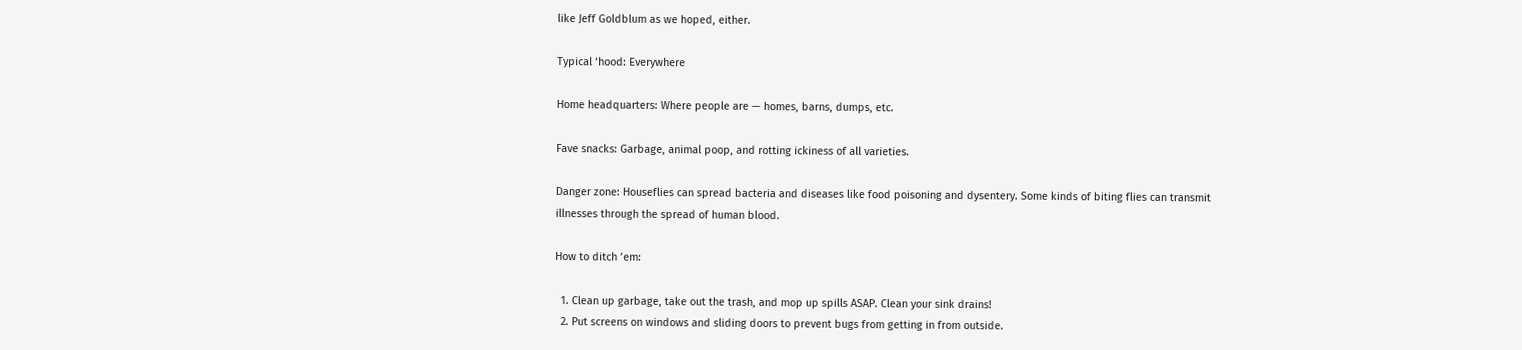like Jeff Goldblum as we hoped, either.

Typical ‘hood: Everywhere

Home headquarters: Where people are — homes, barns, dumps, etc.

Fave snacks: Garbage, animal poop, and rotting ickiness of all varieties.

Danger zone: Houseflies can spread bacteria and diseases like food poisoning and dysentery. Some kinds of biting flies can transmit illnesses through the spread of human blood.

How to ditch ’em:

  1. Clean up garbage, take out the trash, and mop up spills ASAP. Clean your sink drains!
  2. Put screens on windows and sliding doors to prevent bugs from getting in from outside.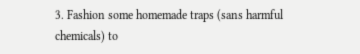3. Fashion some homemade traps (sans harmful chemicals) to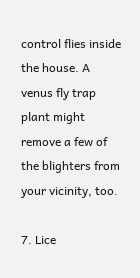control flies inside the house. A venus fly trap plant might remove a few of the blighters from your vicinity, too.

7. Lice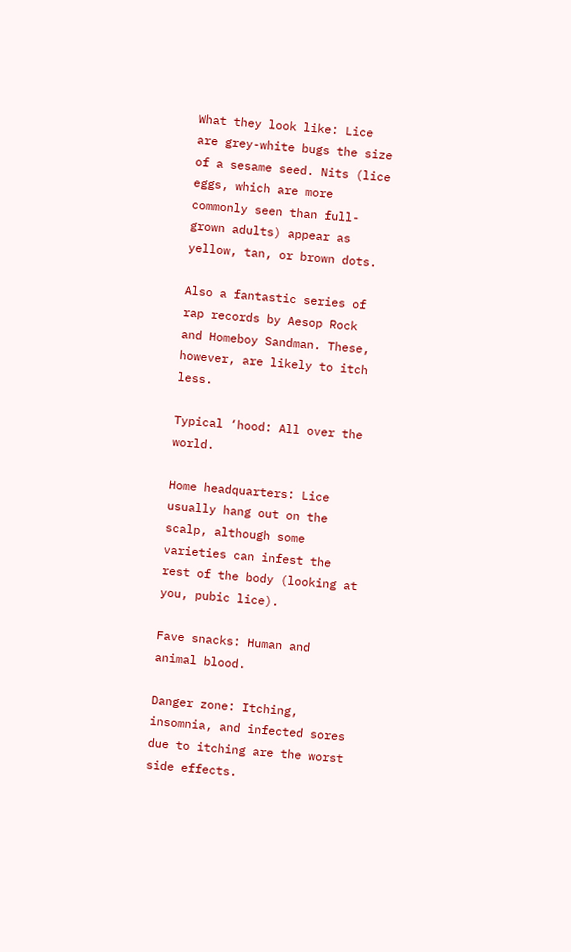What they look like: Lice are grey-white bugs the size of a sesame seed. Nits (lice eggs, which are more commonly seen than full-grown adults) appear as yellow, tan, or brown dots.

Also a fantastic series of rap records by Aesop Rock and Homeboy Sandman. These, however, are likely to itch less.

Typical ‘hood: All over the world.

Home headquarters: Lice usually hang out on the scalp, although some varieties can infest the rest of the body (looking at you, pubic lice).

Fave snacks: Human and animal blood.

Danger zone: Itching, insomnia, and infected sores due to itching are the worst side effects.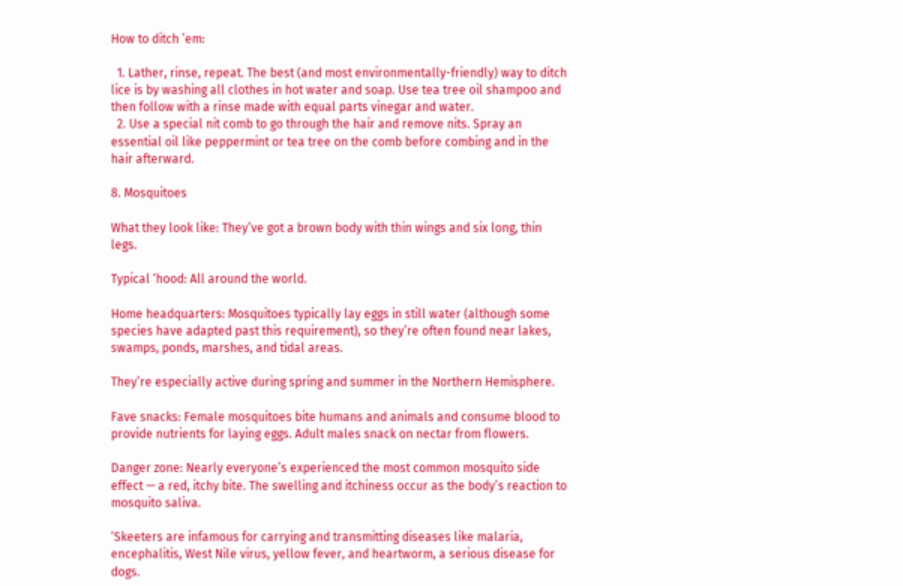How to ditch ’em:

  1. Lather, rinse, repeat. The best (and most environmentally-friendly) way to ditch lice is by washing all clothes in hot water and soap. Use tea tree oil shampoo and then follow with a rinse made with equal parts vinegar and water.
  2. Use a special nit comb to go through the hair and remove nits. Spray an essential oil like peppermint or tea tree on the comb before combing and in the hair afterward.

8. Mosquitoes

What they look like: They’ve got a brown body with thin wings and six long, thin legs.

Typical ‘hood: All around the world.

Home headquarters: Mosquitoes typically lay eggs in still water (although some species have adapted past this requirement), so they’re often found near lakes, swamps, ponds, marshes, and tidal areas.

They’re especially active during spring and summer in the Northern Hemisphere.

Fave snacks: Female mosquitoes bite humans and animals and consume blood to provide nutrients for laying eggs. Adult males snack on nectar from flowers.

Danger zone: Nearly everyone’s experienced the most common mosquito side effect — a red, itchy bite. The swelling and itchiness occur as the body’s reaction to mosquito saliva.

‘Skeeters are infamous for carrying and transmitting diseases like malaria, encephalitis, West Nile virus, yellow fever, and heartworm, a serious disease for dogs.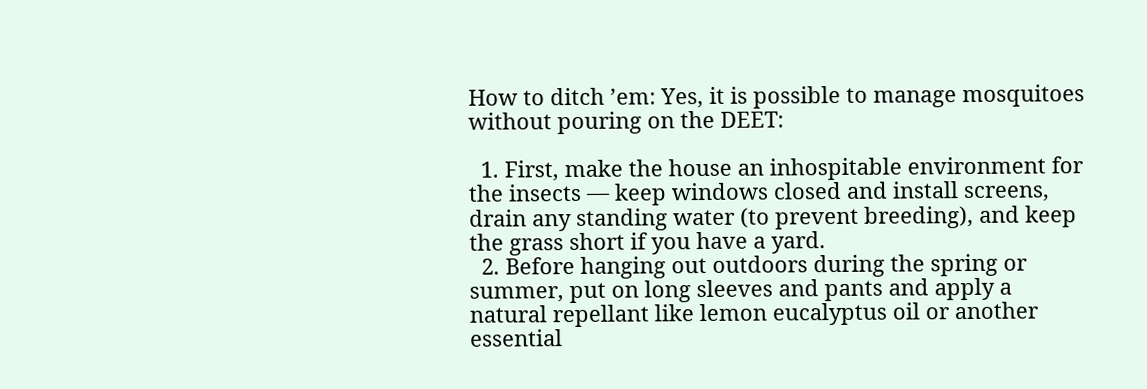How to ditch ’em: Yes, it is possible to manage mosquitoes without pouring on the DEET:

  1. First, make the house an inhospitable environment for the insects — keep windows closed and install screens, drain any standing water (to prevent breeding), and keep the grass short if you have a yard.
  2. Before hanging out outdoors during the spring or summer, put on long sleeves and pants and apply a natural repellant like lemon eucalyptus oil or another essential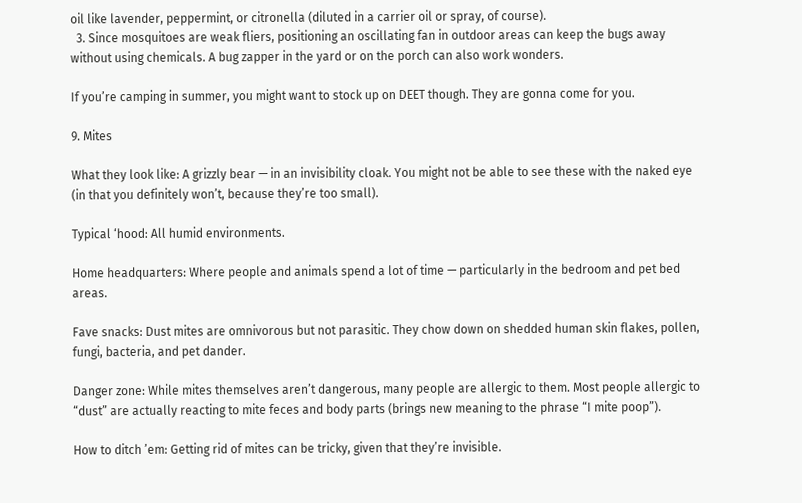oil like lavender, peppermint, or citronella (diluted in a carrier oil or spray, of course).
  3. Since mosquitoes are weak fliers, positioning an oscillating fan in outdoor areas can keep the bugs away without using chemicals. A bug zapper in the yard or on the porch can also work wonders.

If you’re camping in summer, you might want to stock up on DEET though. They are gonna come for you.

9. Mites

What they look like: A grizzly bear — in an invisibility cloak. You might not be able to see these with the naked eye (in that you definitely won’t, because they’re too small).

Typical ‘hood: All humid environments.

Home headquarters: Where people and animals spend a lot of time — particularly in the bedroom and pet bed areas.

Fave snacks: Dust mites are omnivorous but not parasitic. They chow down on shedded human skin flakes, pollen, fungi, bacteria, and pet dander.

Danger zone: While mites themselves aren’t dangerous, many people are allergic to them. Most people allergic to “dust” are actually reacting to mite feces and body parts (brings new meaning to the phrase “I mite poop”).

How to ditch ’em: Getting rid of mites can be tricky, given that they’re invisible.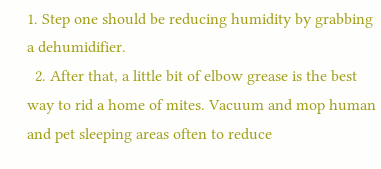1. Step one should be reducing humidity by grabbing a dehumidifier.
  2. After that, a little bit of elbow grease is the best way to rid a home of mites. Vacuum and mop human and pet sleeping areas often to reduce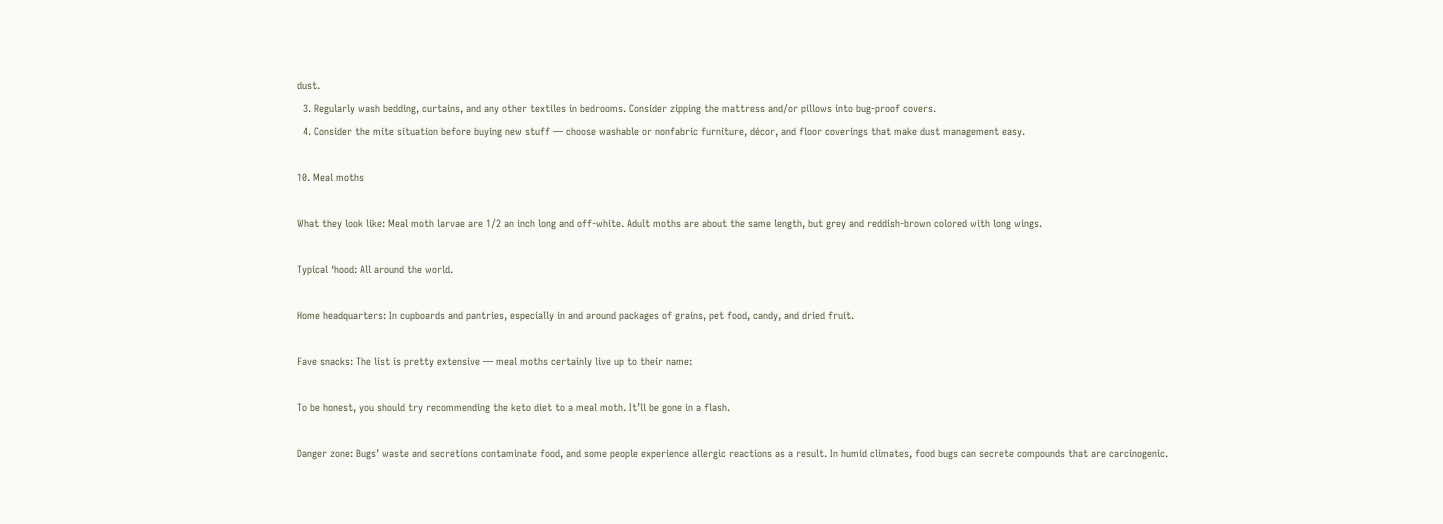dust.
  3. Regularly wash bedding, curtains, and any other textiles in bedrooms. Consider zipping the mattress and/or pillows into bug-proof covers.
  4. Consider the mite situation before buying new stuff — choose washable or nonfabric furniture, décor, and floor coverings that make dust management easy.

10. Meal moths

What they look like: Meal moth larvae are 1/2 an inch long and off-white. Adult moths are about the same length, but grey and reddish-brown colored with long wings.

Typical ‘hood: All around the world.

Home headquarters: In cupboards and pantries, especially in and around packages of grains, pet food, candy, and dried fruit.

Fave snacks: The list is pretty extensive — meal moths certainly live up to their name:

To be honest, you should try recommending the keto diet to a meal moth. It’ll be gone in a flash.

Danger zone: Bugs’ waste and secretions contaminate food, and some people experience allergic reactions as a result. In humid climates, food bugs can secrete compounds that are carcinogenic.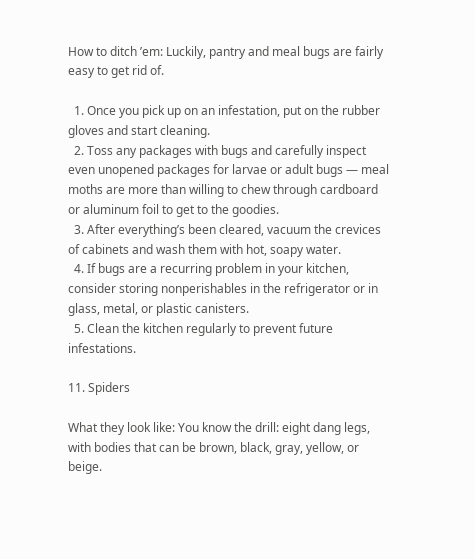How to ditch ’em: Luckily, pantry and meal bugs are fairly easy to get rid of.

  1. Once you pick up on an infestation, put on the rubber gloves and start cleaning.
  2. Toss any packages with bugs and carefully inspect even unopened packages for larvae or adult bugs — meal moths are more than willing to chew through cardboard or aluminum foil to get to the goodies.
  3. After everything’s been cleared, vacuum the crevices of cabinets and wash them with hot, soapy water.
  4. If bugs are a recurring problem in your kitchen, consider storing nonperishables in the refrigerator or in glass, metal, or plastic canisters.
  5. Clean the kitchen regularly to prevent future infestations.

11. Spiders

What they look like: You know the drill: eight dang legs, with bodies that can be brown, black, gray, yellow, or beige.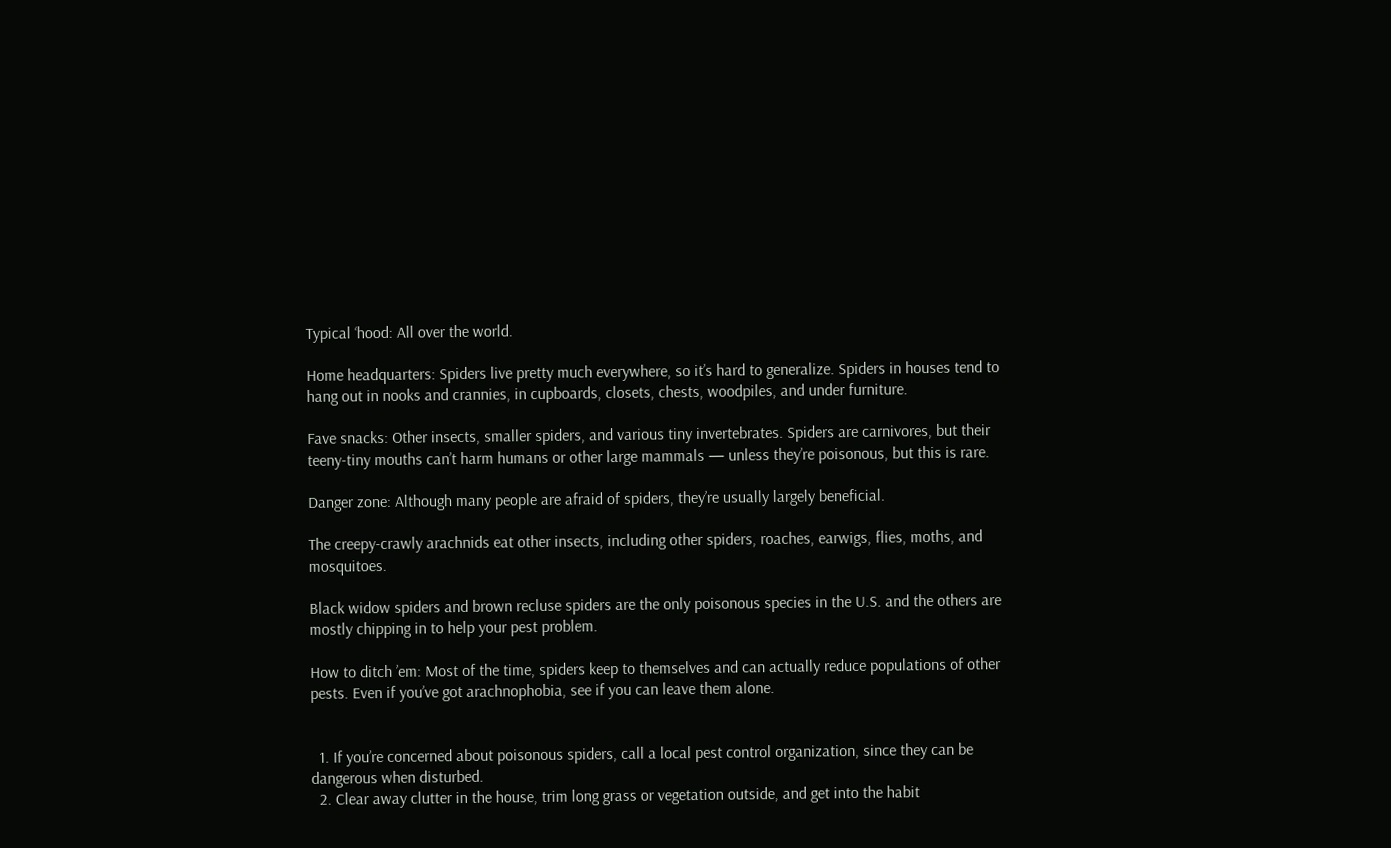Typical ‘hood: All over the world.

Home headquarters: Spiders live pretty much everywhere, so it’s hard to generalize. Spiders in houses tend to hang out in nooks and crannies, in cupboards, closets, chests, woodpiles, and under furniture.

Fave snacks: Other insects, smaller spiders, and various tiny invertebrates. Spiders are carnivores, but their teeny-tiny mouths can’t harm humans or other large mammals — unless they’re poisonous, but this is rare.

Danger zone: Although many people are afraid of spiders, they’re usually largely beneficial.

The creepy-crawly arachnids eat other insects, including other spiders, roaches, earwigs, flies, moths, and mosquitoes.

Black widow spiders and brown recluse spiders are the only poisonous species in the U.S. and the others are mostly chipping in to help your pest problem.

How to ditch ’em: Most of the time, spiders keep to themselves and can actually reduce populations of other pests. Even if you’ve got arachnophobia, see if you can leave them alone.


  1. If you’re concerned about poisonous spiders, call a local pest control organization, since they can be dangerous when disturbed.
  2. Clear away clutter in the house, trim long grass or vegetation outside, and get into the habit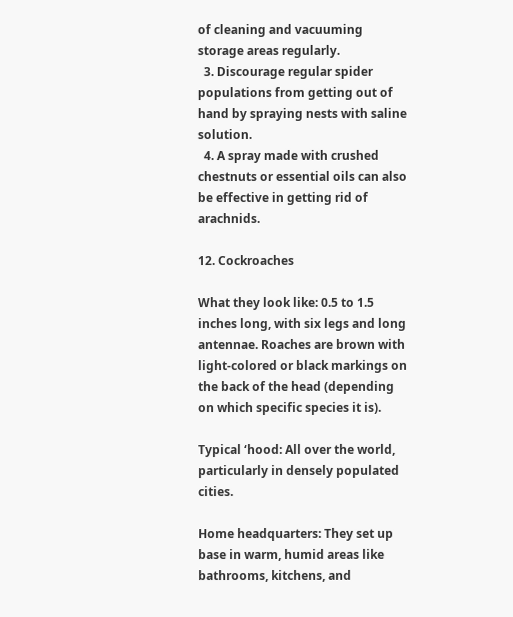of cleaning and vacuuming storage areas regularly.
  3. Discourage regular spider populations from getting out of hand by spraying nests with saline solution.
  4. A spray made with crushed chestnuts or essential oils can also be effective in getting rid of arachnids.

12. Cockroaches

What they look like: 0.5 to 1.5 inches long, with six legs and long antennae. Roaches are brown with light-colored or black markings on the back of the head (depending on which specific species it is).

Typical ‘hood: All over the world, particularly in densely populated cities.

Home headquarters: They set up base in warm, humid areas like bathrooms, kitchens, and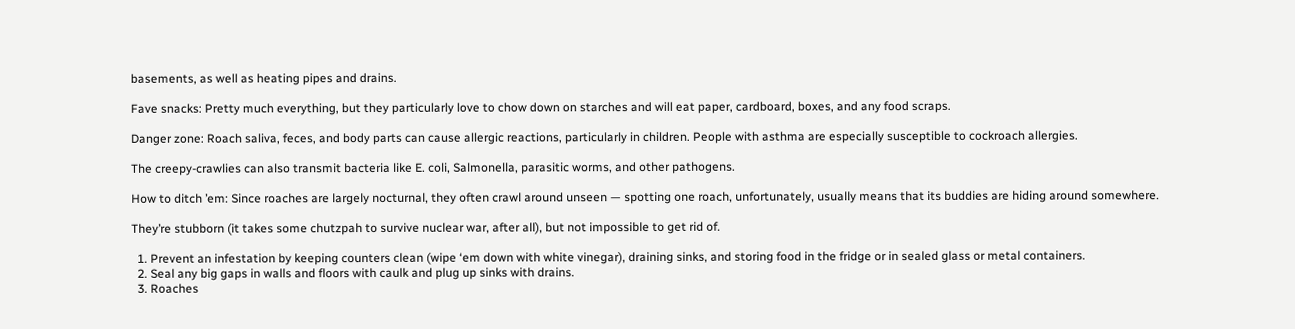basements, as well as heating pipes and drains.

Fave snacks: Pretty much everything, but they particularly love to chow down on starches and will eat paper, cardboard, boxes, and any food scraps.

Danger zone: Roach saliva, feces, and body parts can cause allergic reactions, particularly in children. People with asthma are especially susceptible to cockroach allergies.

The creepy-crawlies can also transmit bacteria like E. coli, Salmonella, parasitic worms, and other pathogens.

How to ditch ’em: Since roaches are largely nocturnal, they often crawl around unseen — spotting one roach, unfortunately, usually means that its buddies are hiding around somewhere.

They’re stubborn (it takes some chutzpah to survive nuclear war, after all), but not impossible to get rid of.

  1. Prevent an infestation by keeping counters clean (wipe ‘em down with white vinegar), draining sinks, and storing food in the fridge or in sealed glass or metal containers.
  2. Seal any big gaps in walls and floors with caulk and plug up sinks with drains.
  3. Roaches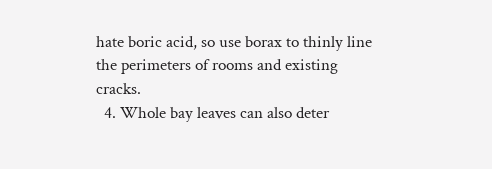hate boric acid, so use borax to thinly line the perimeters of rooms and existing cracks.
  4. Whole bay leaves can also deter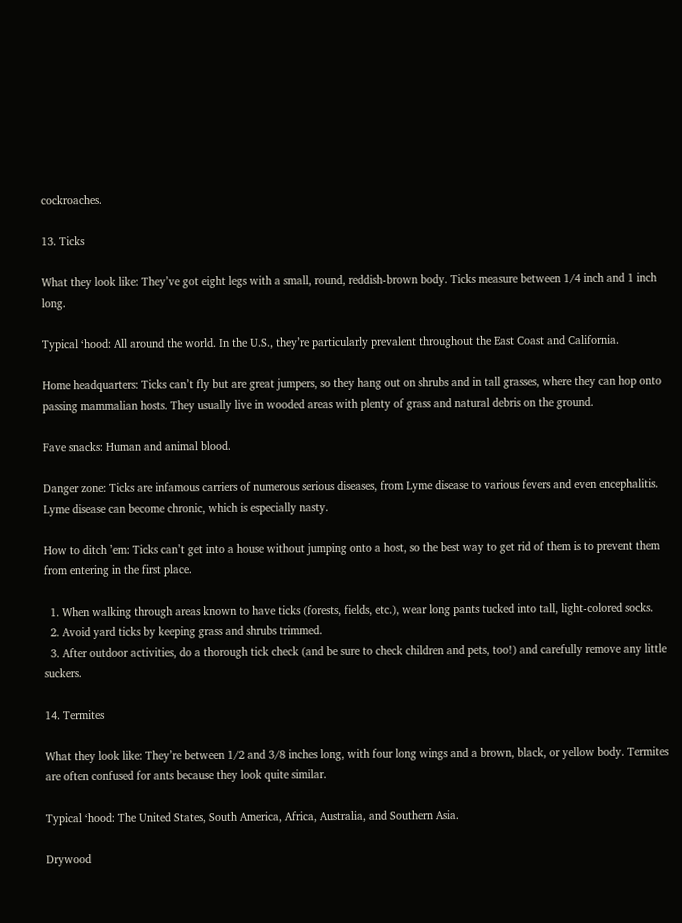cockroaches.

13. Ticks

What they look like: They’ve got eight legs with a small, round, reddish-brown body. Ticks measure between 1/4 inch and 1 inch long.

Typical ‘hood: All around the world. In the U.S., they’re particularly prevalent throughout the East Coast and California.

Home headquarters: Ticks can’t fly but are great jumpers, so they hang out on shrubs and in tall grasses, where they can hop onto passing mammalian hosts. They usually live in wooded areas with plenty of grass and natural debris on the ground.

Fave snacks: Human and animal blood.

Danger zone: Ticks are infamous carriers of numerous serious diseases, from Lyme disease to various fevers and even encephalitis. Lyme disease can become chronic, which is especially nasty.

How to ditch ’em: Ticks can’t get into a house without jumping onto a host, so the best way to get rid of them is to prevent them from entering in the first place.

  1. When walking through areas known to have ticks (forests, fields, etc.), wear long pants tucked into tall, light-colored socks.
  2. Avoid yard ticks by keeping grass and shrubs trimmed.
  3. After outdoor activities, do a thorough tick check (and be sure to check children and pets, too!) and carefully remove any little suckers.

14. Termites

What they look like: They’re between 1/2 and 3/8 inches long, with four long wings and a brown, black, or yellow body. Termites are often confused for ants because they look quite similar.

Typical ‘hood: The United States, South America, Africa, Australia, and Southern Asia.

Drywood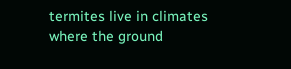termites live in climates where the ground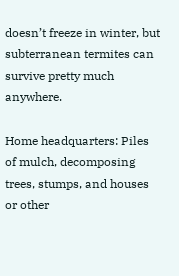doesn’t freeze in winter, but subterranean termites can survive pretty much anywhere.

Home headquarters: Piles of mulch, decomposing trees, stumps, and houses or other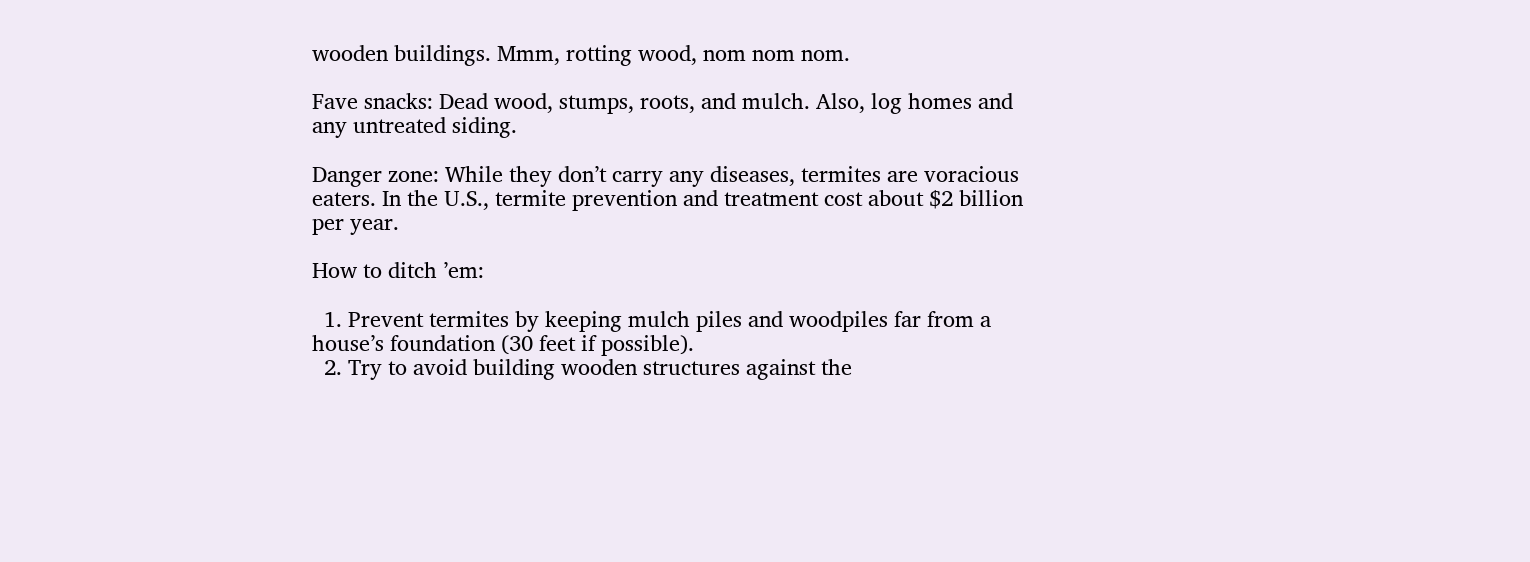wooden buildings. Mmm, rotting wood, nom nom nom.

Fave snacks: Dead wood, stumps, roots, and mulch. Also, log homes and any untreated siding.

Danger zone: While they don’t carry any diseases, termites are voracious eaters. In the U.S., termite prevention and treatment cost about $2 billion per year.

How to ditch ’em:

  1. Prevent termites by keeping mulch piles and woodpiles far from a house’s foundation (30 feet if possible).
  2. Try to avoid building wooden structures against the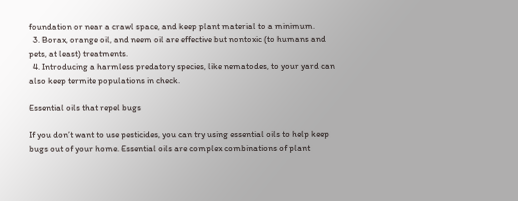foundation or near a crawl space, and keep plant material to a minimum.
  3. Borax, orange oil, and neem oil are effective but nontoxic (to humans and pets, at least) treatments.
  4. Introducing a harmless predatory species, like nematodes, to your yard can also keep termite populations in check.

Essential oils that repel bugs

If you don’t want to use pesticides, you can try using essential oils to help keep bugs out of your home. Essential oils are complex combinations of plant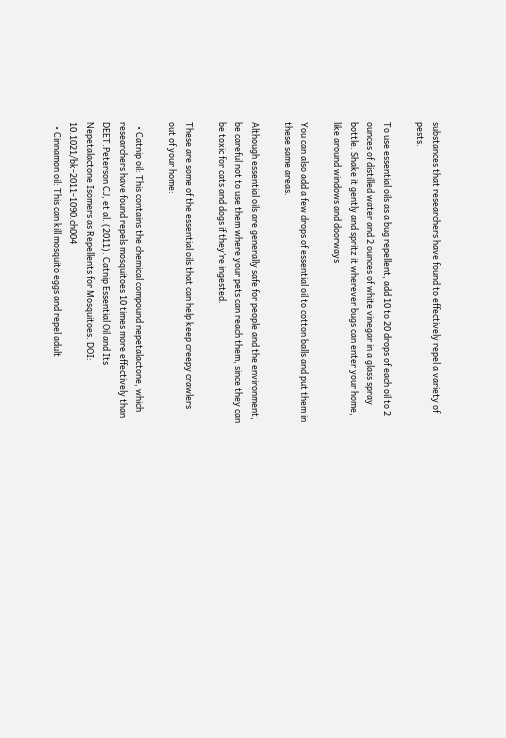substances that researchers have found to effectively repel a variety of pests.

To use essential oils as a bug repellent, add 10 to 20 drops of each oil to 2 ounces of distilled water and 2 ounces of white vinegar in a glass spray bottle. Shake it gently and spritz it wherever bugs can enter your home, like around windows and doorways

You can also add a few drops of essential oil to cotton balls and put them in these same areas.

Although essential oils are generally safe for people and the environment, be careful not to use them where your pets can reach them, since they can be toxic for cats and dogs if they’re ingested.

These are some of the essential oils that can help keep creepy crawlers out of your home:

  • Catnip oil: This contains the chemical compound nepetalactone, which researchers have found repels mosquitoes 10 times more effectively than DEET.Peterson CJ, et al. (2011). Catnip Essential Oil and Its Nepetalactone Isomers as Repellents for Mosquitoes. DOI: 10.1021/bk-2011-1090.ch004
  • Cinnamon oil: This can kill mosquito eggs and repel adult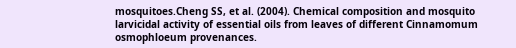mosquitoes.Cheng SS, et al. (2004). Chemical composition and mosquito larvicidal activity of essential oils from leaves of different Cinnamomum osmophloeum provenances.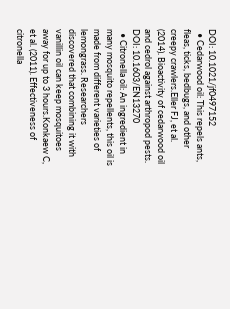DOI: 10.1021/jf0497152
  • Cedarwood oil: This repels ants, fleas, ticks, bedbugs, and other creepy crawlers.Eller FJ, et al. (2014). Bioactivity of cedarwood oil and cedrol against arthropod pests. DOI: 10.1603/EN13270
  • Citronella oil: An ingredient in many mosquito repellents, this oil is made from different varieties of lemongrass. Researchers discovered that combining it with vanillin oil can keep mosquitoes away for up to 3 hours.Konkaew C, et al. (2011). Effectiveness of citronella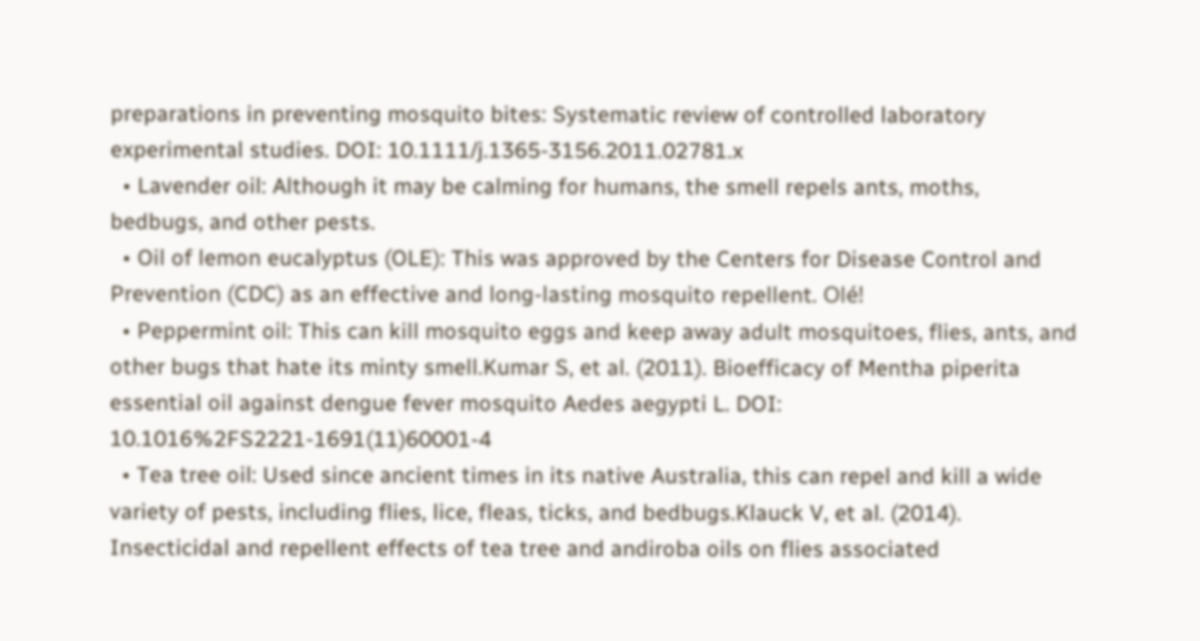preparations in preventing mosquito bites: Systematic review of controlled laboratory experimental studies. DOI: 10.1111/j.1365-3156.2011.02781.x
  • Lavender oil: Although it may be calming for humans, the smell repels ants, moths, bedbugs, and other pests.
  • Oil of lemon eucalyptus (OLE): This was approved by the Centers for Disease Control and Prevention (CDC) as an effective and long-lasting mosquito repellent. Olé!
  • Peppermint oil: This can kill mosquito eggs and keep away adult mosquitoes, flies, ants, and other bugs that hate its minty smell.Kumar S, et al. (2011). Bioefficacy of Mentha piperita essential oil against dengue fever mosquito Aedes aegypti L. DOI: 10.1016%2FS2221-1691(11)60001-4
  • Tea tree oil: Used since ancient times in its native Australia, this can repel and kill a wide variety of pests, including flies, lice, fleas, ticks, and bedbugs.Klauck V, et al. (2014). Insecticidal and repellent effects of tea tree and andiroba oils on flies associated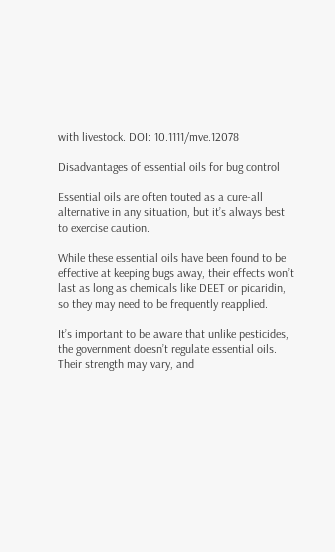with livestock. DOI: 10.1111/mve.12078

Disadvantages of essential oils for bug control

Essential oils are often touted as a cure-all alternative in any situation, but it’s always best to exercise caution.

While these essential oils have been found to be effective at keeping bugs away, their effects won’t last as long as chemicals like DEET or picaridin, so they may need to be frequently reapplied.

It’s important to be aware that unlike pesticides, the government doesn’t regulate essential oils. Their strength may vary, and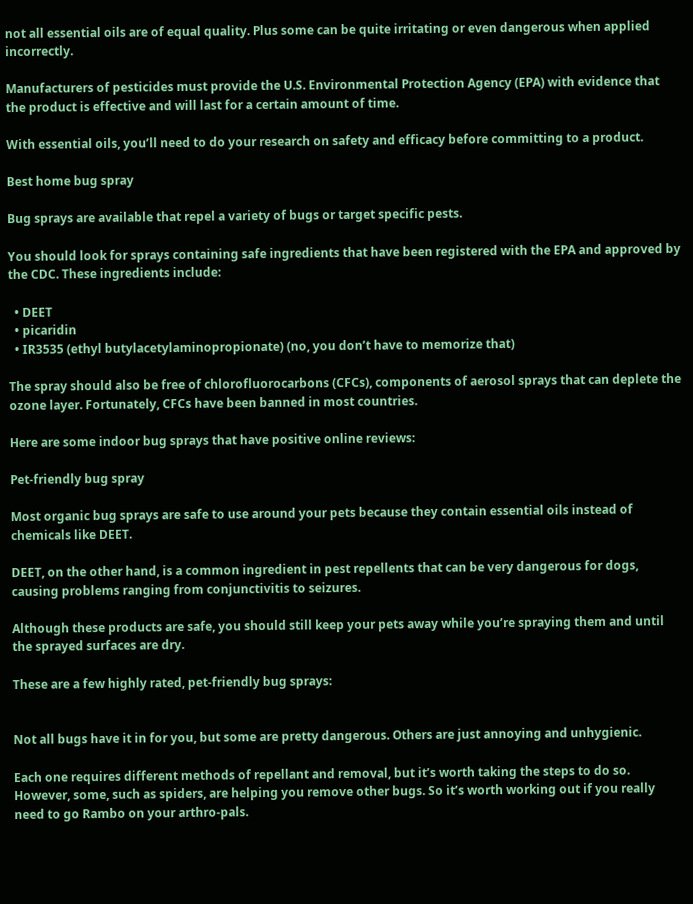not all essential oils are of equal quality. Plus some can be quite irritating or even dangerous when applied incorrectly.

Manufacturers of pesticides must provide the U.S. Environmental Protection Agency (EPA) with evidence that the product is effective and will last for a certain amount of time.

With essential oils, you’ll need to do your research on safety and efficacy before committing to a product.

Best home bug spray

Bug sprays are available that repel a variety of bugs or target specific pests.

You should look for sprays containing safe ingredients that have been registered with the EPA and approved by the CDC. These ingredients include:

  • DEET
  • picaridin
  • IR3535 (ethyl butylacetylaminopropionate) (no, you don’t have to memorize that)

The spray should also be free of chlorofluorocarbons (CFCs), components of aerosol sprays that can deplete the ozone layer. Fortunately, CFCs have been banned in most countries.

Here are some indoor bug sprays that have positive online reviews:

Pet-friendly bug spray

Most organic bug sprays are safe to use around your pets because they contain essential oils instead of chemicals like DEET.

DEET, on the other hand, is a common ingredient in pest repellents that can be very dangerous for dogs, causing problems ranging from conjunctivitis to seizures.

Although these products are safe, you should still keep your pets away while you’re spraying them and until the sprayed surfaces are dry.

These are a few highly rated, pet-friendly bug sprays:


Not all bugs have it in for you, but some are pretty dangerous. Others are just annoying and unhygienic.

Each one requires different methods of repellant and removal, but it’s worth taking the steps to do so. However, some, such as spiders, are helping you remove other bugs. So it’s worth working out if you really need to go Rambo on your arthro-pals.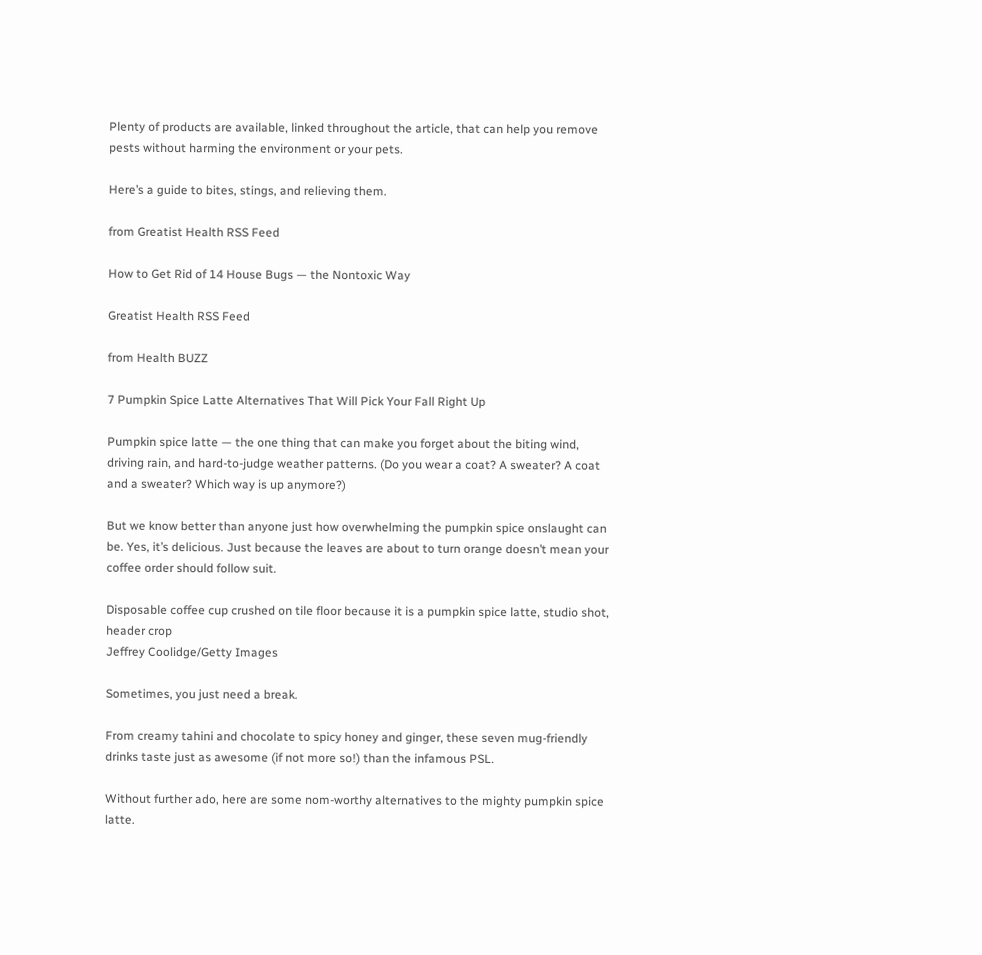Plenty of products are available, linked throughout the article, that can help you remove pests without harming the environment or your pets.

Here’s a guide to bites, stings, and relieving them.

from Greatist Health RSS Feed

How to Get Rid of 14 House Bugs — the Nontoxic Way

Greatist Health RSS Feed

from Health BUZZ

7 Pumpkin Spice Latte Alternatives That Will Pick Your Fall Right Up

Pumpkin spice latte — the one thing that can make you forget about the biting wind, driving rain, and hard-to-judge weather patterns. (Do you wear a coat? A sweater? A coat and a sweater? Which way is up anymore?)

But we know better than anyone just how overwhelming the pumpkin spice onslaught can be. Yes, it’s delicious. Just because the leaves are about to turn orange doesn’t mean your coffee order should follow suit.

Disposable coffee cup crushed on tile floor because it is a pumpkin spice latte, studio shot, header crop
Jeffrey Coolidge/Getty Images

Sometimes, you just need a break.

From creamy tahini and chocolate to spicy honey and ginger, these seven mug-friendly drinks taste just as awesome (if not more so!) than the infamous PSL.

Without further ado, here are some nom-worthy alternatives to the mighty pumpkin spice latte.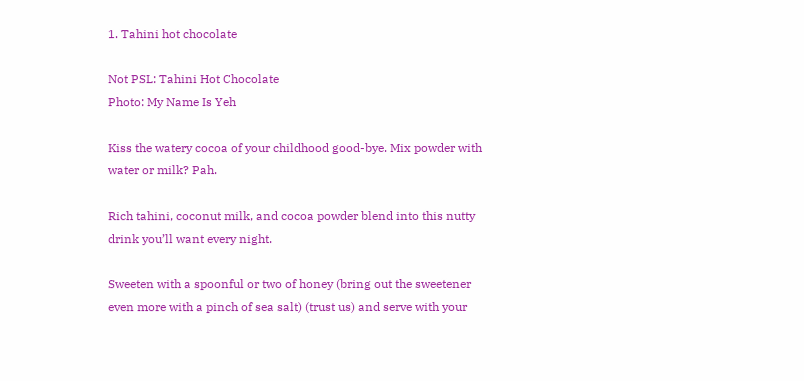1. Tahini hot chocolate

Not PSL: Tahini Hot Chocolate
Photo: My Name Is Yeh

Kiss the watery cocoa of your childhood good-bye. Mix powder with water or milk? Pah.

Rich tahini, coconut milk, and cocoa powder blend into this nutty drink you’ll want every night.

Sweeten with a spoonful or two of honey (bring out the sweetener even more with a pinch of sea salt) (trust us) and serve with your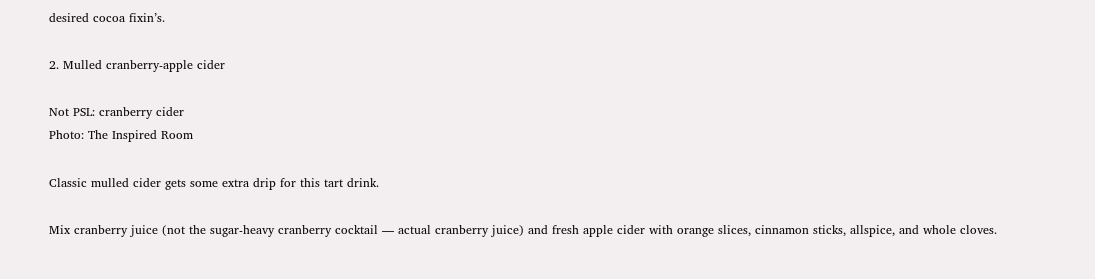desired cocoa fixin’s.

2. Mulled cranberry-apple cider

Not PSL: cranberry cider
Photo: The Inspired Room

Classic mulled cider gets some extra drip for this tart drink.

Mix cranberry juice (not the sugar-heavy cranberry cocktail — actual cranberry juice) and fresh apple cider with orange slices, cinnamon sticks, allspice, and whole cloves.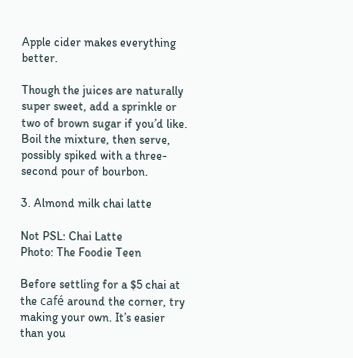Apple cider makes everything better.

Though the juices are naturally super sweet, add a sprinkle or two of brown sugar if you’d like. Boil the mixture, then serve, possibly spiked with a three-second pour of bourbon.

3. Almond milk chai latte

Not PSL: Chai Latte
Photo: The Foodie Teen

Before settling for a $5 chai at the café around the corner, try making your own. It’s easier than you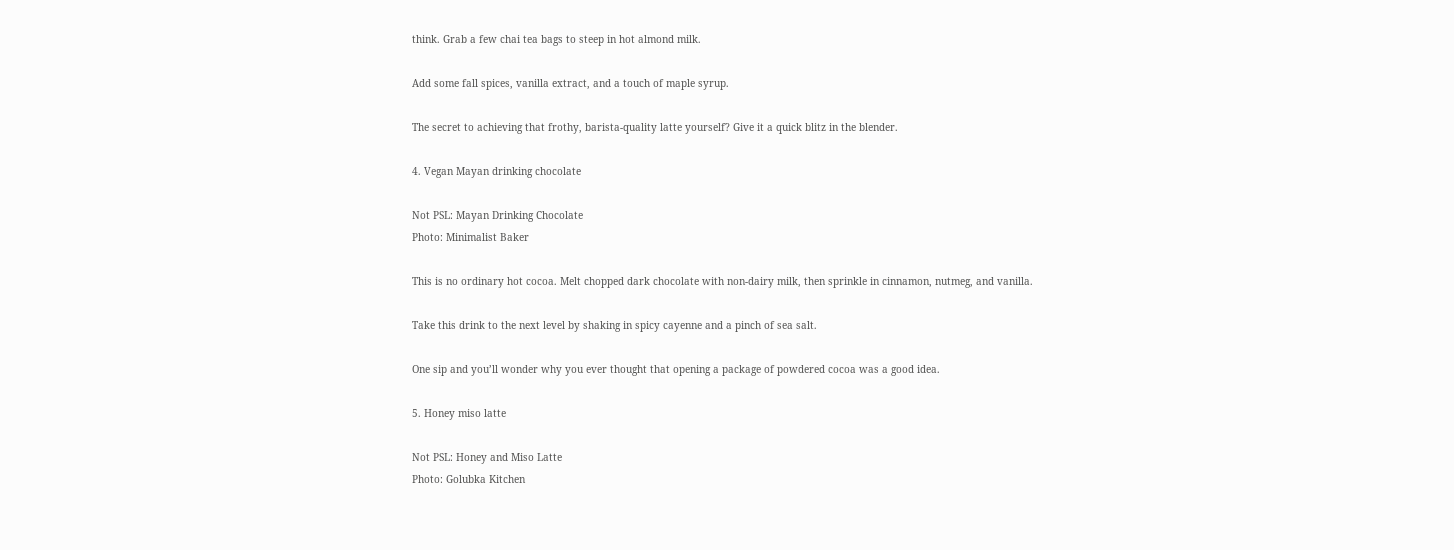think. Grab a few chai tea bags to steep in hot almond milk.

Add some fall spices, vanilla extract, and a touch of maple syrup.

The secret to achieving that frothy, barista-quality latte yourself? Give it a quick blitz in the blender.

4. Vegan Mayan drinking chocolate

Not PSL: Mayan Drinking Chocolate
Photo: Minimalist Baker

This is no ordinary hot cocoa. Melt chopped dark chocolate with non-dairy milk, then sprinkle in cinnamon, nutmeg, and vanilla.

Take this drink to the next level by shaking in spicy cayenne and a pinch of sea salt.

One sip and you’ll wonder why you ever thought that opening a package of powdered cocoa was a good idea.

5. Honey miso latte

Not PSL: Honey and Miso Latte
Photo: Golubka Kitchen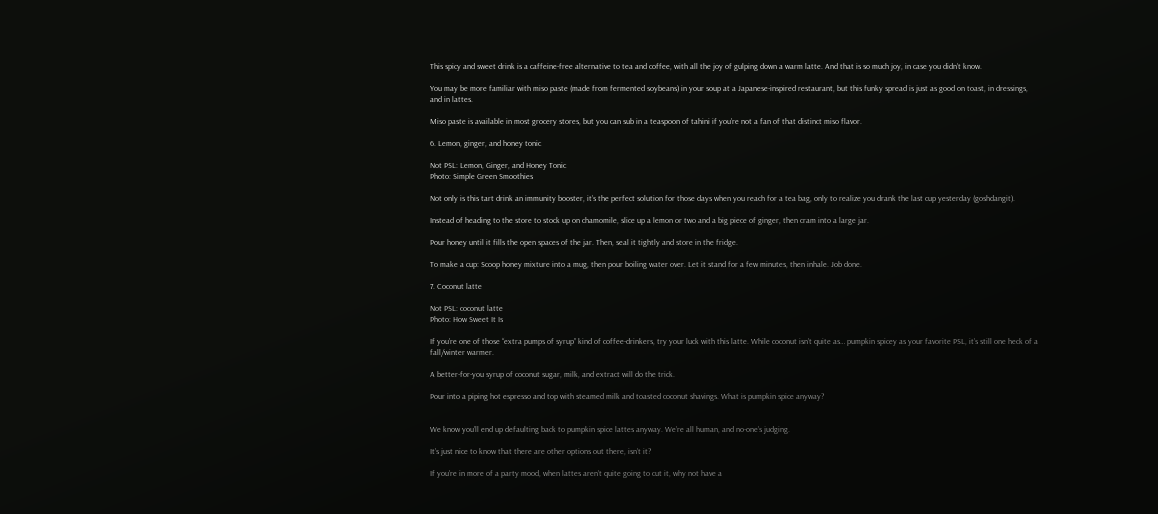This spicy and sweet drink is a caffeine-free alternative to tea and coffee, with all the joy of gulping down a warm latte. And that is so much joy, in case you didn’t know.

You may be more familiar with miso paste (made from fermented soybeans) in your soup at a Japanese-inspired restaurant, but this funky spread is just as good on toast, in dressings, and in lattes.

Miso paste is available in most grocery stores, but you can sub in a teaspoon of tahini if you’re not a fan of that distinct miso flavor.

6. Lemon, ginger, and honey tonic

Not PSL: Lemon, Ginger, and Honey Tonic
Photo: Simple Green Smoothies

Not only is this tart drink an immunity booster, it’s the perfect solution for those days when you reach for a tea bag, only to realize you drank the last cup yesterday (goshdangit).

Instead of heading to the store to stock up on chamomile, slice up a lemon or two and a big piece of ginger, then cram into a large jar.

Pour honey until it fills the open spaces of the jar. Then, seal it tightly and store in the fridge.

To make a cup: Scoop honey mixture into a mug, then pour boiling water over. Let it stand for a few minutes, then inhale. Job done.

7. Coconut latte

Not PSL: coconut latte
Photo: How Sweet It Is

If you’re one of those “extra pumps of syrup” kind of coffee-drinkers, try your luck with this latte. While coconut isn’t quite as… pumpkin spicey as your favorite PSL, it’s still one heck of a fall/winter warmer.

A better-for-you syrup of coconut sugar, milk, and extract will do the trick.

Pour into a piping hot espresso and top with steamed milk and toasted coconut shavings. What is pumpkin spice anyway?


We know you’ll end up defaulting back to pumpkin spice lattes anyway. We’re all human, and no-one’s judging.

It’s just nice to know that there are other options out there, isn’t it?

If you’re in more of a party mood, when lattes aren’t quite going to cut it, why not have a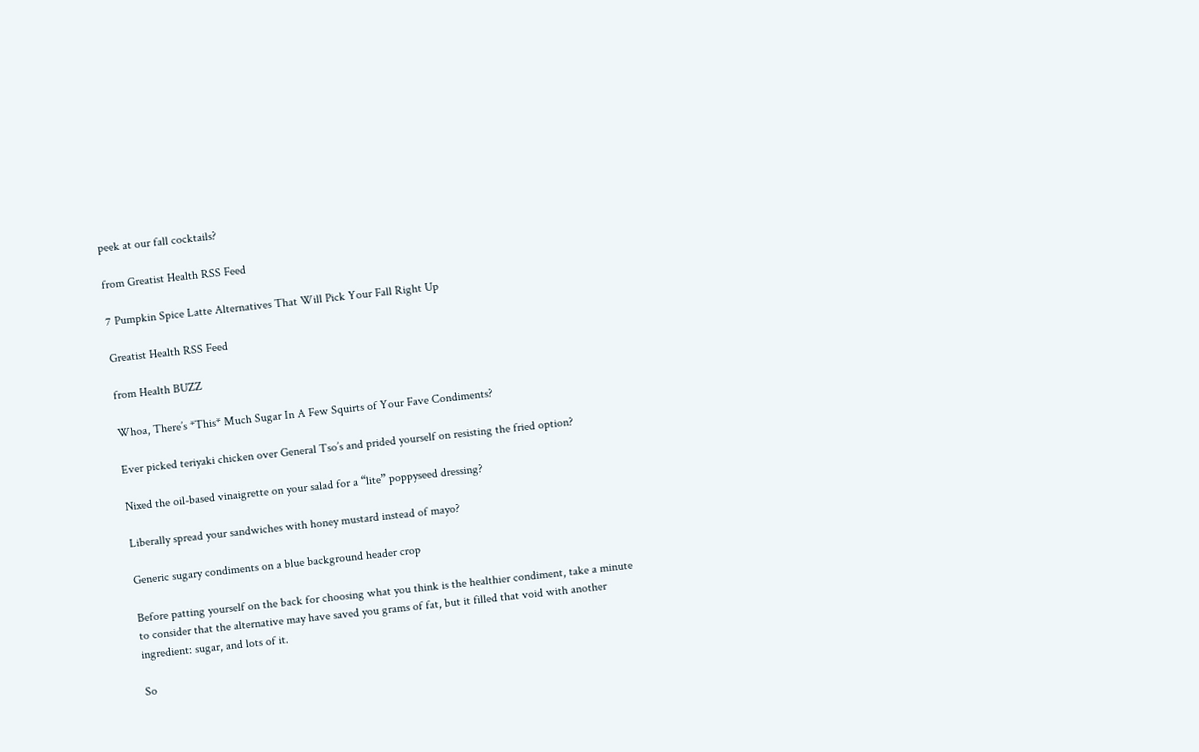peek at our fall cocktails?

from Greatist Health RSS Feed

7 Pumpkin Spice Latte Alternatives That Will Pick Your Fall Right Up

Greatist Health RSS Feed

from Health BUZZ

Whoa, There’s *This* Much Sugar In A Few Squirts of Your Fave Condiments?

Ever picked teriyaki chicken over General Tso’s and prided yourself on resisting the fried option?

Nixed the oil-based vinaigrette on your salad for a “lite” poppyseed dressing?

Liberally spread your sandwiches with honey mustard instead of mayo?

Generic sugary condiments on a blue background header crop

Before patting yourself on the back for choosing what you think is the healthier condiment, take a minute to consider that the alternative may have saved you grams of fat, but it filled that void with another ingredient: sugar, and lots of it.

So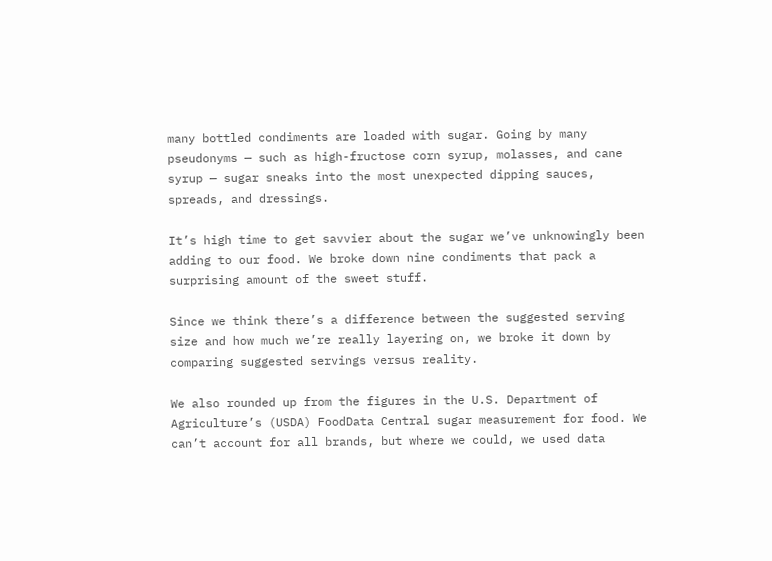many bottled condiments are loaded with sugar. Going by many pseudonyms — such as high-fructose corn syrup, molasses, and cane syrup — sugar sneaks into the most unexpected dipping sauces, spreads, and dressings.

It’s high time to get savvier about the sugar we’ve unknowingly been adding to our food. We broke down nine condiments that pack a surprising amount of the sweet stuff.

Since we think there’s a difference between the suggested serving size and how much we’re really layering on, we broke it down by comparing suggested servings versus reality.

We also rounded up from the figures in the U.S. Department of Agriculture’s (USDA) FoodData Central sugar measurement for food. We can’t account for all brands, but where we could, we used data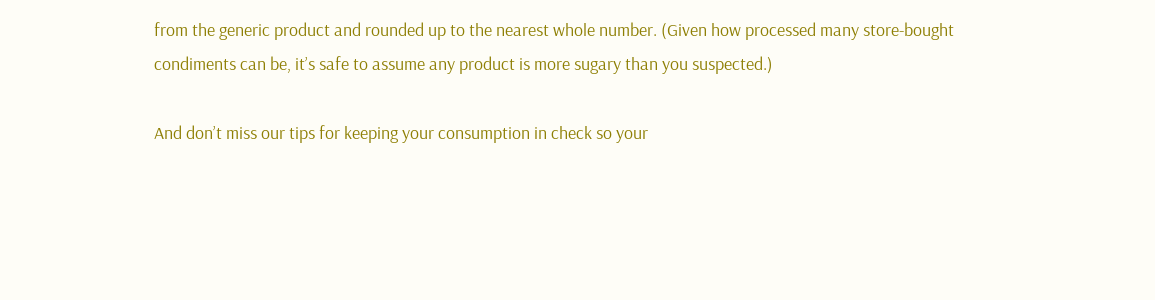from the generic product and rounded up to the nearest whole number. (Given how processed many store-bought condiments can be, it’s safe to assume any product is more sugary than you suspected.)

And don’t miss our tips for keeping your consumption in check so your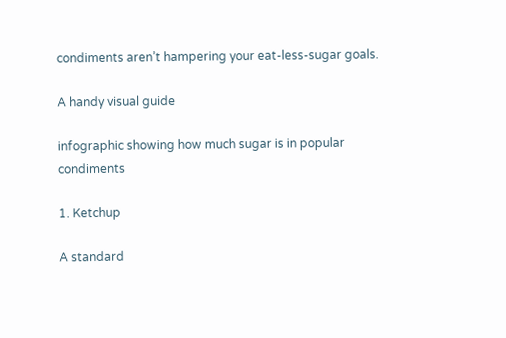condiments aren’t hampering your eat-less-sugar goals.

A handy visual guide

infographic showing how much sugar is in popular condiments

1. Ketchup

A standard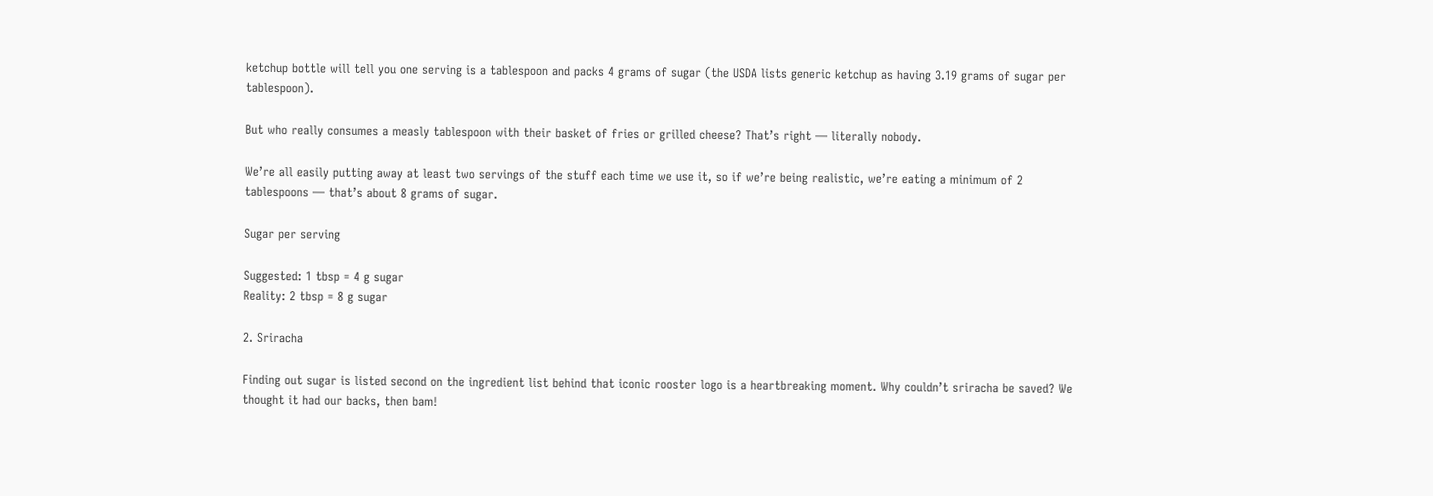ketchup bottle will tell you one serving is a tablespoon and packs 4 grams of sugar (the USDA lists generic ketchup as having 3.19 grams of sugar per tablespoon).

But who really consumes a measly tablespoon with their basket of fries or grilled cheese? That’s right — literally nobody.

We’re all easily putting away at least two servings of the stuff each time we use it, so if we’re being realistic, we’re eating a minimum of 2 tablespoons — that’s about 8 grams of sugar.

Sugar per serving

Suggested: 1 tbsp = 4 g sugar
Reality: 2 tbsp = 8 g sugar

2. Sriracha

Finding out sugar is listed second on the ingredient list behind that iconic rooster logo is a heartbreaking moment. Why couldn’t sriracha be saved? We thought it had our backs, then bam!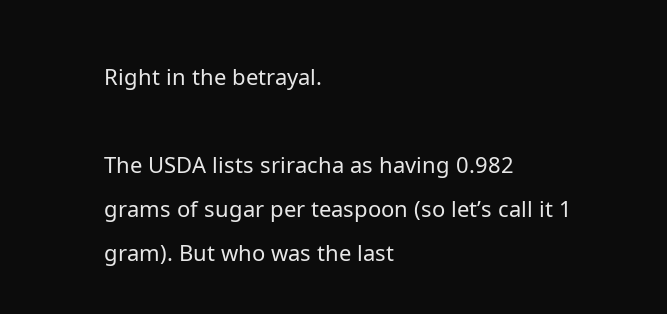Right in the betrayal.

The USDA lists sriracha as having 0.982 grams of sugar per teaspoon (so let’s call it 1 gram). But who was the last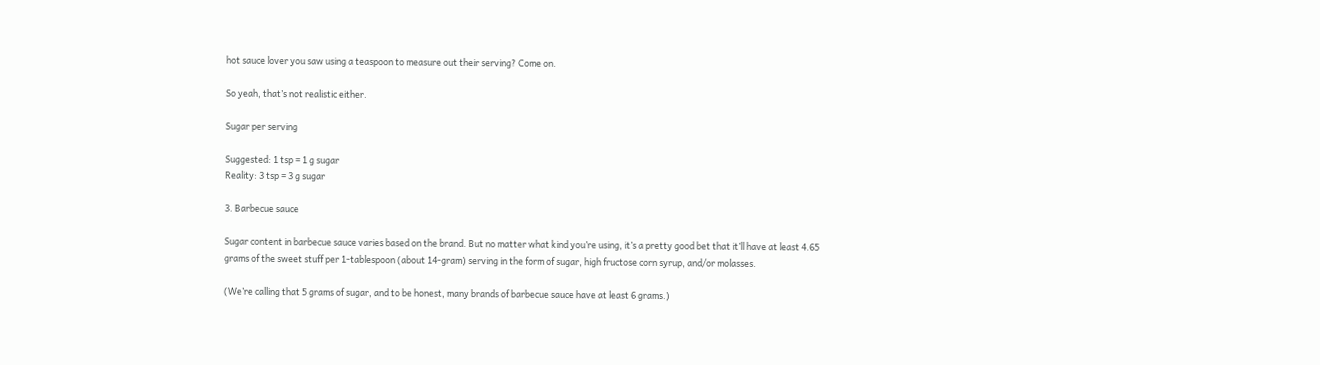hot sauce lover you saw using a teaspoon to measure out their serving? Come on.

So yeah, that’s not realistic either.

Sugar per serving

Suggested: 1 tsp = 1 g sugar
Reality: 3 tsp = 3 g sugar

3. Barbecue sauce

Sugar content in barbecue sauce varies based on the brand. But no matter what kind you’re using, it’s a pretty good bet that it’ll have at least 4.65 grams of the sweet stuff per 1-tablespoon (about 14-gram) serving in the form of sugar, high fructose corn syrup, and/or molasses.

(We’re calling that 5 grams of sugar, and to be honest, many brands of barbecue sauce have at least 6 grams.)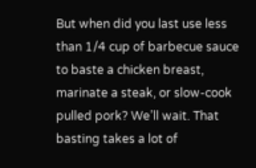But when did you last use less than 1/4 cup of barbecue sauce to baste a chicken breast, marinate a steak, or slow-cook pulled pork? We’ll wait. That basting takes a lot of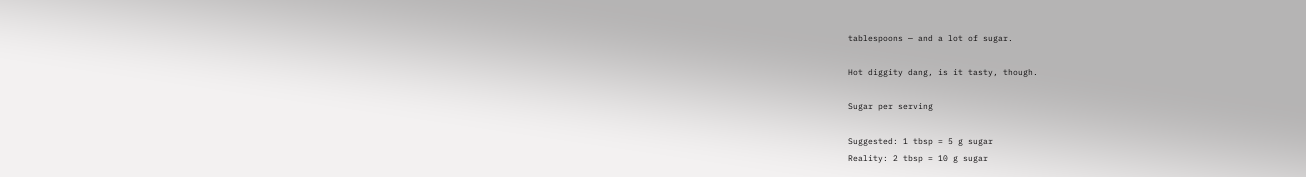tablespoons — and a lot of sugar.

Hot diggity dang, is it tasty, though.

Sugar per serving

Suggested: 1 tbsp = 5 g sugar
Reality: 2 tbsp = 10 g sugar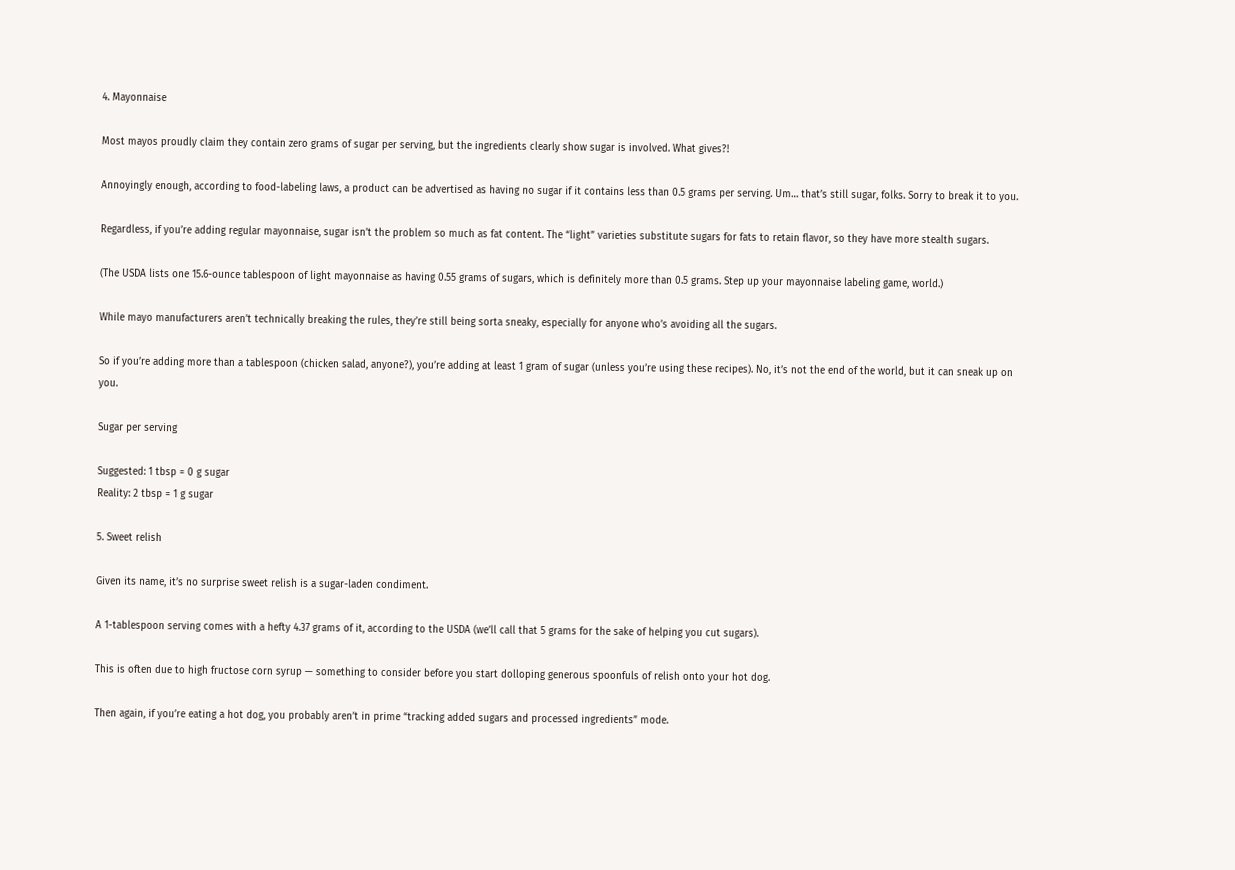4. Mayonnaise

Most mayos proudly claim they contain zero grams of sugar per serving, but the ingredients clearly show sugar is involved. What gives?!

Annoyingly enough, according to food-labeling laws, a product can be advertised as having no sugar if it contains less than 0.5 grams per serving. Um… that’s still sugar, folks. Sorry to break it to you.

Regardless, if you’re adding regular mayonnaise, sugar isn’t the problem so much as fat content. The “light” varieties substitute sugars for fats to retain flavor, so they have more stealth sugars.

(The USDA lists one 15.6-ounce tablespoon of light mayonnaise as having 0.55 grams of sugars, which is definitely more than 0.5 grams. Step up your mayonnaise labeling game, world.)

While mayo manufacturers aren’t technically breaking the rules, they’re still being sorta sneaky, especially for anyone who’s avoiding all the sugars.

So if you’re adding more than a tablespoon (chicken salad, anyone?), you’re adding at least 1 gram of sugar (unless you’re using these recipes). No, it’s not the end of the world, but it can sneak up on you.

Sugar per serving

Suggested: 1 tbsp = 0 g sugar
Reality: 2 tbsp = 1 g sugar

5. Sweet relish

Given its name, it’s no surprise sweet relish is a sugar-laden condiment.

A 1-tablespoon serving comes with a hefty 4.37 grams of it, according to the USDA (we’ll call that 5 grams for the sake of helping you cut sugars).

This is often due to high fructose corn syrup — something to consider before you start dolloping generous spoonfuls of relish onto your hot dog.

Then again, if you’re eating a hot dog, you probably aren’t in prime “tracking added sugars and processed ingredients” mode.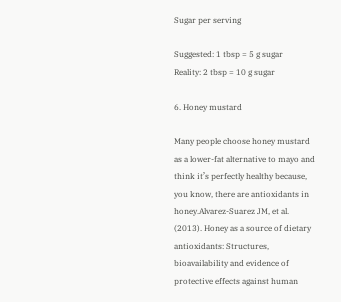Sugar per serving

Suggested: 1 tbsp = 5 g sugar
Reality: 2 tbsp = 10 g sugar

6. Honey mustard

Many people choose honey mustard as a lower-fat alternative to mayo and think it’s perfectly healthy because, you know, there are antioxidants in honey.Alvarez-Suarez JM, et al. (2013). Honey as a source of dietary antioxidants: Structures, bioavailability and evidence of protective effects against human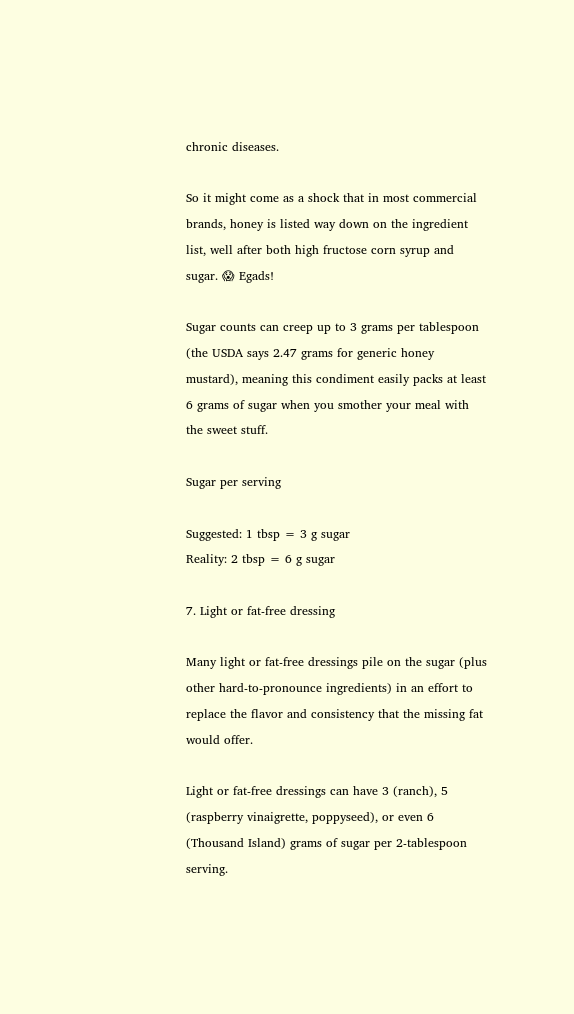chronic diseases.

So it might come as a shock that in most commercial brands, honey is listed way down on the ingredient list, well after both high fructose corn syrup and sugar. 😱 Egads!

Sugar counts can creep up to 3 grams per tablespoon (the USDA says 2.47 grams for generic honey mustard), meaning this condiment easily packs at least 6 grams of sugar when you smother your meal with the sweet stuff.

Sugar per serving

Suggested: 1 tbsp = 3 g sugar
Reality: 2 tbsp = 6 g sugar

7. Light or fat-free dressing

Many light or fat-free dressings pile on the sugar (plus other hard-to-pronounce ingredients) in an effort to replace the flavor and consistency that the missing fat would offer.

Light or fat-free dressings can have 3 (ranch), 5 (raspberry vinaigrette, poppyseed), or even 6 (Thousand Island) grams of sugar per 2-tablespoon serving.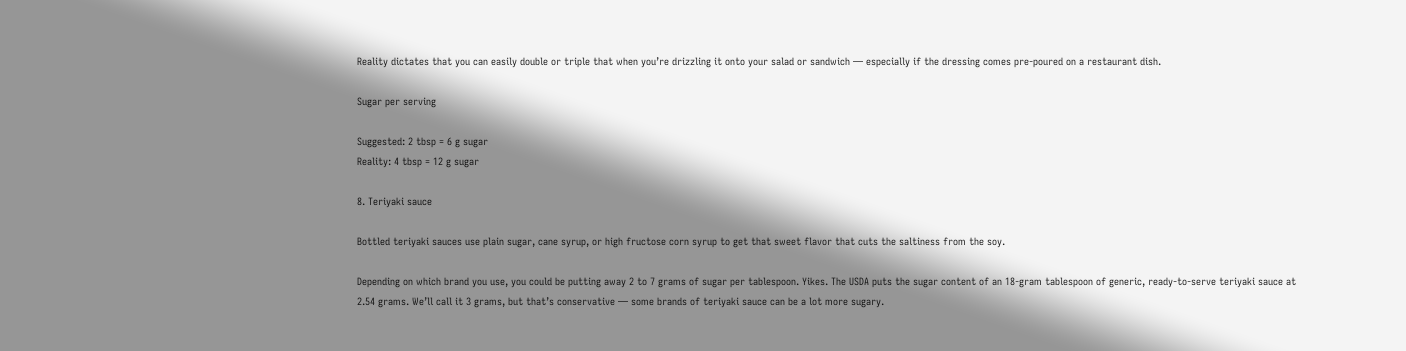Reality dictates that you can easily double or triple that when you’re drizzling it onto your salad or sandwich — especially if the dressing comes pre-poured on a restaurant dish.

Sugar per serving

Suggested: 2 tbsp = 6 g sugar
Reality: 4 tbsp = 12 g sugar

8. Teriyaki sauce

Bottled teriyaki sauces use plain sugar, cane syrup, or high fructose corn syrup to get that sweet flavor that cuts the saltiness from the soy.

Depending on which brand you use, you could be putting away 2 to 7 grams of sugar per tablespoon. Yikes. The USDA puts the sugar content of an 18-gram tablespoon of generic, ready-to-serve teriyaki sauce at 2.54 grams. We’ll call it 3 grams, but that’s conservative — some brands of teriyaki sauce can be a lot more sugary.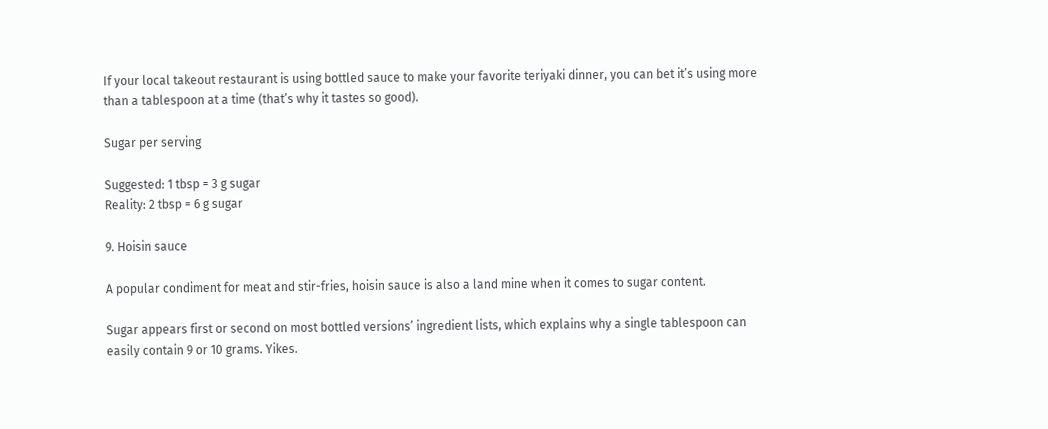If your local takeout restaurant is using bottled sauce to make your favorite teriyaki dinner, you can bet it’s using more than a tablespoon at a time (that’s why it tastes so good).

Sugar per serving

Suggested: 1 tbsp = 3 g sugar
Reality: 2 tbsp = 6 g sugar

9. Hoisin sauce

A popular condiment for meat and stir-fries, hoisin sauce is also a land mine when it comes to sugar content.

Sugar appears first or second on most bottled versions’ ingredient lists, which explains why a single tablespoon can easily contain 9 or 10 grams. Yikes.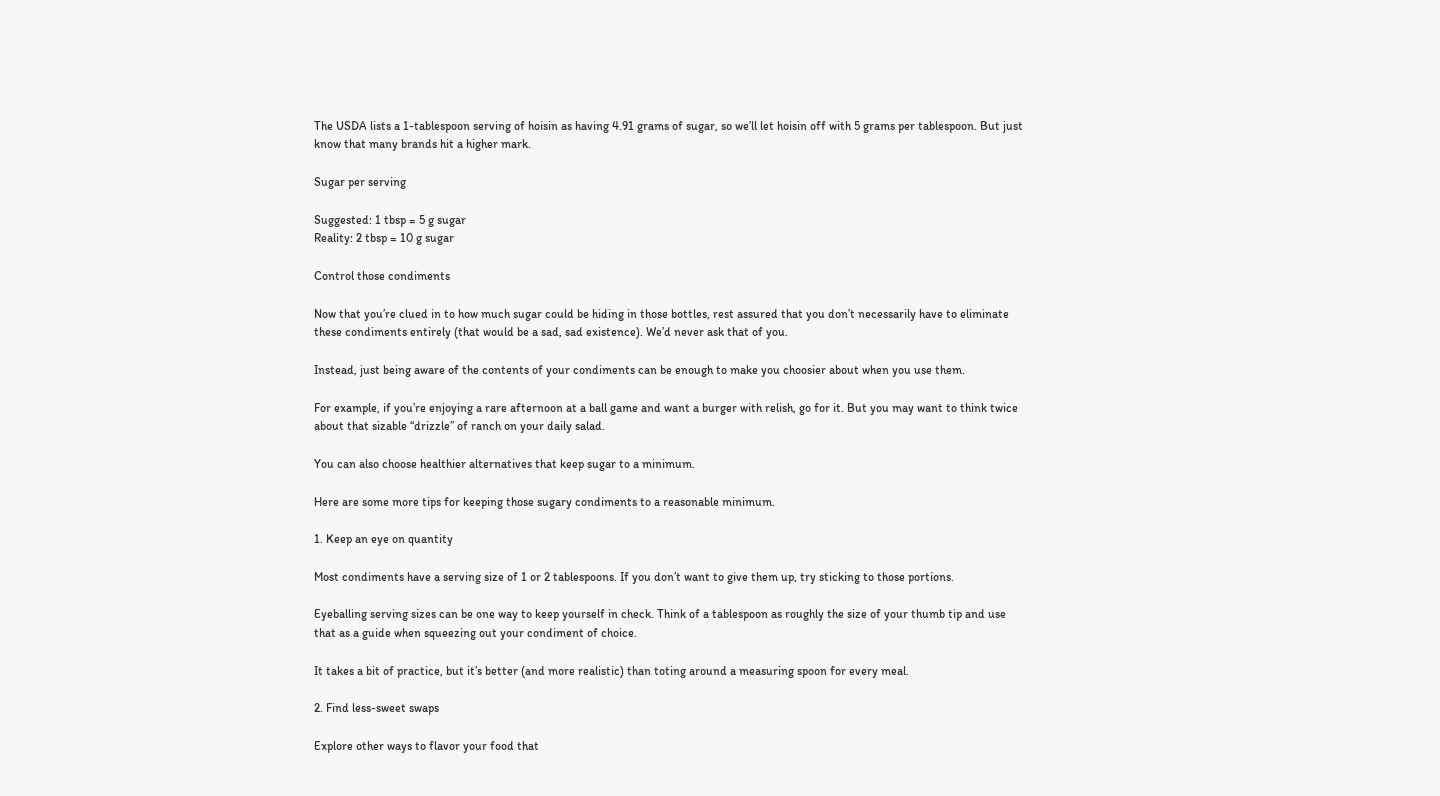The USDA lists a 1-tablespoon serving of hoisin as having 4.91 grams of sugar, so we’ll let hoisin off with 5 grams per tablespoon. But just know that many brands hit a higher mark.

Sugar per serving

Suggested: 1 tbsp = 5 g sugar
Reality: 2 tbsp = 10 g sugar

Control those condiments

Now that you’re clued in to how much sugar could be hiding in those bottles, rest assured that you don’t necessarily have to eliminate these condiments entirely (that would be a sad, sad existence). We’d never ask that of you.

Instead, just being aware of the contents of your condiments can be enough to make you choosier about when you use them.

For example, if you’re enjoying a rare afternoon at a ball game and want a burger with relish, go for it. But you may want to think twice about that sizable “drizzle” of ranch on your daily salad.

You can also choose healthier alternatives that keep sugar to a minimum.

Here are some more tips for keeping those sugary condiments to a reasonable minimum.

1. Keep an eye on quantity

Most condiments have a serving size of 1 or 2 tablespoons. If you don’t want to give them up, try sticking to those portions.

Eyeballing serving sizes can be one way to keep yourself in check. Think of a tablespoon as roughly the size of your thumb tip and use that as a guide when squeezing out your condiment of choice.

It takes a bit of practice, but it’s better (and more realistic) than toting around a measuring spoon for every meal.

2. Find less-sweet swaps

Explore other ways to flavor your food that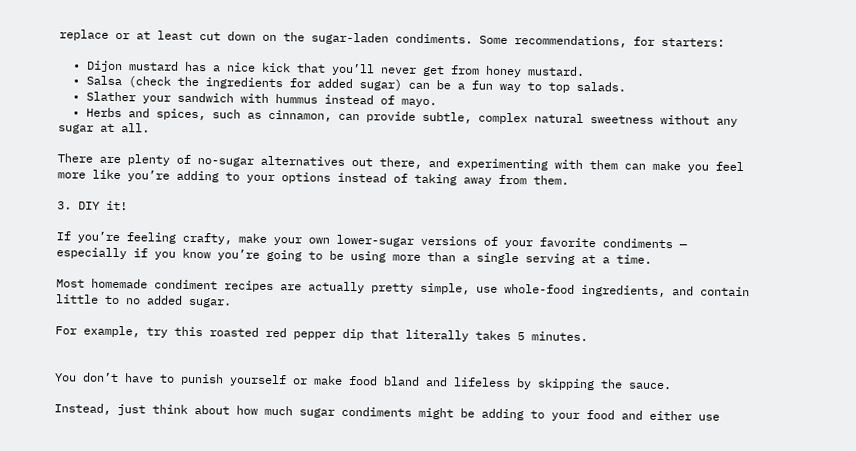replace or at least cut down on the sugar-laden condiments. Some recommendations, for starters:

  • Dijon mustard has a nice kick that you’ll never get from honey mustard.
  • Salsa (check the ingredients for added sugar) can be a fun way to top salads.
  • Slather your sandwich with hummus instead of mayo.
  • Herbs and spices, such as cinnamon, can provide subtle, complex natural sweetness without any sugar at all.

There are plenty of no-sugar alternatives out there, and experimenting with them can make you feel more like you’re adding to your options instead of taking away from them.

3. DIY it!

If you’re feeling crafty, make your own lower-sugar versions of your favorite condiments — especially if you know you’re going to be using more than a single serving at a time.

Most homemade condiment recipes are actually pretty simple, use whole-food ingredients, and contain little to no added sugar.

For example, try this roasted red pepper dip that literally takes 5 minutes.


You don’t have to punish yourself or make food bland and lifeless by skipping the sauce.

Instead, just think about how much sugar condiments might be adding to your food and either use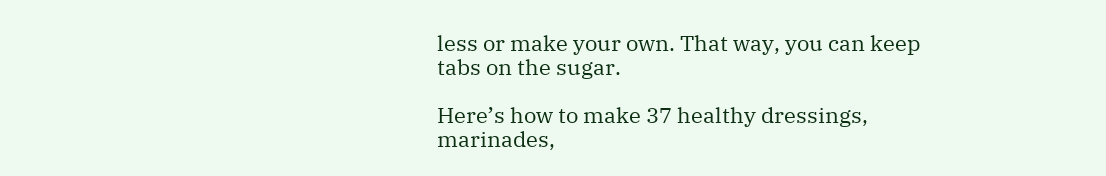less or make your own. That way, you can keep tabs on the sugar.

Here’s how to make 37 healthy dressings, marinades,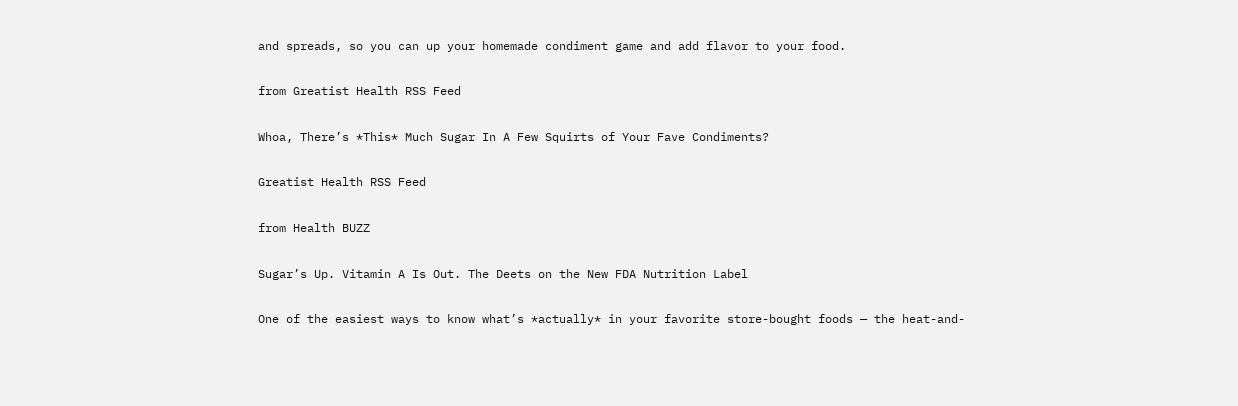and spreads, so you can up your homemade condiment game and add flavor to your food.

from Greatist Health RSS Feed

Whoa, There’s *This* Much Sugar In A Few Squirts of Your Fave Condiments?

Greatist Health RSS Feed

from Health BUZZ

Sugar’s Up. Vitamin A Is Out. The Deets on the New FDA Nutrition Label

One of the easiest ways to know what’s *actually* in your favorite store-bought foods — the heat-and-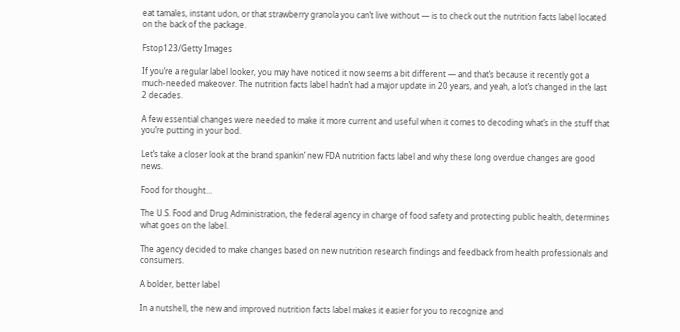eat tamales, instant udon, or that strawberry granola you can’t live without — is to check out the nutrition facts label located on the back of the package.

Fstop123/Getty Images

If you’re a regular label looker, you may have noticed it now seems a bit different — and that’s because it recently got a much-needed makeover. The nutrition facts label hadn’t had a major update in 20 years, and yeah, a lot’s changed in the last 2 decades.

A few essential changes were needed to make it more current and useful when it comes to decoding what’s in the stuff that you’re putting in your bod.

Let’s take a closer look at the brand spankin’ new FDA nutrition facts label and why these long overdue changes are good news.

Food for thought…

The U.S. Food and Drug Administration, the federal agency in charge of food safety and protecting public health, determines what goes on the label.

The agency decided to make changes based on new nutrition research findings and feedback from health professionals and consumers.

A bolder, better label

In a nutshell, the new and improved nutrition facts label makes it easier for you to recognize and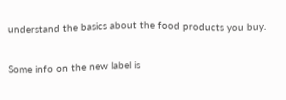understand the basics about the food products you buy.

Some info on the new label is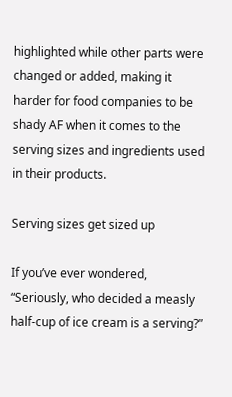highlighted while other parts were changed or added, making it harder for food companies to be shady AF when it comes to the serving sizes and ingredients used in their products.

Serving sizes get sized up

If you’ve ever wondered, “Seriously, who decided a measly half-cup of ice cream is a serving?”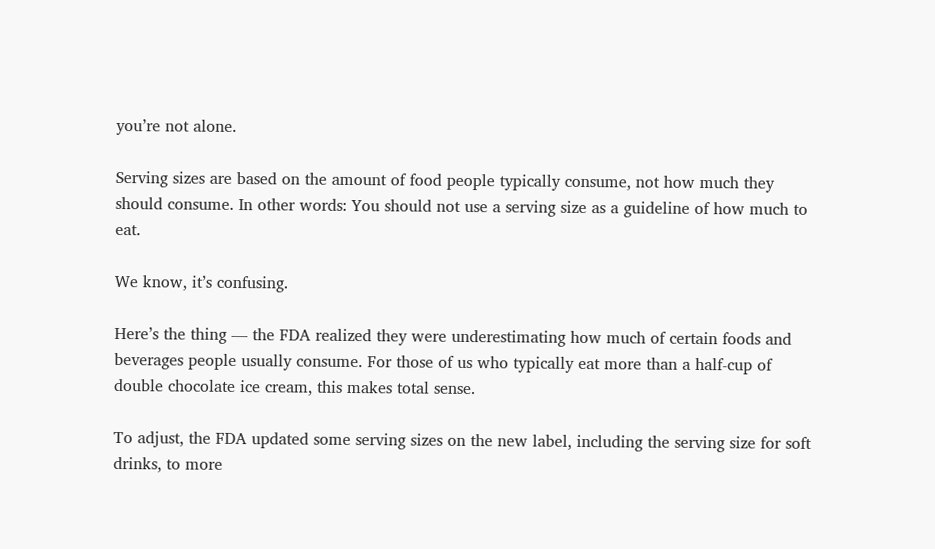you’re not alone.

Serving sizes are based on the amount of food people typically consume, not how much they should consume. In other words: You should not use a serving size as a guideline of how much to eat.

We know, it’s confusing.

Here’s the thing — the FDA realized they were underestimating how much of certain foods and beverages people usually consume. For those of us who typically eat more than a half-cup of double chocolate ice cream, this makes total sense.

To adjust, the FDA updated some serving sizes on the new label, including the serving size for soft drinks, to more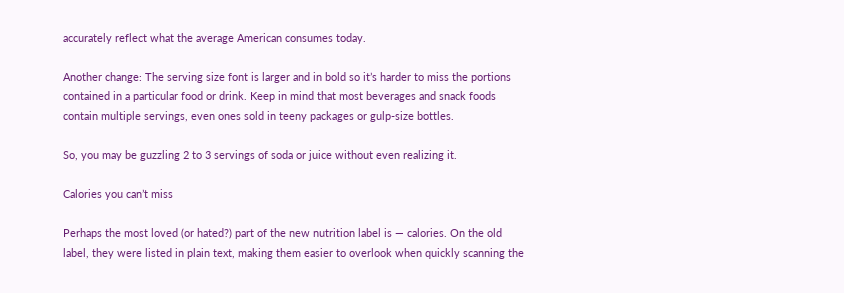accurately reflect what the average American consumes today.

Another change: The serving size font is larger and in bold so it’s harder to miss the portions contained in a particular food or drink. Keep in mind that most beverages and snack foods contain multiple servings, even ones sold in teeny packages or gulp-size bottles.

So, you may be guzzling 2 to 3 servings of soda or juice without even realizing it.

Calories you can’t miss

Perhaps the most loved (or hated?) part of the new nutrition label is — calories. On the old label, they were listed in plain text, making them easier to overlook when quickly scanning the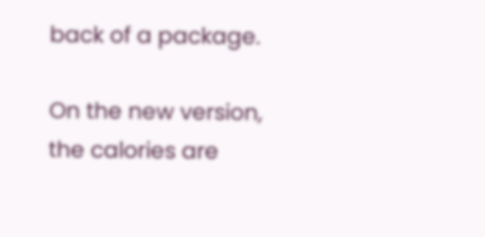back of a package.

On the new version, the calories are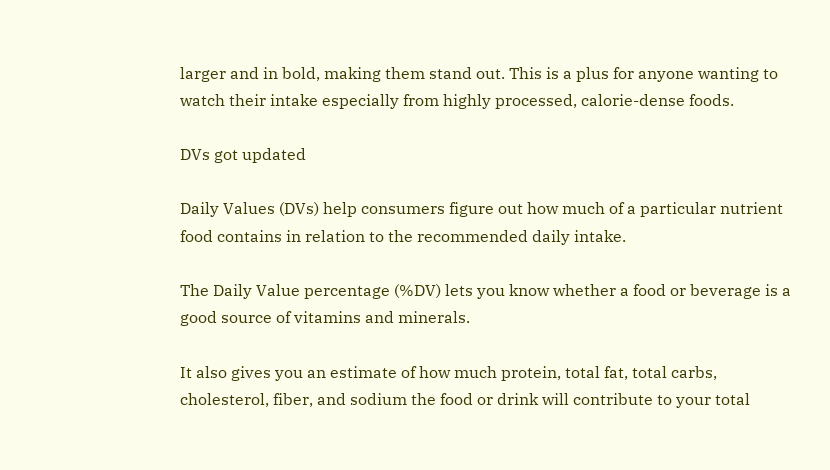larger and in bold, making them stand out. This is a plus for anyone wanting to watch their intake especially from highly processed, calorie-dense foods.

DVs got updated

Daily Values (DVs) help consumers figure out how much of a particular nutrient food contains in relation to the recommended daily intake.

The Daily Value percentage (%DV) lets you know whether a food or beverage is a good source of vitamins and minerals.

It also gives you an estimate of how much protein, total fat, total carbs, cholesterol, fiber, and sodium the food or drink will contribute to your total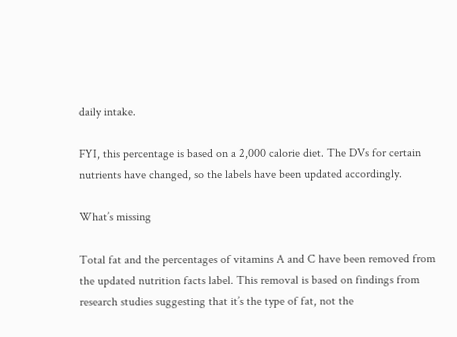daily intake.

FYI, this percentage is based on a 2,000 calorie diet. The DVs for certain nutrients have changed, so the labels have been updated accordingly.

What’s missing

Total fat and the percentages of vitamins A and C have been removed from the updated nutrition facts label. This removal is based on findings from research studies suggesting that it’s the type of fat, not the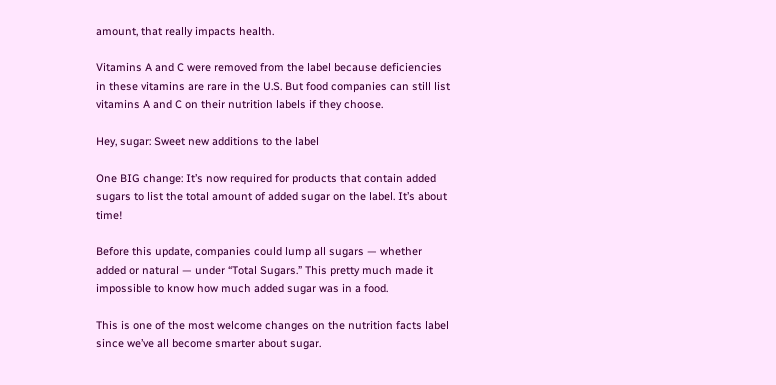amount, that really impacts health.

Vitamins A and C were removed from the label because deficiencies in these vitamins are rare in the U.S. But food companies can still list vitamins A and C on their nutrition labels if they choose.

Hey, sugar: Sweet new additions to the label

One BIG change: It’s now required for products that contain added sugars to list the total amount of added sugar on the label. It’s about time!

Before this update, companies could lump all sugars — whether added or natural — under “Total Sugars.” This pretty much made it impossible to know how much added sugar was in a food.

This is one of the most welcome changes on the nutrition facts label since we’ve all become smarter about sugar.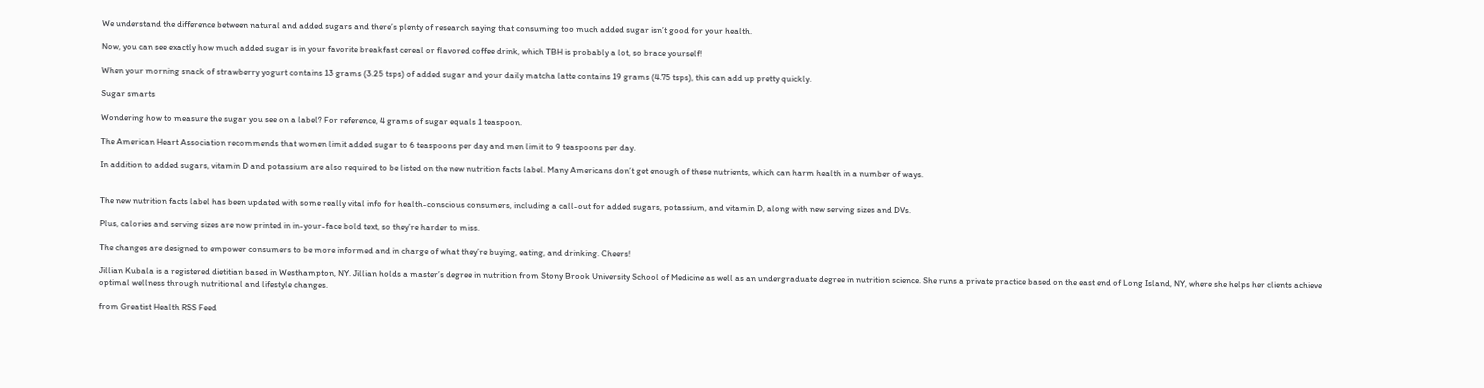We understand the difference between natural and added sugars and there’s plenty of research saying that consuming too much added sugar isn’t good for your health.

Now, you can see exactly how much added sugar is in your favorite breakfast cereal or flavored coffee drink, which TBH is probably a lot, so brace yourself!

When your morning snack of strawberry yogurt contains 13 grams (3.25 tsps) of added sugar and your daily matcha latte contains 19 grams (4.75 tsps), this can add up pretty quickly.

Sugar smarts

Wondering how to measure the sugar you see on a label? For reference, 4 grams of sugar equals 1 teaspoon.

The American Heart Association recommends that women limit added sugar to 6 teaspoons per day and men limit to 9 teaspoons per day.

In addition to added sugars, vitamin D and potassium are also required to be listed on the new nutrition facts label. Many Americans don’t get enough of these nutrients, which can harm health in a number of ways.


The new nutrition facts label has been updated with some really vital info for health-conscious consumers, including a call-out for added sugars, potassium, and vitamin D, along with new serving sizes and DVs.

Plus, calories and serving sizes are now printed in in-your-face bold text, so they’re harder to miss.

The changes are designed to empower consumers to be more informed and in charge of what they’re buying, eating, and drinking. Cheers!

Jillian Kubala is a registered dietitian based in Westhampton, NY. Jillian holds a master’s degree in nutrition from Stony Brook University School of Medicine as well as an undergraduate degree in nutrition science. She runs a private practice based on the east end of Long Island, NY, where she helps her clients achieve optimal wellness through nutritional and lifestyle changes.

from Greatist Health RSS Feed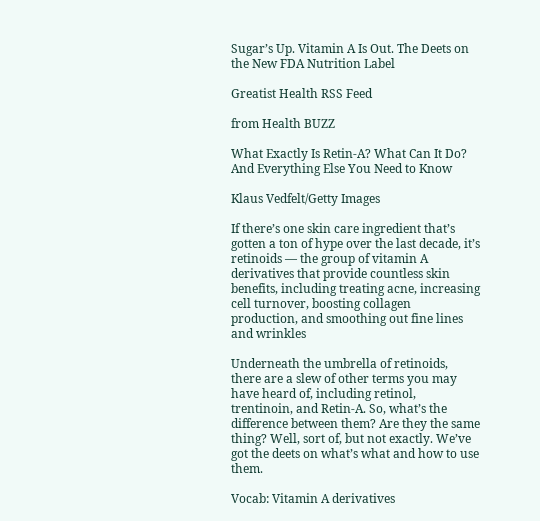Sugar’s Up. Vitamin A Is Out. The Deets on the New FDA Nutrition Label

Greatist Health RSS Feed

from Health BUZZ

What Exactly Is Retin-A? What Can It Do? And Everything Else You Need to Know

Klaus Vedfelt/Getty Images

If there’s one skin care ingredient that’s gotten a ton of hype over the last decade, it’s retinoids — the group of vitamin A derivatives that provide countless skin benefits, including treating acne, increasing cell turnover, boosting collagen production, and smoothing out fine lines and wrinkles

Underneath the umbrella of retinoids, there are a slew of other terms you may have heard of, including retinol, trentinoin, and Retin-A. So, what’s the difference between them? Are they the same thing? Well, sort of, but not exactly. We’ve got the deets on what’s what and how to use them.

Vocab: Vitamin A derivatives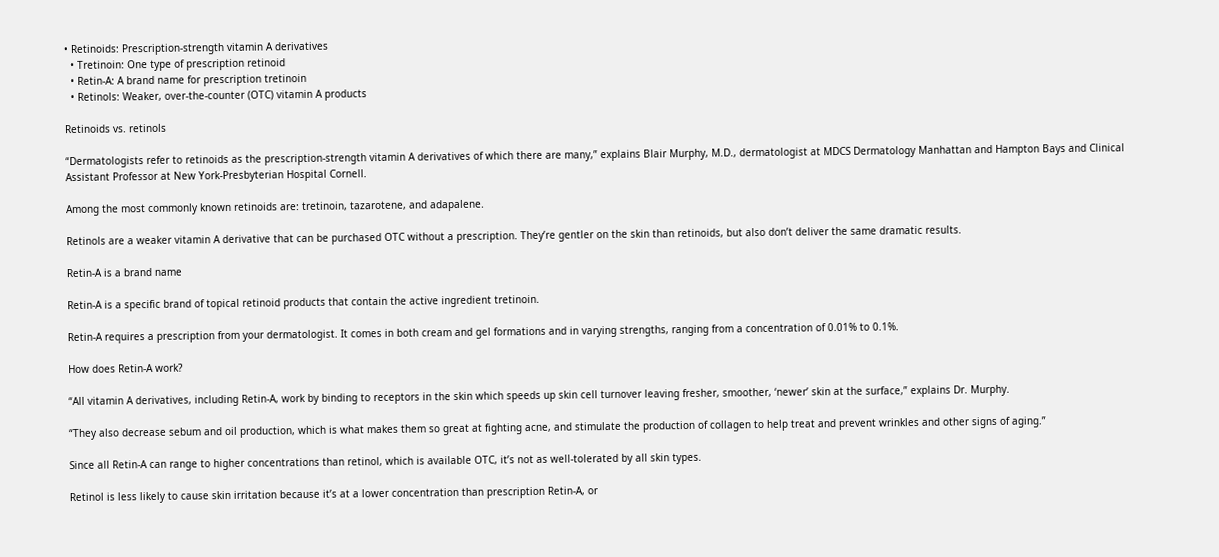• Retinoids: Prescription-strength vitamin A derivatives
  • Tretinoin: One type of prescription retinoid
  • Retin-A: A brand name for prescription tretinoin
  • Retinols: Weaker, over-the-counter (OTC) vitamin A products

Retinoids vs. retinols

“Dermatologists refer to retinoids as the prescription-strength vitamin A derivatives of which there are many,” explains Blair Murphy, M.D., dermatologist at MDCS Dermatology Manhattan and Hampton Bays and Clinical Assistant Professor at New York-Presbyterian Hospital Cornell.

Among the most commonly known retinoids are: tretinoin, tazarotene, and adapalene.

Retinols are a weaker vitamin A derivative that can be purchased OTC without a prescription. They’re gentler on the skin than retinoids, but also don’t deliver the same dramatic results.

Retin-A is a brand name

Retin-A is a specific brand of topical retinoid products that contain the active ingredient tretinoin.

Retin-A requires a prescription from your dermatologist. It comes in both cream and gel formations and in varying strengths, ranging from a concentration of 0.01% to 0.1%.

How does Retin-A work?

“All vitamin A derivatives, including Retin-A, work by binding to receptors in the skin which speeds up skin cell turnover leaving fresher, smoother, ‘newer’ skin at the surface,” explains Dr. Murphy.

“They also decrease sebum and oil production, which is what makes them so great at fighting acne, and stimulate the production of collagen to help treat and prevent wrinkles and other signs of aging.”

Since all Retin-A can range to higher concentrations than retinol, which is available OTC, it’s not as well-tolerated by all skin types.

Retinol is less likely to cause skin irritation because it’s at a lower concentration than prescription Retin-A, or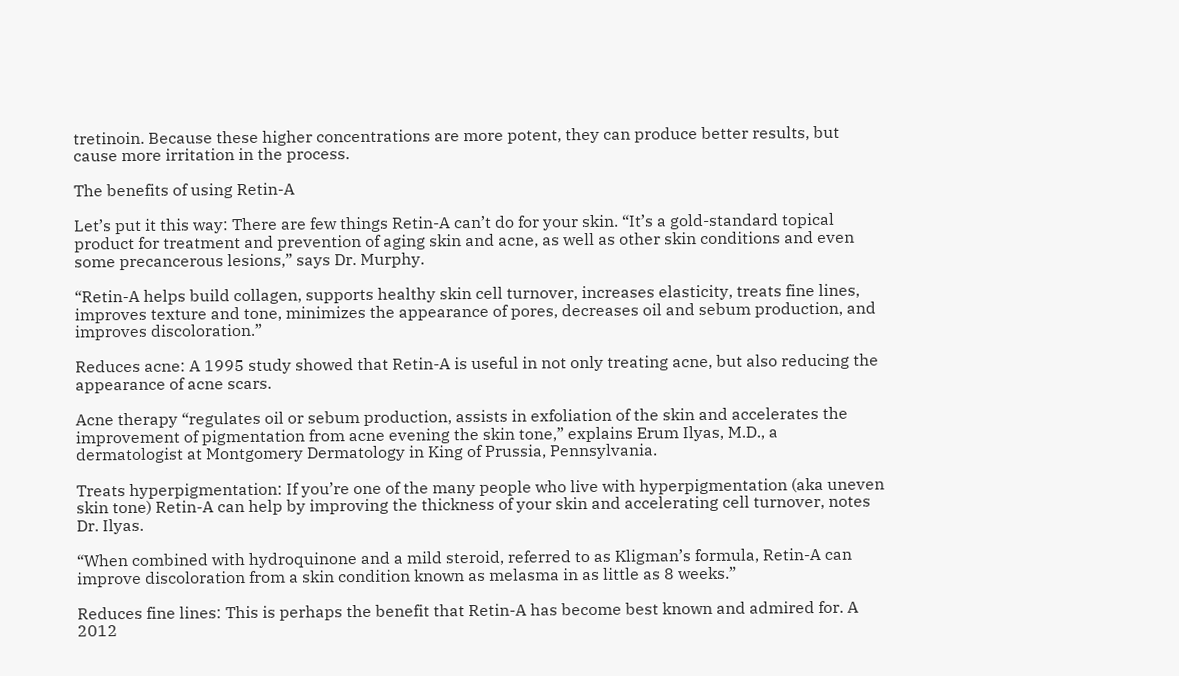tretinoin. Because these higher concentrations are more potent, they can produce better results, but cause more irritation in the process.

The benefits of using Retin-A

Let’s put it this way: There are few things Retin-A can’t do for your skin. “It’s a gold-standard topical product for treatment and prevention of aging skin and acne, as well as other skin conditions and even some precancerous lesions,” says Dr. Murphy.

“Retin-A helps build collagen, supports healthy skin cell turnover, increases elasticity, treats fine lines, improves texture and tone, minimizes the appearance of pores, decreases oil and sebum production, and improves discoloration.”

Reduces acne: A 1995 study showed that Retin-A is useful in not only treating acne, but also reducing the appearance of acne scars.

Acne therapy “regulates oil or sebum production, assists in exfoliation of the skin and accelerates the improvement of pigmentation from acne evening the skin tone,” explains Erum Ilyas, M.D., a dermatologist at Montgomery Dermatology in King of Prussia, Pennsylvania.

Treats hyperpigmentation: If you’re one of the many people who live with hyperpigmentation (aka uneven skin tone) Retin-A can help by improving the thickness of your skin and accelerating cell turnover, notes Dr. Ilyas.

“When combined with hydroquinone and a mild steroid, referred to as Kligman’s formula, Retin-A can improve discoloration from a skin condition known as melasma in as little as 8 weeks.”

Reduces fine lines: This is perhaps the benefit that Retin-A has become best known and admired for. A 2012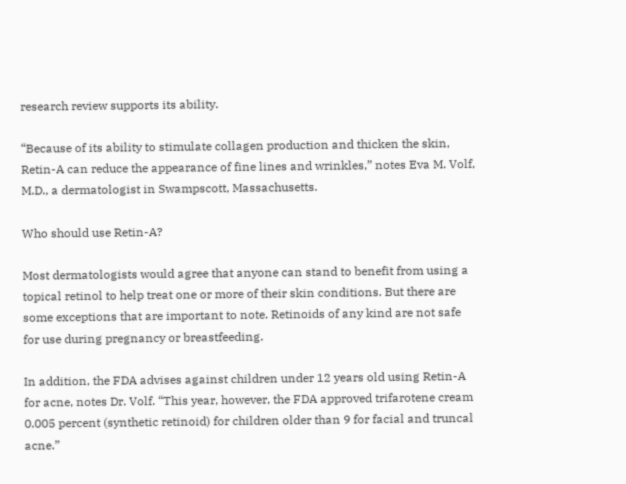research review supports its ability.

“Because of its ability to stimulate collagen production and thicken the skin, Retin-A can reduce the appearance of fine lines and wrinkles,” notes Eva M. Volf, M.D., a dermatologist in Swampscott, Massachusetts.

Who should use Retin-A?

Most dermatologists would agree that anyone can stand to benefit from using a topical retinol to help treat one or more of their skin conditions. But there are some exceptions that are important to note. Retinoids of any kind are not safe for use during pregnancy or breastfeeding.

In addition, the FDA advises against children under 12 years old using Retin-A for acne, notes Dr. Volf. “This year, however, the FDA approved trifarotene cream 0.005 percent (synthetic retinoid) for children older than 9 for facial and truncal acne.”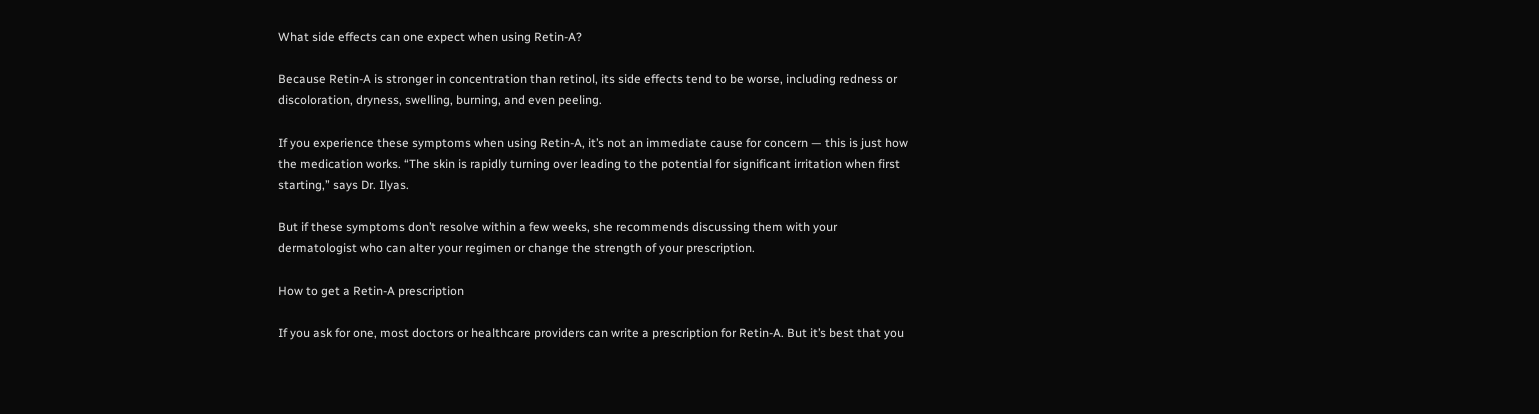What side effects can one expect when using Retin-A?

Because Retin-A is stronger in concentration than retinol, its side effects tend to be worse, including redness or discoloration, dryness, swelling, burning, and even peeling.

If you experience these symptoms when using Retin-A, it’s not an immediate cause for concern — this is just how the medication works. “The skin is rapidly turning over leading to the potential for significant irritation when first starting,” says Dr. Ilyas.

But if these symptoms don’t resolve within a few weeks, she recommends discussing them with your dermatologist who can alter your regimen or change the strength of your prescription.

How to get a Retin-A prescription

If you ask for one, most doctors or healthcare providers can write a prescription for Retin-A. But it’s best that you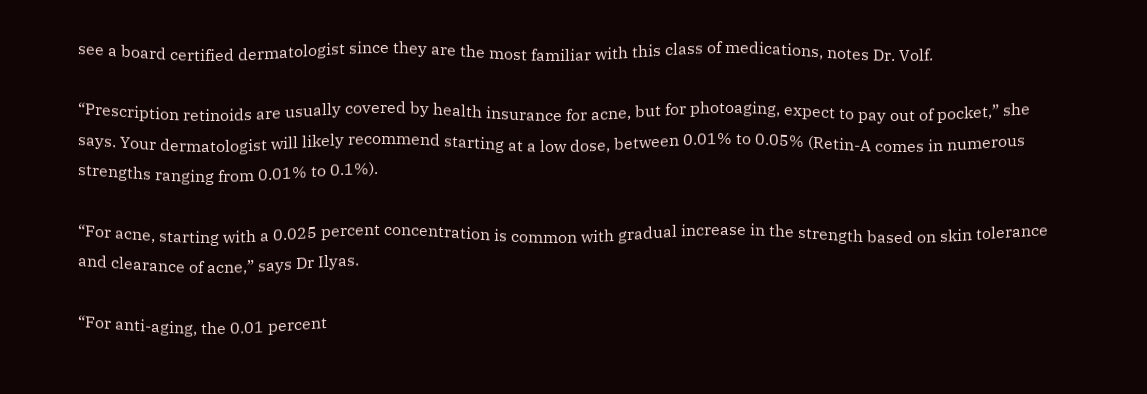see a board certified dermatologist since they are the most familiar with this class of medications, notes Dr. Volf.

“Prescription retinoids are usually covered by health insurance for acne, but for photoaging, expect to pay out of pocket,” she says. Your dermatologist will likely recommend starting at a low dose, between 0.01% to 0.05% (Retin-A comes in numerous strengths ranging from 0.01% to 0.1%).

“For acne, starting with a 0.025 percent concentration is common with gradual increase in the strength based on skin tolerance and clearance of acne,” says Dr Ilyas.

“For anti-aging, the 0.01 percent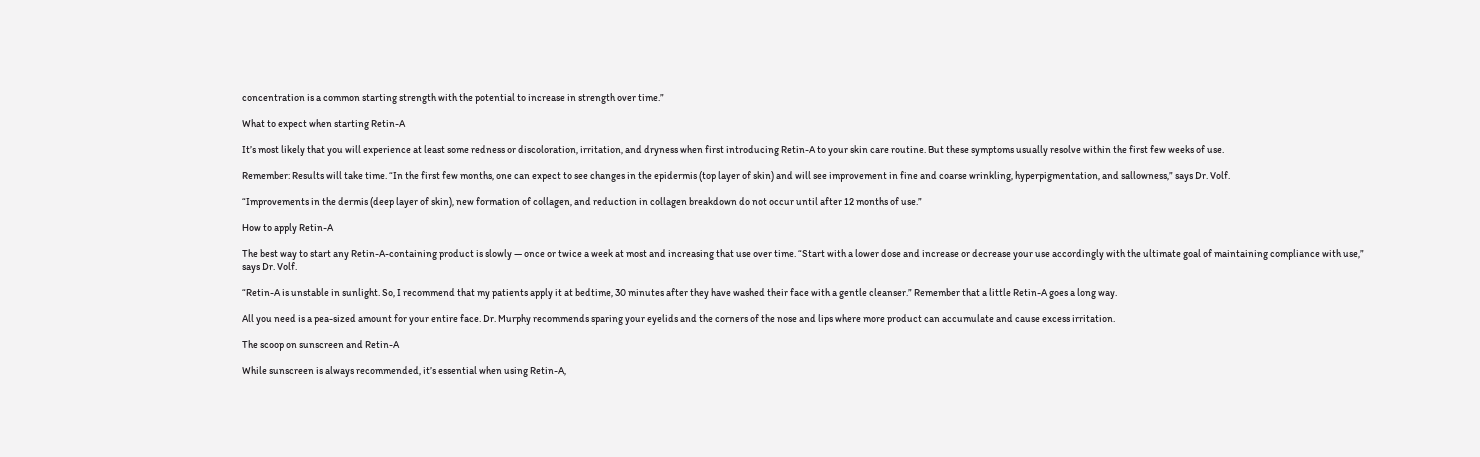concentration is a common starting strength with the potential to increase in strength over time.”

What to expect when starting Retin-A

It’s most likely that you will experience at least some redness or discoloration, irritation, and dryness when first introducing Retin-A to your skin care routine. But these symptoms usually resolve within the first few weeks of use.

Remember: Results will take time. “In the first few months, one can expect to see changes in the epidermis (top layer of skin) and will see improvement in fine and coarse wrinkling, hyperpigmentation, and sallowness,” says Dr. Volf.

“Improvements in the dermis (deep layer of skin), new formation of collagen, and reduction in collagen breakdown do not occur until after 12 months of use.”

How to apply Retin-A

The best way to start any Retin-A-containing product is slowly — once or twice a week at most and increasing that use over time. “Start with a lower dose and increase or decrease your use accordingly with the ultimate goal of maintaining compliance with use,” says Dr. Volf.

“Retin-A is unstable in sunlight. So, I recommend that my patients apply it at bedtime, 30 minutes after they have washed their face with a gentle cleanser.” Remember that a little Retin-A goes a long way.

All you need is a pea-sized amount for your entire face. Dr. Murphy recommends sparing your eyelids and the corners of the nose and lips where more product can accumulate and cause excess irritation.

The scoop on sunscreen and Retin-A

While sunscreen is always recommended, it’s essential when using Retin-A,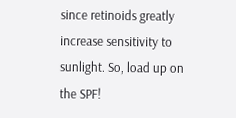since retinoids greatly increase sensitivity to sunlight. So, load up on the SPF!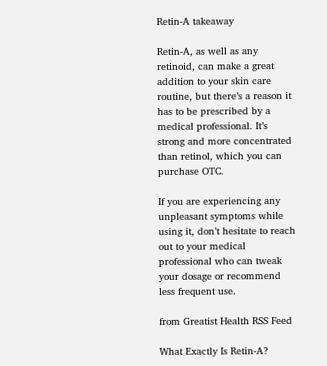Retin-A takeaway

Retin-A, as well as any retinoid, can make a great addition to your skin care routine, but there’s a reason it has to be prescribed by a medical professional. It’s strong and more concentrated than retinol, which you can purchase OTC.

If you are experiencing any unpleasant symptoms while using it, don’t hesitate to reach out to your medical professional who can tweak your dosage or recommend less frequent use.

from Greatist Health RSS Feed

What Exactly Is Retin-A?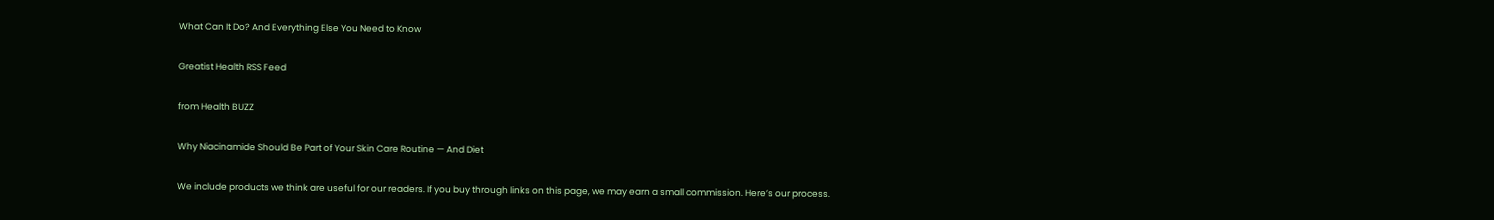What Can It Do? And Everything Else You Need to Know

Greatist Health RSS Feed

from Health BUZZ

Why Niacinamide Should Be Part of Your Skin Care Routine — And Diet

We include products we think are useful for our readers. If you buy through links on this page, we may earn a small commission. Here’s our process.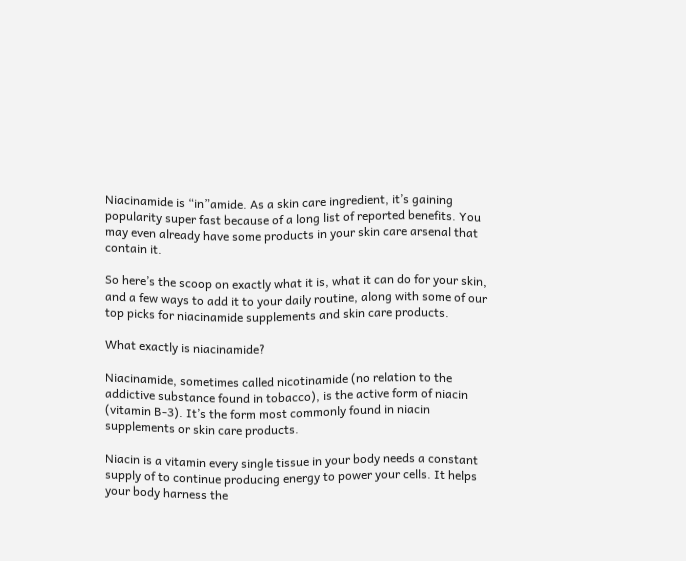Niacinamide is “in”amide. As a skin care ingredient, it’s gaining popularity super fast because of a long list of reported benefits. You may even already have some products in your skin care arsenal that contain it.

So here’s the scoop on exactly what it is, what it can do for your skin, and a few ways to add it to your daily routine, along with some of our top picks for niacinamide supplements and skin care products.

What exactly is niacinamide?

Niacinamide, sometimes called nicotinamide (no relation to the addictive substance found in tobacco), is the active form of niacin (vitamin B-3). It’s the form most commonly found in niacin supplements or skin care products.

Niacin is a vitamin every single tissue in your body needs a constant supply of to continue producing energy to power your cells. It helps your body harness the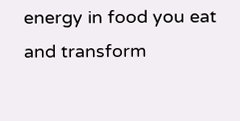energy in food you eat and transform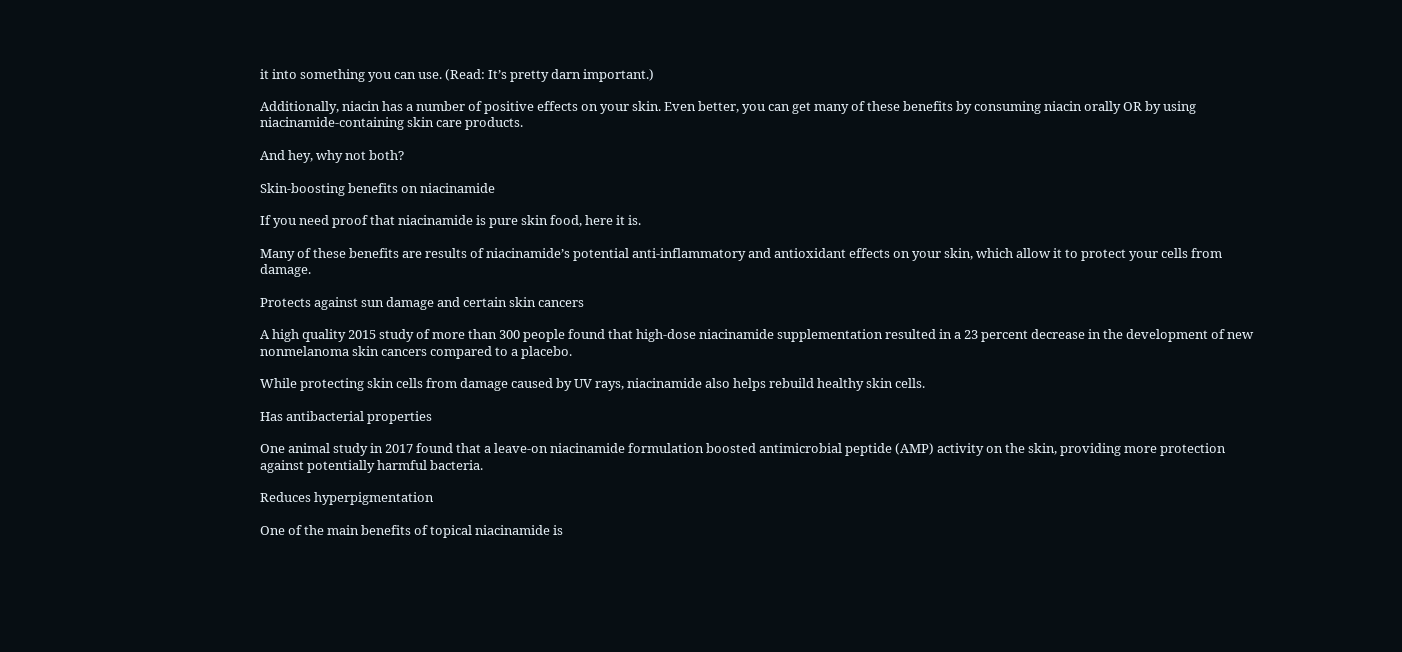it into something you can use. (Read: It’s pretty darn important.)

Additionally, niacin has a number of positive effects on your skin. Even better, you can get many of these benefits by consuming niacin orally OR by using niacinamide-containing skin care products.

And hey, why not both?

Skin-boosting benefits on niacinamide

If you need proof that niacinamide is pure skin food, here it is.

Many of these benefits are results of niacinamide’s potential anti-inflammatory and antioxidant effects on your skin, which allow it to protect your cells from damage.

Protects against sun damage and certain skin cancers

A high quality 2015 study of more than 300 people found that high-dose niacinamide supplementation resulted in a 23 percent decrease in the development of new nonmelanoma skin cancers compared to a placebo.

While protecting skin cells from damage caused by UV rays, niacinamide also helps rebuild healthy skin cells.

Has antibacterial properties

One animal study in 2017 found that a leave-on niacinamide formulation boosted antimicrobial peptide (AMP) activity on the skin, providing more protection against potentially harmful bacteria.

Reduces hyperpigmentation

One of the main benefits of topical niacinamide is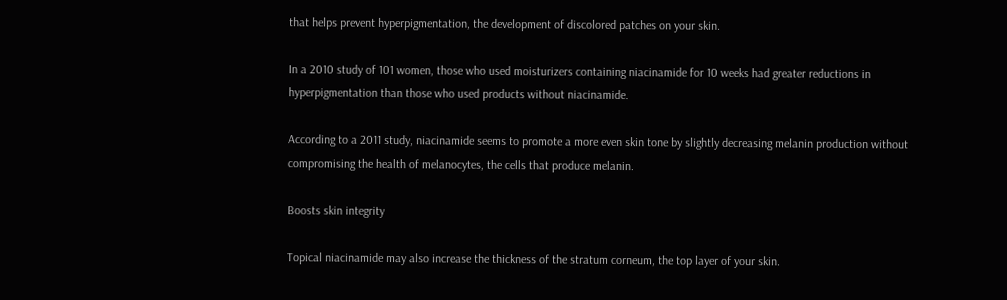that helps prevent hyperpigmentation, the development of discolored patches on your skin.

In a 2010 study of 101 women, those who used moisturizers containing niacinamide for 10 weeks had greater reductions in hyperpigmentation than those who used products without niacinamide.

According to a 2011 study, niacinamide seems to promote a more even skin tone by slightly decreasing melanin production without compromising the health of melanocytes, the cells that produce melanin.

Boosts skin integrity

Topical niacinamide may also increase the thickness of the stratum corneum, the top layer of your skin.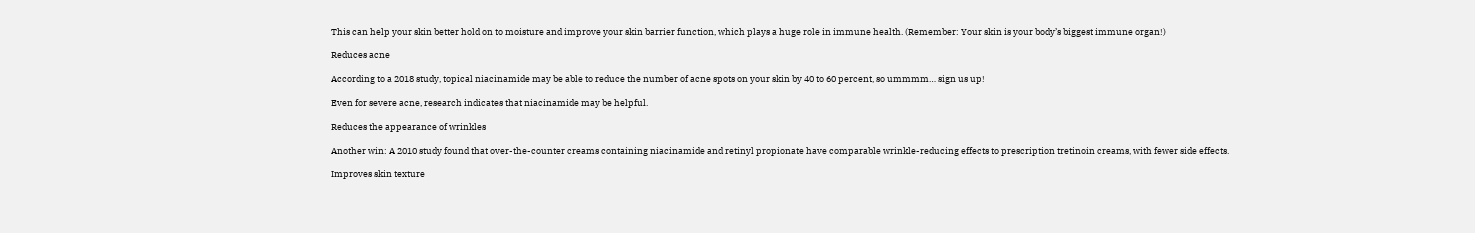This can help your skin better hold on to moisture and improve your skin barrier function, which plays a huge role in immune health. (Remember: Your skin is your body’s biggest immune organ!)

Reduces acne

According to a 2018 study, topical niacinamide may be able to reduce the number of acne spots on your skin by 40 to 60 percent, so ummmm… sign us up!

Even for severe acne, research indicates that niacinamide may be helpful.

Reduces the appearance of wrinkles

Another win: A 2010 study found that over-the-counter creams containing niacinamide and retinyl propionate have comparable wrinkle-reducing effects to prescription tretinoin creams, with fewer side effects.

Improves skin texture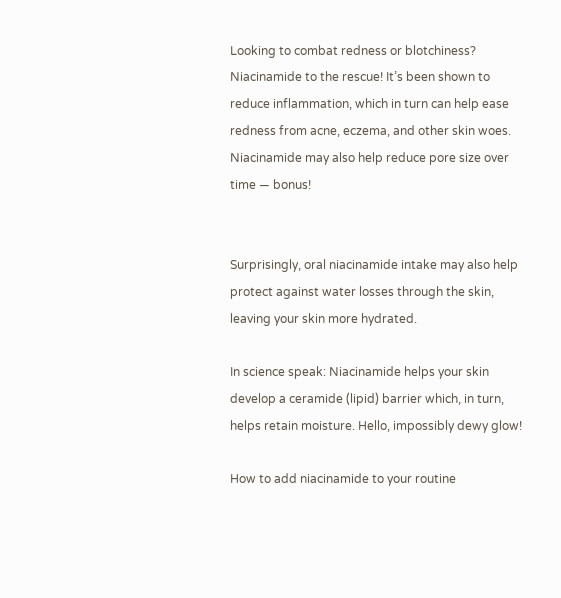Looking to combat redness or blotchiness? Niacinamide to the rescue! It’s been shown to reduce inflammation, which in turn can help ease redness from acne, eczema, and other skin woes. Niacinamide may also help reduce pore size over time — bonus!


Surprisingly, oral niacinamide intake may also help protect against water losses through the skin, leaving your skin more hydrated.

In science speak: Niacinamide helps your skin develop a ceramide (lipid) barrier which, in turn, helps retain moisture. Hello, impossibly dewy glow!

How to add niacinamide to your routine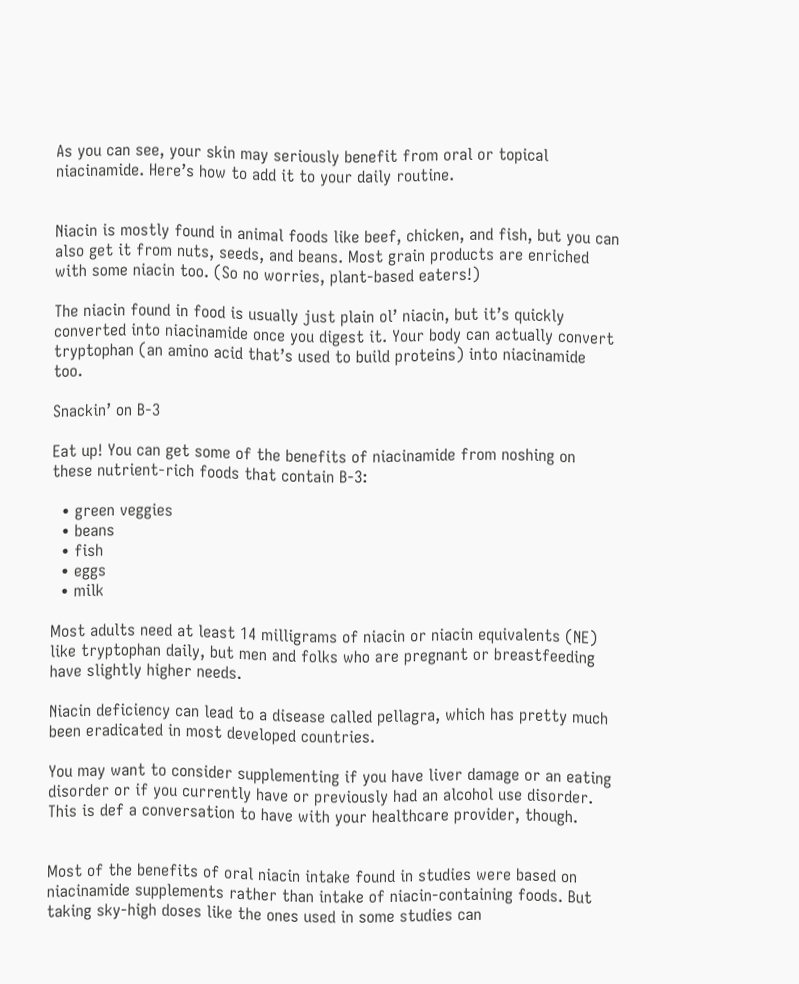As you can see, your skin may seriously benefit from oral or topical niacinamide. Here’s how to add it to your daily routine.


Niacin is mostly found in animal foods like beef, chicken, and fish, but you can also get it from nuts, seeds, and beans. Most grain products are enriched with some niacin too. (So no worries, plant-based eaters!)

The niacin found in food is usually just plain ol’ niacin, but it’s quickly converted into niacinamide once you digest it. Your body can actually convert tryptophan (an amino acid that’s used to build proteins) into niacinamide too.

Snackin’ on B-3

Eat up! You can get some of the benefits of niacinamide from noshing on these nutrient-rich foods that contain B-3:

  • green veggies
  • beans
  • fish
  • eggs
  • milk

Most adults need at least 14 milligrams of niacin or niacin equivalents (NE) like tryptophan daily, but men and folks who are pregnant or breastfeeding have slightly higher needs.

Niacin deficiency can lead to a disease called pellagra, which has pretty much been eradicated in most developed countries.

You may want to consider supplementing if you have liver damage or an eating disorder or if you currently have or previously had an alcohol use disorder. This is def a conversation to have with your healthcare provider, though.


Most of the benefits of oral niacin intake found in studies were based on niacinamide supplements rather than intake of niacin-containing foods. But taking sky-high doses like the ones used in some studies can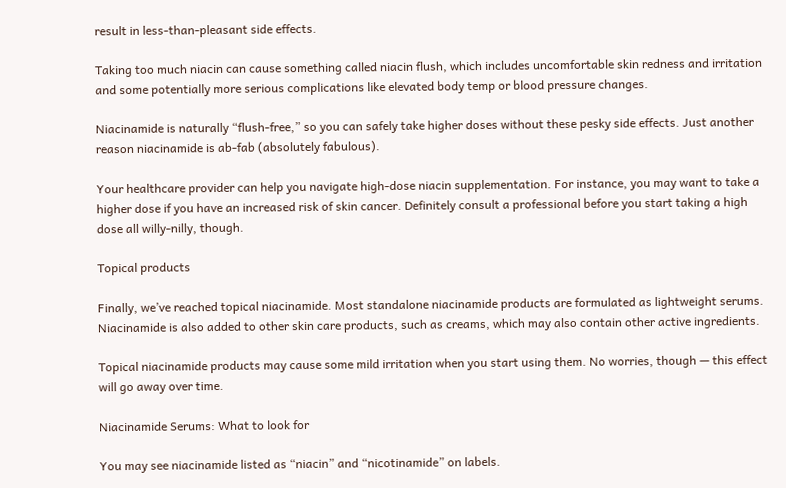result in less-than-pleasant side effects.

Taking too much niacin can cause something called niacin flush, which includes uncomfortable skin redness and irritation and some potentially more serious complications like elevated body temp or blood pressure changes.

Niacinamide is naturally “flush-free,” so you can safely take higher doses without these pesky side effects. Just another reason niacinamide is ab-fab (absolutely fabulous).

Your healthcare provider can help you navigate high-dose niacin supplementation. For instance, you may want to take a higher dose if you have an increased risk of skin cancer. Definitely consult a professional before you start taking a high dose all willy-nilly, though.

Topical products

Finally, we’ve reached topical niacinamide. Most standalone niacinamide products are formulated as lightweight serums. Niacinamide is also added to other skin care products, such as creams, which may also contain other active ingredients.

Topical niacinamide products may cause some mild irritation when you start using them. No worries, though — this effect will go away over time.

Niacinamide Serums: What to look for

You may see niacinamide listed as “niacin” and “nicotinamide” on labels.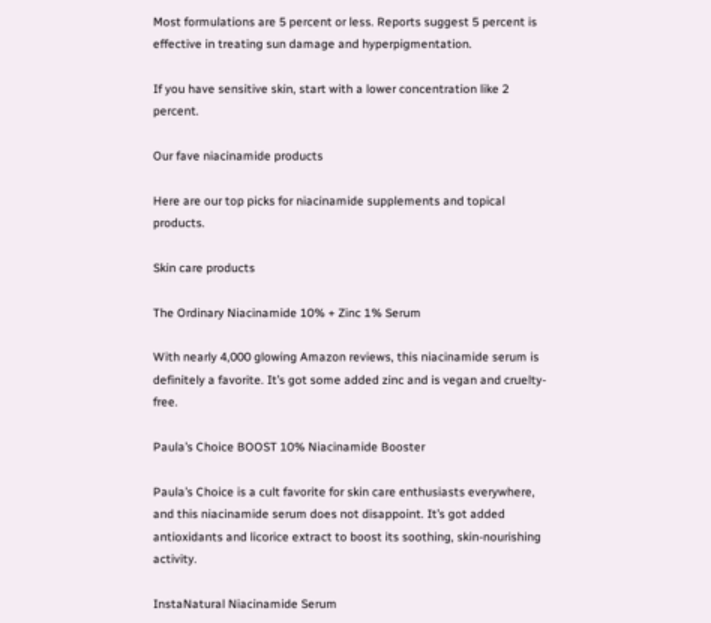Most formulations are 5 percent or less. Reports suggest 5 percent is effective in treating sun damage and hyperpigmentation.

If you have sensitive skin, start with a lower concentration like 2 percent.

Our fave niacinamide products

Here are our top picks for niacinamide supplements and topical products.

Skin care products

The Ordinary Niacinamide 10% + Zinc 1% Serum

With nearly 4,000 glowing Amazon reviews, this niacinamide serum is definitely a favorite. It’s got some added zinc and is vegan and cruelty-free.

Paula’s Choice BOOST 10% Niacinamide Booster

Paula’s Choice is a cult favorite for skin care enthusiasts everywhere, and this niacinamide serum does not disappoint. It’s got added antioxidants and licorice extract to boost its soothing, skin-nourishing activity.

InstaNatural Niacinamide Serum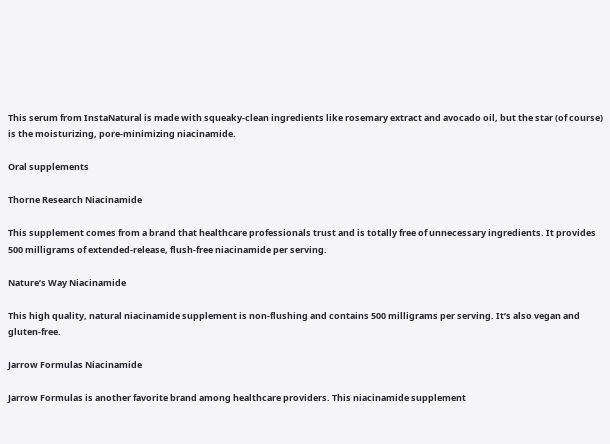This serum from InstaNatural is made with squeaky-clean ingredients like rosemary extract and avocado oil, but the star (of course) is the moisturizing, pore-minimizing niacinamide.

Oral supplements

Thorne Research Niacinamide

This supplement comes from a brand that healthcare professionals trust and is totally free of unnecessary ingredients. It provides 500 milligrams of extended-release, flush-free niacinamide per serving.

Nature’s Way Niacinamide

This high quality, natural niacinamide supplement is non-flushing and contains 500 milligrams per serving. It’s also vegan and gluten-free.

Jarrow Formulas Niacinamide

Jarrow Formulas is another favorite brand among healthcare providers. This niacinamide supplement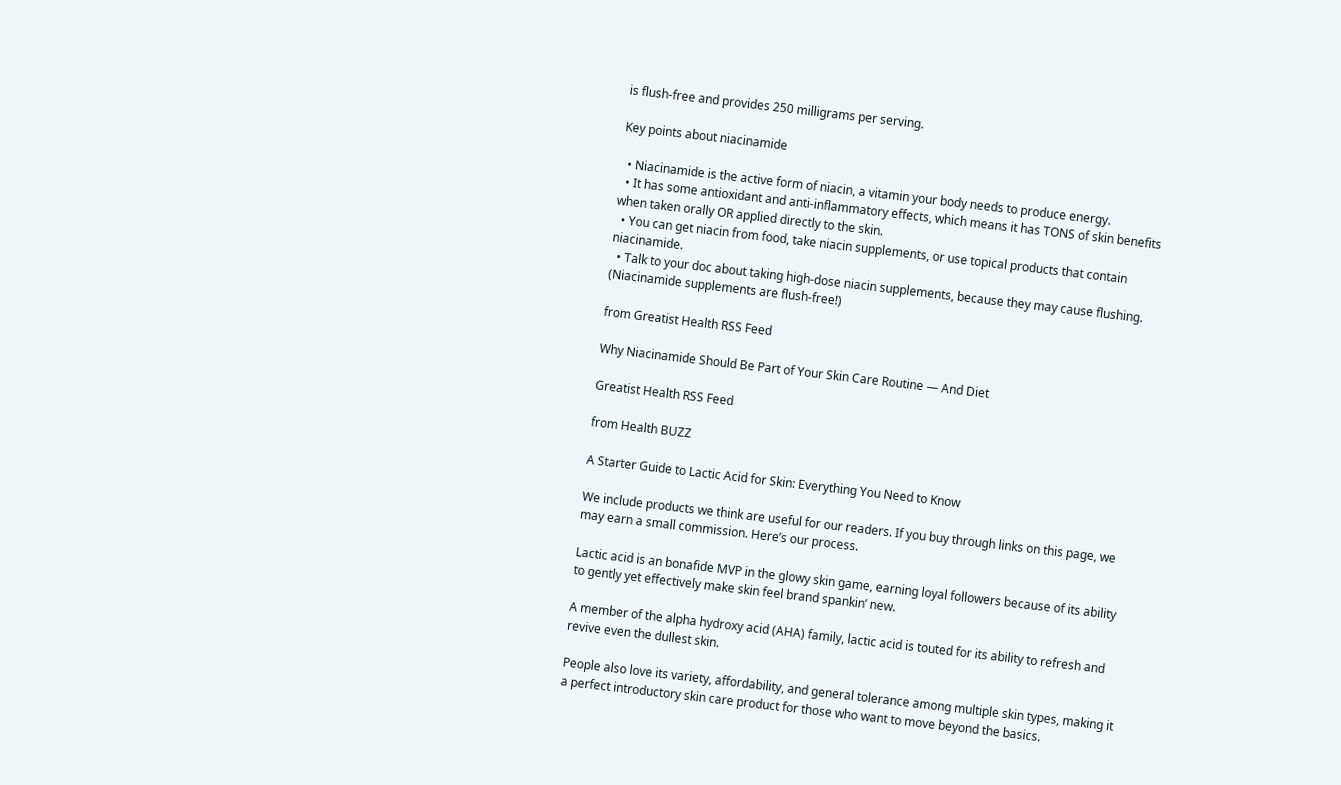is flush-free and provides 250 milligrams per serving.

Key points about niacinamide

  • Niacinamide is the active form of niacin, a vitamin your body needs to produce energy.
  • It has some antioxidant and anti-inflammatory effects, which means it has TONS of skin benefits when taken orally OR applied directly to the skin.
  • You can get niacin from food, take niacin supplements, or use topical products that contain niacinamide.
  • Talk to your doc about taking high-dose niacin supplements, because they may cause flushing. (Niacinamide supplements are flush-free!)

from Greatist Health RSS Feed

Why Niacinamide Should Be Part of Your Skin Care Routine — And Diet

Greatist Health RSS Feed

from Health BUZZ

A Starter Guide to Lactic Acid for Skin: Everything You Need to Know

We include products we think are useful for our readers. If you buy through links on this page, we may earn a small commission. Here’s our process.

Lactic acid is an bonafide MVP in the glowy skin game, earning loyal followers because of its ability to gently yet effectively make skin feel brand spankin’ new.

A member of the alpha hydroxy acid (AHA) family, lactic acid is touted for its ability to refresh and revive even the dullest skin.

People also love its variety, affordability, and general tolerance among multiple skin types, making it a perfect introductory skin care product for those who want to move beyond the basics.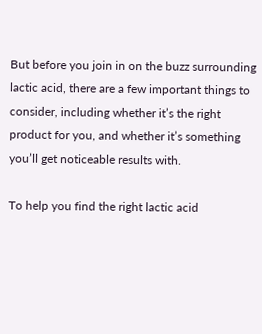But before you join in on the buzz surrounding lactic acid, there are a few important things to consider, including whether it’s the right product for you, and whether it’s something you’ll get noticeable results with.

To help you find the right lactic acid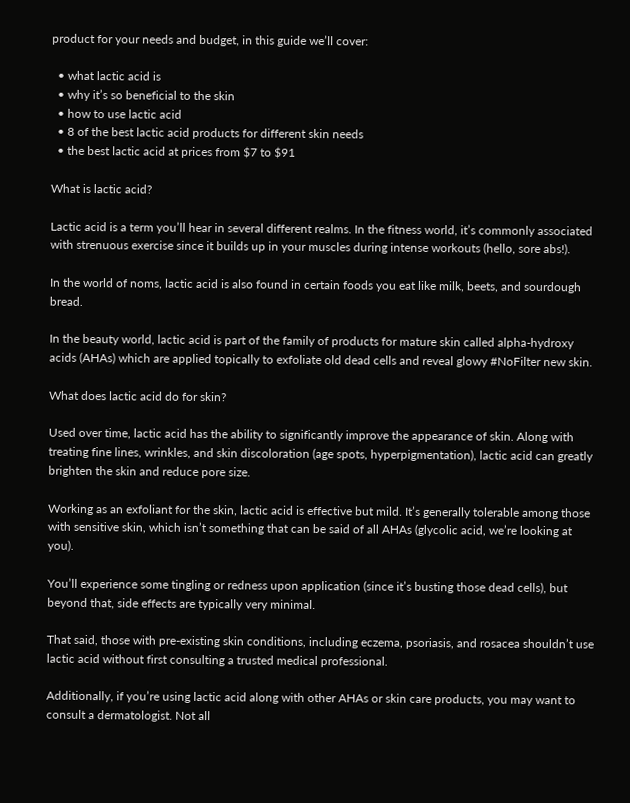product for your needs and budget, in this guide we’ll cover:

  • what lactic acid is
  • why it’s so beneficial to the skin
  • how to use lactic acid
  • 8 of the best lactic acid products for different skin needs
  • the best lactic acid at prices from $7 to $91

What is lactic acid?

Lactic acid is a term you’ll hear in several different realms. In the fitness world, it’s commonly associated with strenuous exercise since it builds up in your muscles during intense workouts (hello, sore abs!).

In the world of noms, lactic acid is also found in certain foods you eat like milk, beets, and sourdough bread.

In the beauty world, lactic acid is part of the family of products for mature skin called alpha-hydroxy acids (AHAs) which are applied topically to exfoliate old dead cells and reveal glowy #NoFilter new skin.

What does lactic acid do for skin?

Used over time, lactic acid has the ability to significantly improve the appearance of skin. Along with treating fine lines, wrinkles, and skin discoloration (age spots, hyperpigmentation), lactic acid can greatly brighten the skin and reduce pore size.

Working as an exfoliant for the skin, lactic acid is effective but mild. It’s generally tolerable among those with sensitive skin, which isn’t something that can be said of all AHAs (glycolic acid, we’re looking at you).

You’ll experience some tingling or redness upon application (since it’s busting those dead cells), but beyond that, side effects are typically very minimal.

That said, those with pre-existing skin conditions, including eczema, psoriasis, and rosacea shouldn’t use lactic acid without first consulting a trusted medical professional.

Additionally, if you’re using lactic acid along with other AHAs or skin care products, you may want to consult a dermatologist. Not all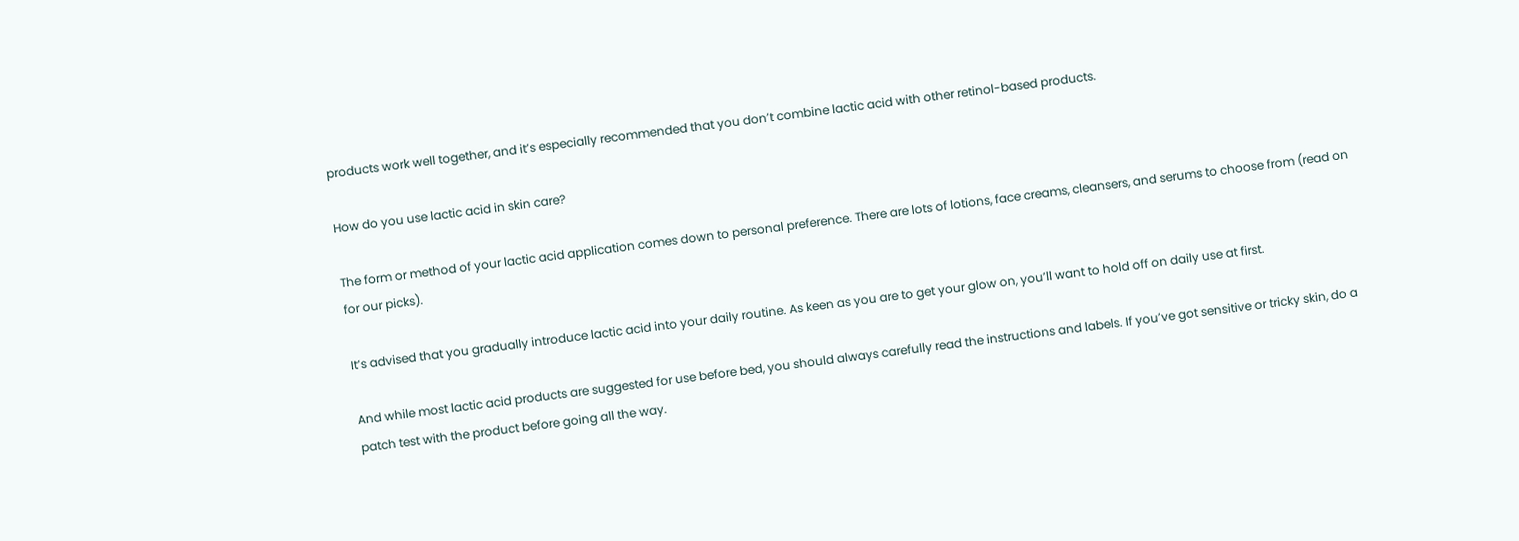products work well together, and it’s especially recommended that you don’t combine lactic acid with other retinol-based products.

How do you use lactic acid in skin care?

The form or method of your lactic acid application comes down to personal preference. There are lots of lotions, face creams, cleansers, and serums to choose from (read on for our picks).

It’s advised that you gradually introduce lactic acid into your daily routine. As keen as you are to get your glow on, you’ll want to hold off on daily use at first.

And while most lactic acid products are suggested for use before bed, you should always carefully read the instructions and labels. If you’ve got sensitive or tricky skin, do a patch test with the product before going all the way.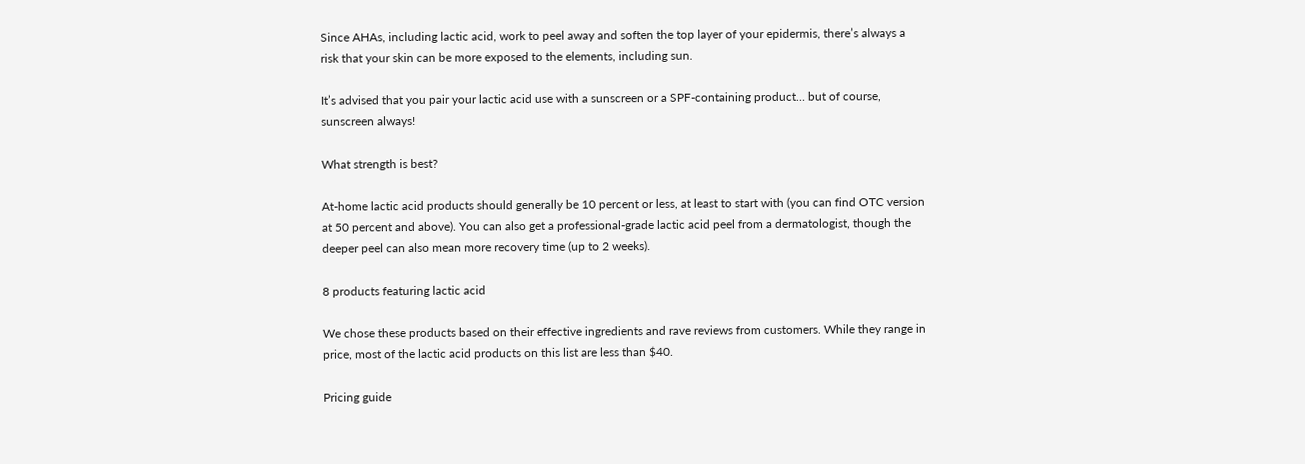Since AHAs, including lactic acid, work to peel away and soften the top layer of your epidermis, there’s always a risk that your skin can be more exposed to the elements, including sun.

It’s advised that you pair your lactic acid use with a sunscreen or a SPF-containing product… but of course, sunscreen always!

What strength is best?

At-home lactic acid products should generally be 10 percent or less, at least to start with (you can find OTC version at 50 percent and above). You can also get a professional-grade lactic acid peel from a dermatologist, though the deeper peel can also mean more recovery time (up to 2 weeks).

8 products featuring lactic acid

We chose these products based on their effective ingredients and rave reviews from customers. While they range in price, most of the lactic acid products on this list are less than $40.

Pricing guide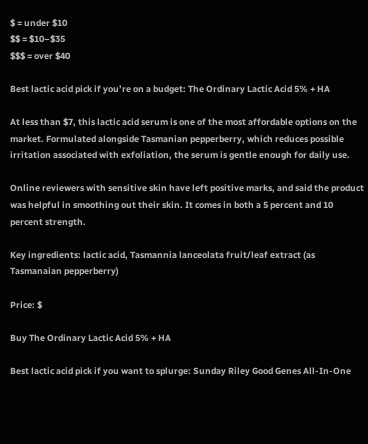$ = under $10
$$ = $10–$35
$$$ = over $40

Best lactic acid pick if you’re on a budget: The Ordinary Lactic Acid 5% + HA

At less than $7, this lactic acid serum is one of the most affordable options on the market. Formulated alongside Tasmanian pepperberry, which reduces possible irritation associated with exfoliation, the serum is gentle enough for daily use.

Online reviewers with sensitive skin have left positive marks, and said the product was helpful in smoothing out their skin. It comes in both a 5 percent and 10 percent strength.

Key ingredients: lactic acid, Tasmannia lanceolata fruit/leaf extract (as Tasmanaian pepperberry)

Price: $

Buy The Ordinary Lactic Acid 5% + HA

Best lactic acid pick if you want to splurge: Sunday Riley Good Genes All-In-One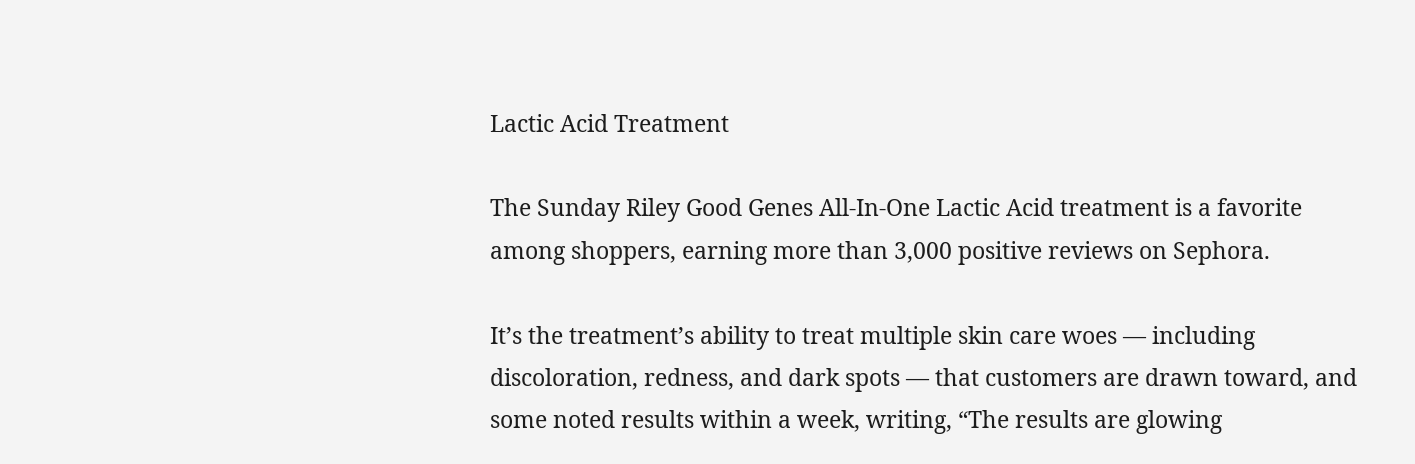Lactic Acid Treatment

The Sunday Riley Good Genes All-In-One Lactic Acid treatment is a favorite among shoppers, earning more than 3,000 positive reviews on Sephora.

It’s the treatment’s ability to treat multiple skin care woes — including discoloration, redness, and dark spots — that customers are drawn toward, and some noted results within a week, writing, “The results are glowing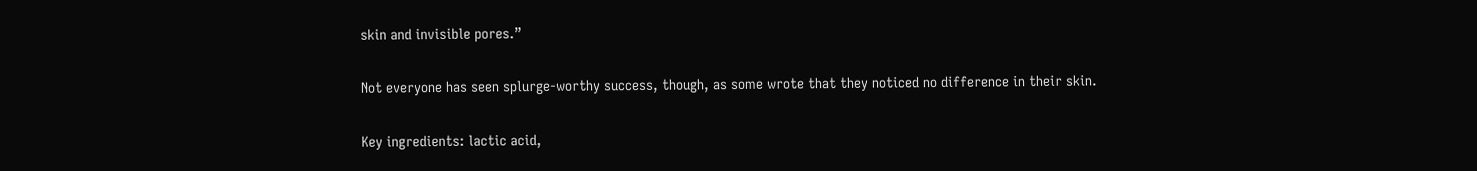skin and invisible pores.”

Not everyone has seen splurge-worthy success, though, as some wrote that they noticed no difference in their skin.

Key ingredients: lactic acid,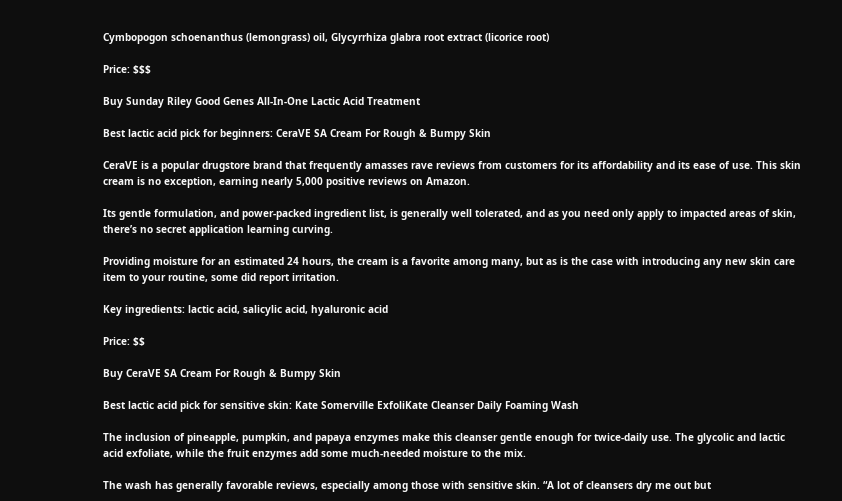Cymbopogon schoenanthus (lemongrass) oil, Glycyrrhiza glabra root extract (licorice root)

Price: $$$

Buy Sunday Riley Good Genes All-In-One Lactic Acid Treatment

Best lactic acid pick for beginners: CeraVE SA Cream For Rough & Bumpy Skin

CeraVE is a popular drugstore brand that frequently amasses rave reviews from customers for its affordability and its ease of use. This skin cream is no exception, earning nearly 5,000 positive reviews on Amazon.

Its gentle formulation, and power-packed ingredient list, is generally well tolerated, and as you need only apply to impacted areas of skin, there’s no secret application learning curving.

Providing moisture for an estimated 24 hours, the cream is a favorite among many, but as is the case with introducing any new skin care item to your routine, some did report irritation.

Key ingredients: lactic acid, salicylic acid, hyaluronic acid

Price: $$

Buy CeraVE SA Cream For Rough & Bumpy Skin

Best lactic acid pick for sensitive skin: Kate Somerville ExfoliKate Cleanser Daily Foaming Wash

The inclusion of pineapple, pumpkin, and papaya enzymes make this cleanser gentle enough for twice-daily use. The glycolic and lactic acid exfoliate, while the fruit enzymes add some much-needed moisture to the mix.

The wash has generally favorable reviews, especially among those with sensitive skin. “A lot of cleansers dry me out but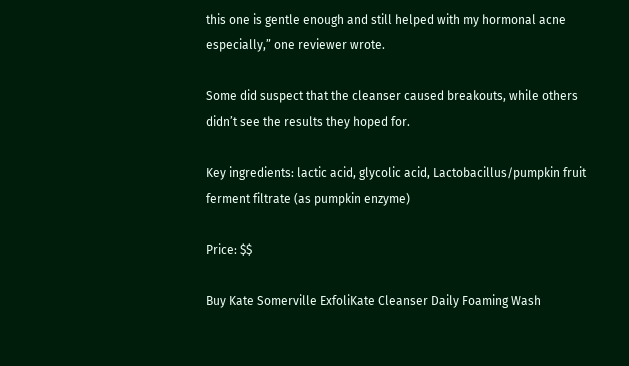this one is gentle enough and still helped with my hormonal acne especially,” one reviewer wrote.

Some did suspect that the cleanser caused breakouts, while others didn’t see the results they hoped for.

Key ingredients: lactic acid, glycolic acid, Lactobacillus/pumpkin fruit ferment filtrate (as pumpkin enzyme)

Price: $$

Buy Kate Somerville ExfoliKate Cleanser Daily Foaming Wash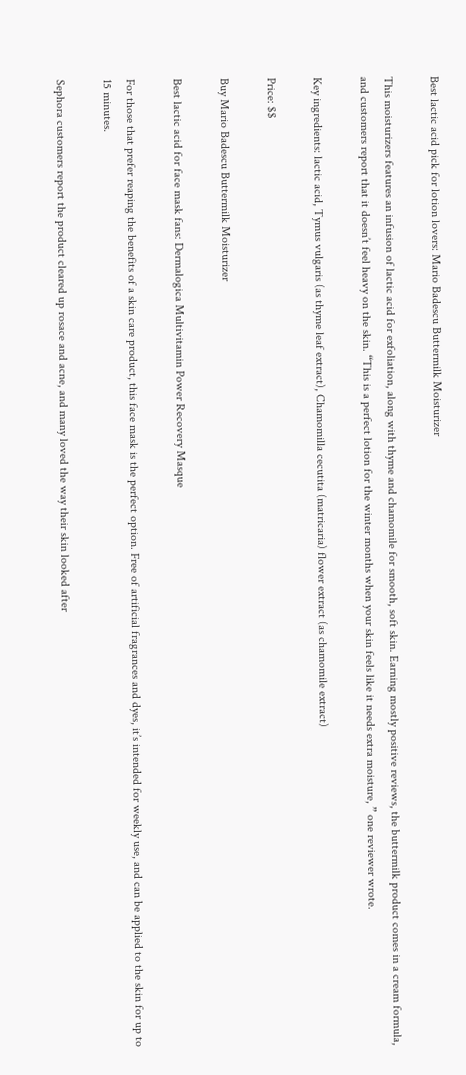Best lactic acid pick for lotion lovers: Mario Badescu Buttermilk Moisturizer

This moisturizers features an infusion of lactic acid for exfoliation, along with thyme and chamomile for smooth, soft skin. Earning mostly positive reviews, the buttermilk product comes in a cream formula, and customers report that it doesn’t feel heavy on the skin. “This is a perfect lotion for the winter months when your skin feels like it needs extra moisture, ” one reviewer wrote.

Key ingredients: lactic acid, Tymus vulgaris (as thyme leaf extract), Chamomilla cecutita (matricaria) flower extract (as chamomile extract)

Price: $$

Buy Mario Badescu Buttermilk Moisturizer

Best lactic acid for face mask fans: Dermalogica Multivitamin Power Recovery Masque

For those that prefer reaping the benefits of a skin care product, this face mask is the perfect option. Free of artificial fragrances and dyes, it’s intended for weekly use, and can be applied to the skin for up to 15 minutes.

Sephora customers report the product cleared up rosace and acne, and many loved the way their skin looked after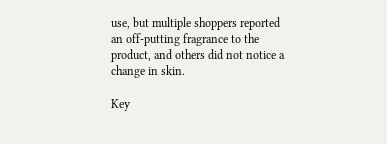use, but multiple shoppers reported an off-putting fragrance to the product, and others did not notice a change in skin.

Key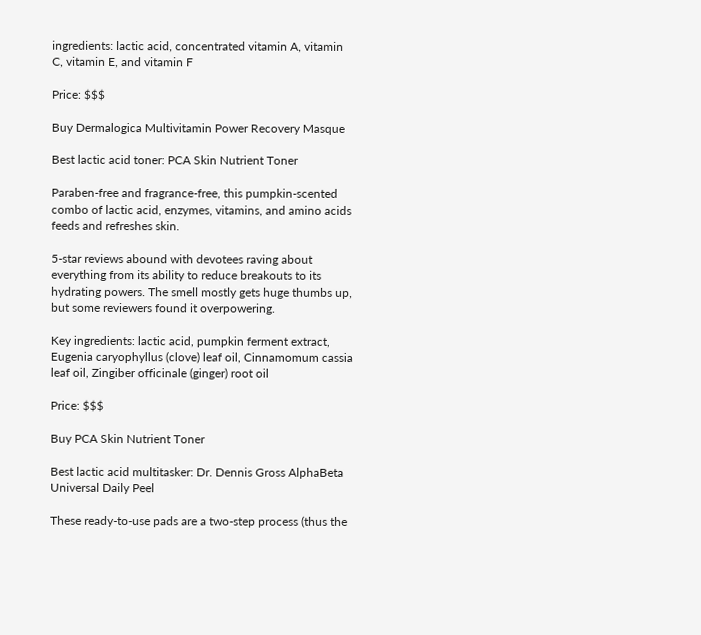ingredients: lactic acid, concentrated vitamin A, vitamin C, vitamin E, and vitamin F

Price: $$$

Buy Dermalogica Multivitamin Power Recovery Masque

Best lactic acid toner: PCA Skin Nutrient Toner

Paraben-free and fragrance-free, this pumpkin-scented combo of lactic acid, enzymes, vitamins, and amino acids feeds and refreshes skin.

5-star reviews abound with devotees raving about everything from its ability to reduce breakouts to its hydrating powers. The smell mostly gets huge thumbs up, but some reviewers found it overpowering.

Key ingredients: lactic acid, pumpkin ferment extract, Eugenia caryophyllus (clove) leaf oil, Cinnamomum cassia leaf oil, Zingiber officinale (ginger) root oil

Price: $$$

Buy PCA Skin Nutrient Toner

Best lactic acid multitasker: Dr. Dennis Gross AlphaBeta Universal Daily Peel

These ready-to-use pads are a two-step process (thus the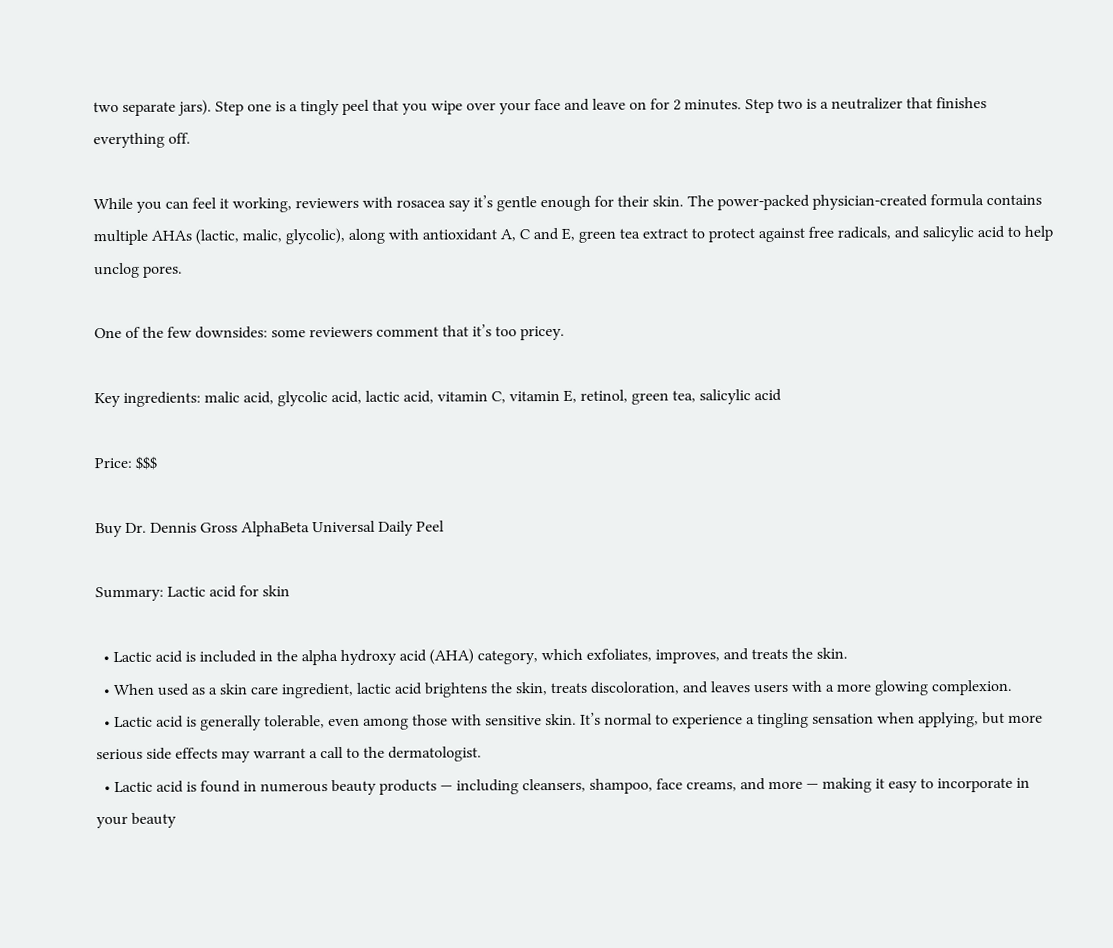two separate jars). Step one is a tingly peel that you wipe over your face and leave on for 2 minutes. Step two is a neutralizer that finishes everything off.

While you can feel it working, reviewers with rosacea say it’s gentle enough for their skin. The power-packed physician-created formula contains multiple AHAs (lactic, malic, glycolic), along with antioxidant A, C and E, green tea extract to protect against free radicals, and salicylic acid to help unclog pores.

One of the few downsides: some reviewers comment that it’s too pricey.

Key ingredients: malic acid, glycolic acid, lactic acid, vitamin C, vitamin E, retinol, green tea, salicylic acid

Price: $$$

Buy Dr. Dennis Gross AlphaBeta Universal Daily Peel

Summary: Lactic acid for skin

  • Lactic acid is included in the alpha hydroxy acid (AHA) category, which exfoliates, improves, and treats the skin.
  • When used as a skin care ingredient, lactic acid brightens the skin, treats discoloration, and leaves users with a more glowing complexion.
  • Lactic acid is generally tolerable, even among those with sensitive skin. It’s normal to experience a tingling sensation when applying, but more serious side effects may warrant a call to the dermatologist.
  • Lactic acid is found in numerous beauty products — including cleansers, shampoo, face creams, and more — making it easy to incorporate in your beauty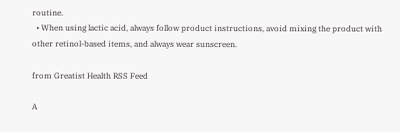routine.
  • When using lactic acid, always follow product instructions, avoid mixing the product with other retinol-based items, and always wear sunscreen.

from Greatist Health RSS Feed

A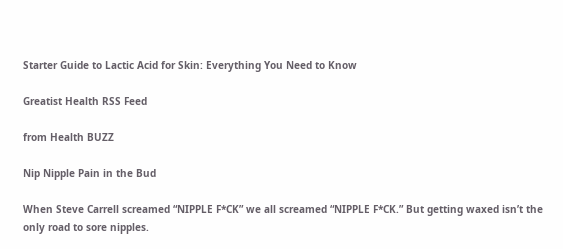Starter Guide to Lactic Acid for Skin: Everything You Need to Know

Greatist Health RSS Feed

from Health BUZZ

Nip Nipple Pain in the Bud

When Steve Carrell screamed “NIPPLE F*CK” we all screamed “NIPPLE F*CK.” But getting waxed isn’t the only road to sore nipples.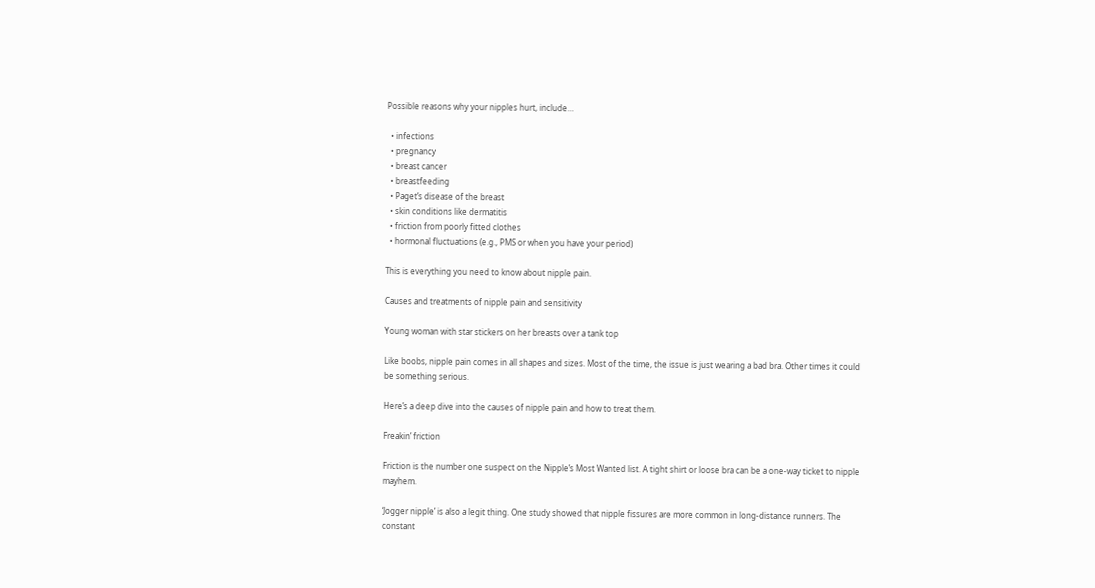Possible reasons why your nipples hurt, include…

  • infections
  • pregnancy
  • breast cancer
  • breastfeeding
  • Paget’s disease of the breast
  • skin conditions like dermatitis
  • friction from poorly fitted clothes
  • hormonal fluctuations (e.g., PMS or when you have your period)

This is everything you need to know about nipple pain.

Causes and treatments of nipple pain and sensitivity

Young woman with star stickers on her breasts over a tank top

Like boobs, nipple pain comes in all shapes and sizes. Most of the time, the issue is just wearing a bad bra. Other times it could be something serious.

Here’s a deep dive into the causes of nipple pain and how to treat them.

Freakin’ friction

Friction is the number one suspect on the Nipple’s Most Wanted list. A tight shirt or loose bra can be a one-way ticket to nipple mayhem.

‘Jogger nipple’ is also a legit thing. One study showed that nipple fissures are more common in long-distance runners. The constant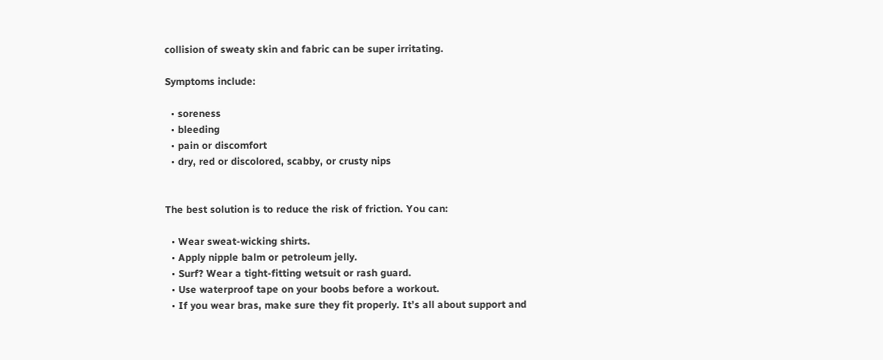collision of sweaty skin and fabric can be super irritating.

Symptoms include:

  • soreness
  • bleeding
  • pain or discomfort
  • dry, red or discolored, scabby, or crusty nips


The best solution is to reduce the risk of friction. You can:

  • Wear sweat-wicking shirts.
  • Apply nipple balm or petroleum jelly.
  • Surf? Wear a tight-fitting wetsuit or rash guard.
  • Use waterproof tape on your boobs before a workout.
  • If you wear bras, make sure they fit properly. It’s all about support and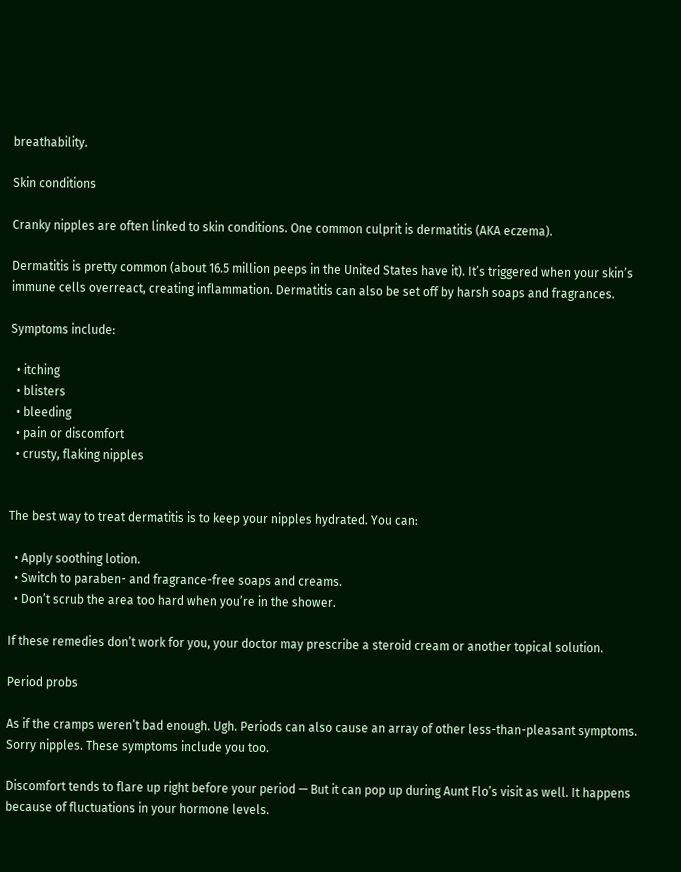breathability.

Skin conditions

Cranky nipples are often linked to skin conditions. One common culprit is dermatitis (AKA eczema).

Dermatitis is pretty common (about 16.5 million peeps in the United States have it). It’s triggered when your skin’s immune cells overreact, creating inflammation. Dermatitis can also be set off by harsh soaps and fragrances.

Symptoms include:

  • itching
  • blisters
  • bleeding
  • pain or discomfort
  • crusty, flaking nipples


The best way to treat dermatitis is to keep your nipples hydrated. You can:

  • Apply soothing lotion.
  • Switch to paraben- and fragrance-free soaps and creams.
  • Don’t scrub the area too hard when you’re in the shower.

If these remedies don’t work for you, your doctor may prescribe a steroid cream or another topical solution.

Period probs

As if the cramps weren’t bad enough. Ugh. Periods can also cause an array of other less-than-pleasant symptoms. Sorry nipples. These symptoms include you too.

Discomfort tends to flare up right before your period — But it can pop up during Aunt Flo’s visit as well. It happens because of fluctuations in your hormone levels.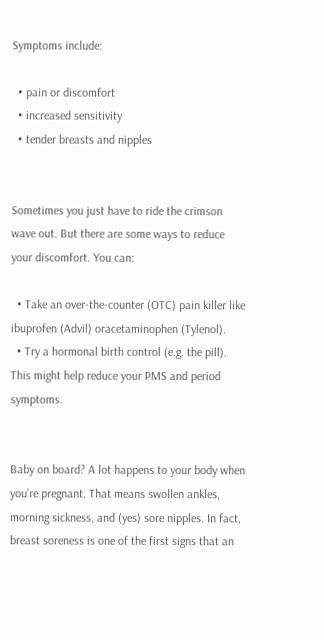Symptoms include:

  • pain or discomfort
  • increased sensitivity
  • tender breasts and nipples


Sometimes you just have to ride the crimson wave out. But there are some ways to reduce your discomfort. You can:

  • Take an over-the-counter (OTC) pain killer like ibuprofen (Advil) oracetaminophen (Tylenol).
  • Try a hormonal birth control (e.g. the pill). This might help reduce your PMS and period symptoms.


Baby on board? A lot happens to your body when you’re pregnant. That means swollen ankles, morning sickness, and (yes) sore nipples. In fact, breast soreness is one of the first signs that an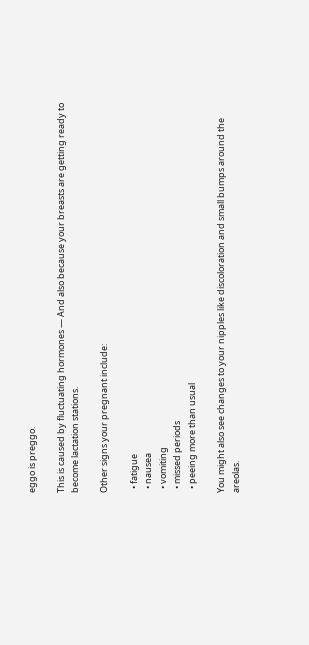eggo is preggo.

This is caused by fluctuating hormones — And also because your breasts are getting ready to become lactation stations.

Other signs your pregnant include:

  • fatigue
  • nausea
  • vomiting
  • missed periods
  • peeing more than usual

You might also see changes to your nipples like discoloration and small bumps around the areolas.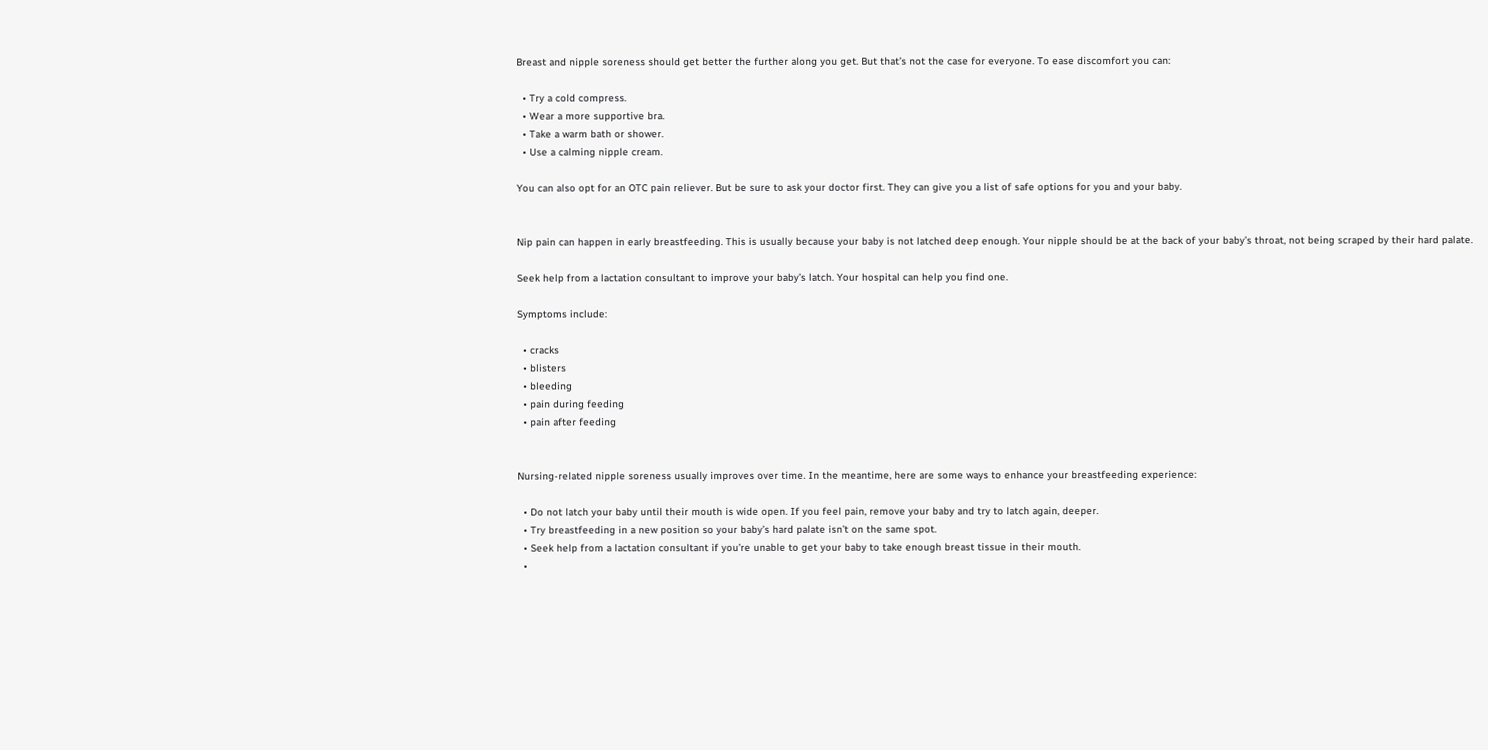Breast and nipple soreness should get better the further along you get. But that’s not the case for everyone. To ease discomfort you can:

  • Try a cold compress.
  • Wear a more supportive bra.
  • Take a warm bath or shower.
  • Use a calming nipple cream.

You can also opt for an OTC pain reliever. But be sure to ask your doctor first. They can give you a list of safe options for you and your baby.


Nip pain can happen in early breastfeeding. This is usually because your baby is not latched deep enough. Your nipple should be at the back of your baby’s throat, not being scraped by their hard palate.

Seek help from a lactation consultant to improve your baby’s latch. Your hospital can help you find one.

Symptoms include:

  • cracks
  • blisters
  • bleeding
  • pain during feeding
  • pain after feeding


Nursing-related nipple soreness usually improves over time. In the meantime, here are some ways to enhance your breastfeeding experience:

  • Do not latch your baby until their mouth is wide open. If you feel pain, remove your baby and try to latch again, deeper.
  • Try breastfeeding in a new position so your baby’s hard palate isn’t on the same spot.
  • Seek help from a lactation consultant if you’re unable to get your baby to take enough breast tissue in their mouth.
  •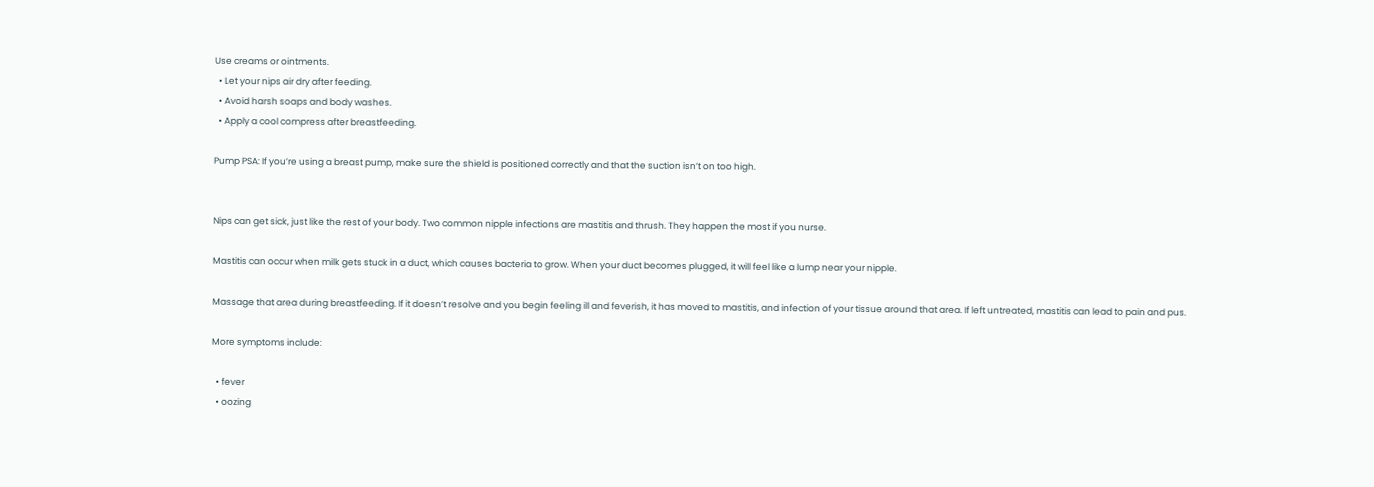Use creams or ointments.
  • Let your nips air dry after feeding.
  • Avoid harsh soaps and body washes.
  • Apply a cool compress after breastfeeding.

Pump PSA: If you’re using a breast pump, make sure the shield is positioned correctly and that the suction isn’t on too high.


Nips can get sick, just like the rest of your body. Two common nipple infections are mastitis and thrush. They happen the most if you nurse.

Mastitis can occur when milk gets stuck in a duct, which causes bacteria to grow. When your duct becomes plugged, it will feel like a lump near your nipple.

Massage that area during breastfeeding. If it doesn’t resolve and you begin feeling ill and feverish, it has moved to mastitis, and infection of your tissue around that area. If left untreated, mastitis can lead to pain and pus.

More symptoms include:

  • fever
  • oozing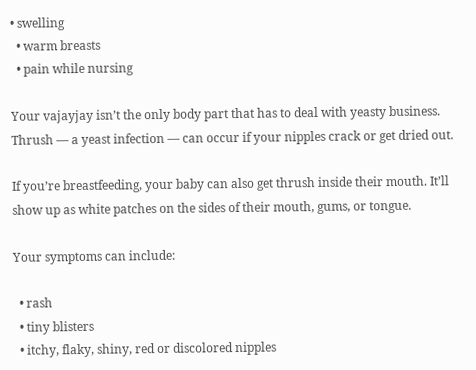• swelling
  • warm breasts
  • pain while nursing

Your vajayjay isn’t the only body part that has to deal with yeasty business. Thrush — a yeast infection — can occur if your nipples crack or get dried out.

If you’re breastfeeding, your baby can also get thrush inside their mouth. It’ll show up as white patches on the sides of their mouth, gums, or tongue.

Your symptoms can include:

  • rash
  • tiny blisters
  • itchy, flaky, shiny, red or discolored nipples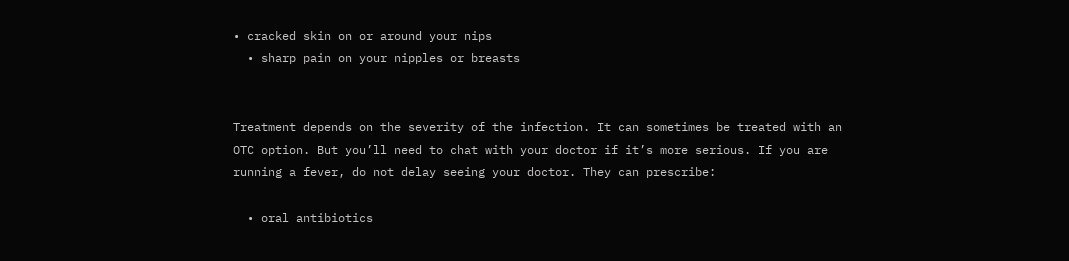• cracked skin on or around your nips
  • sharp pain on your nipples or breasts


Treatment depends on the severity of the infection. It can sometimes be treated with an OTC option. But you’ll need to chat with your doctor if it’s more serious. If you are running a fever, do not delay seeing your doctor. They can prescribe:

  • oral antibiotics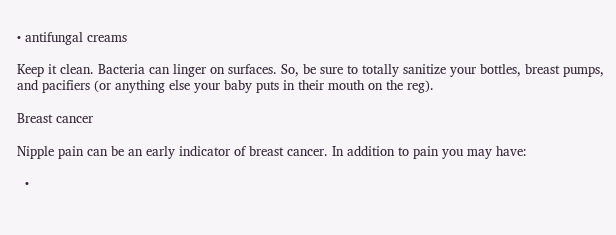• antifungal creams

Keep it clean. Bacteria can linger on surfaces. So, be sure to totally sanitize your bottles, breast pumps, and pacifiers (or anything else your baby puts in their mouth on the reg).

Breast cancer

Nipple pain can be an early indicator of breast cancer. In addition to pain you may have:

  •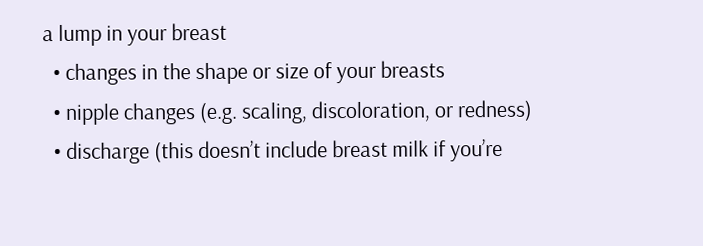a lump in your breast
  • changes in the shape or size of your breasts
  • nipple changes (e.g. scaling, discoloration, or redness)
  • discharge (this doesn’t include breast milk if you’re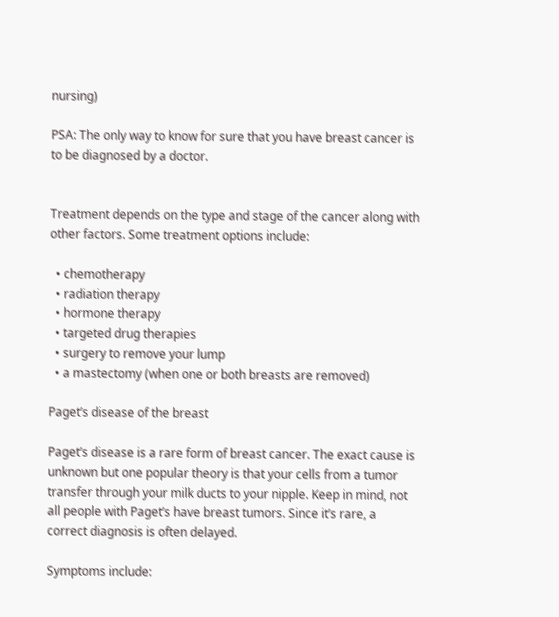nursing)

PSA: The only way to know for sure that you have breast cancer is to be diagnosed by a doctor.


Treatment depends on the type and stage of the cancer along with other factors. Some treatment options include:

  • chemotherapy
  • radiation therapy
  • hormone therapy
  • targeted drug therapies
  • surgery to remove your lump
  • a mastectomy (when one or both breasts are removed)

Paget’s disease of the breast

Paget’s disease is a rare form of breast cancer. The exact cause is unknown but one popular theory is that your cells from a tumor transfer through your milk ducts to your nipple. Keep in mind, not all people with Paget’s have breast tumors. Since it’s rare, a correct diagnosis is often delayed.

Symptoms include: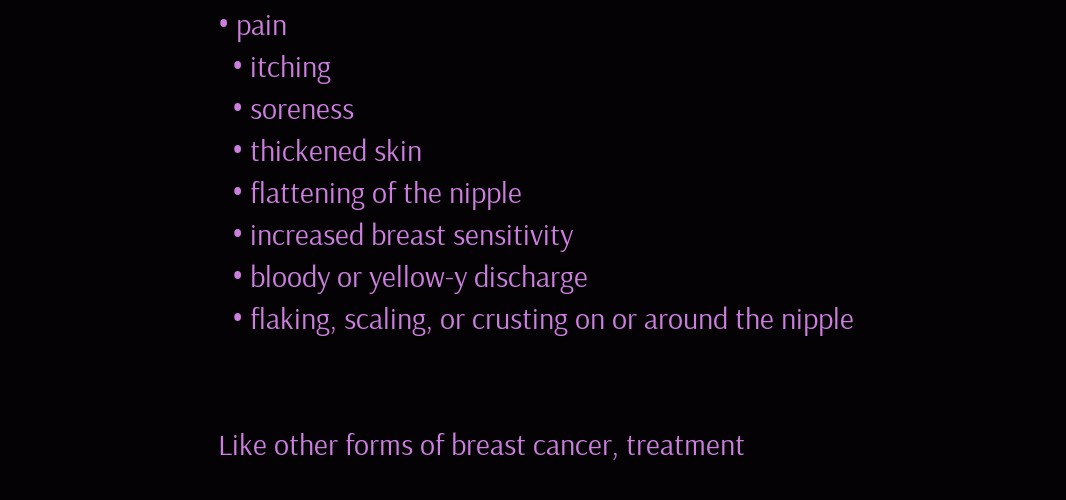• pain
  • itching
  • soreness
  • thickened skin
  • flattening of the nipple
  • increased breast sensitivity
  • bloody or yellow-y discharge
  • flaking, scaling, or crusting on or around the nipple


Like other forms of breast cancer, treatment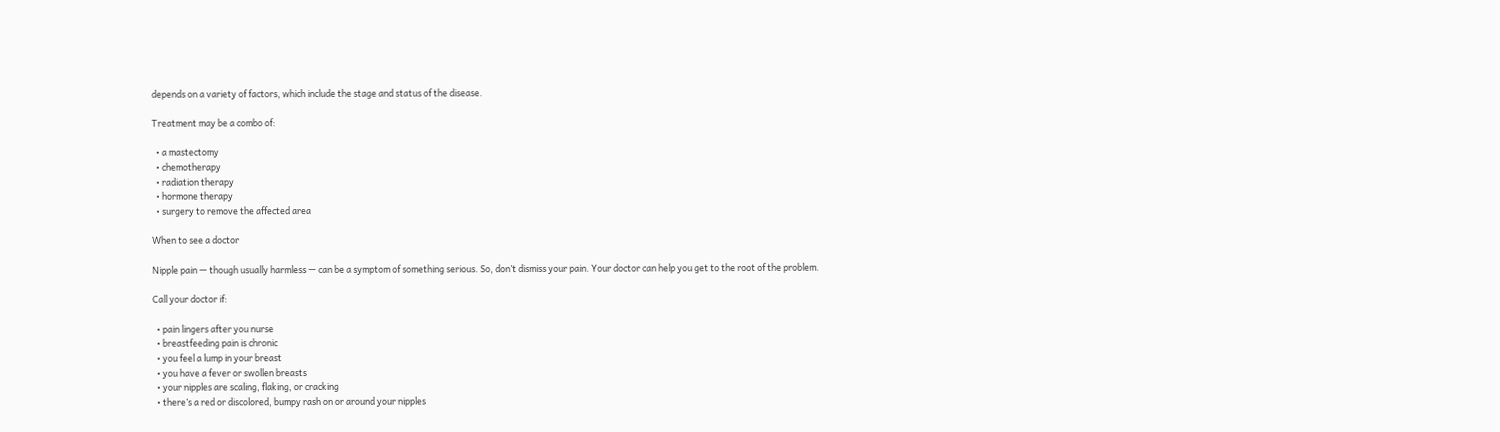depends on a variety of factors, which include the stage and status of the disease.

Treatment may be a combo of:

  • a mastectomy
  • chemotherapy
  • radiation therapy
  • hormone therapy
  • surgery to remove the affected area

When to see a doctor

Nipple pain — though usually harmless — can be a symptom of something serious. So, don’t dismiss your pain. Your doctor can help you get to the root of the problem.

Call your doctor if:

  • pain lingers after you nurse
  • breastfeeding pain is chronic
  • you feel a lump in your breast
  • you have a fever or swollen breasts
  • your nipples are scaling, flaking, or cracking
  • there’s a red or discolored, bumpy rash on or around your nipples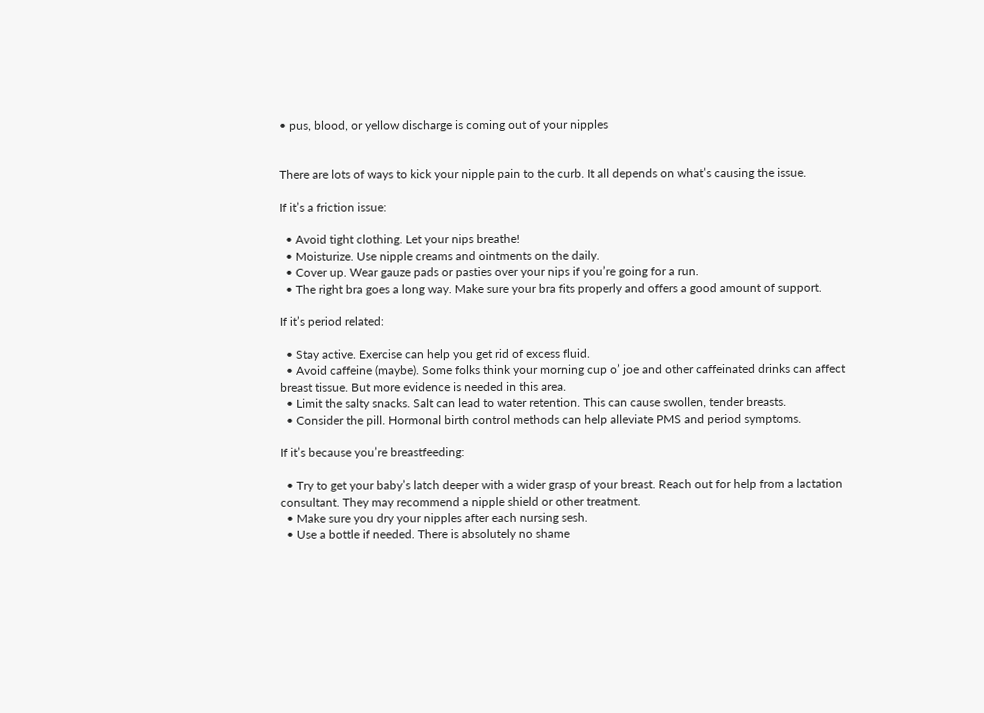• pus, blood, or yellow discharge is coming out of your nipples


There are lots of ways to kick your nipple pain to the curb. It all depends on what’s causing the issue.

If it’s a friction issue:

  • Avoid tight clothing. Let your nips breathe!
  • Moisturize. Use nipple creams and ointments on the daily.
  • Cover up. Wear gauze pads or pasties over your nips if you’re going for a run.
  • The right bra goes a long way. Make sure your bra fits properly and offers a good amount of support.

If it’s period related:

  • Stay active. Exercise can help you get rid of excess fluid.
  • Avoid caffeine (maybe). Some folks think your morning cup o’ joe and other caffeinated drinks can affect breast tissue. But more evidence is needed in this area.
  • Limit the salty snacks. Salt can lead to water retention. This can cause swollen, tender breasts.
  • Consider the pill. Hormonal birth control methods can help alleviate PMS and period symptoms.

If it’s because you’re breastfeeding:

  • Try to get your baby’s latch deeper with a wider grasp of your breast. Reach out for help from a lactation consultant. They may recommend a nipple shield or other treatment.
  • Make sure you dry your nipples after each nursing sesh.
  • Use a bottle if needed. There is absolutely no shame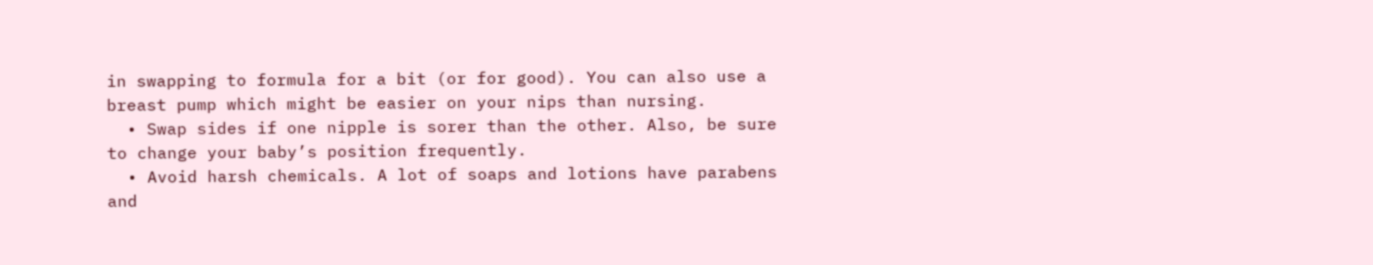in swapping to formula for a bit (or for good). You can also use a breast pump which might be easier on your nips than nursing.
  • Swap sides if one nipple is sorer than the other. Also, be sure to change your baby’s position frequently.
  • Avoid harsh chemicals. A lot of soaps and lotions have parabens and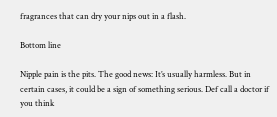fragrances that can dry your nips out in a flash.

Bottom line

Nipple pain is the pits. The good news: It’s usually harmless. But in certain cases, it could be a sign of something serious. Def call a doctor if you think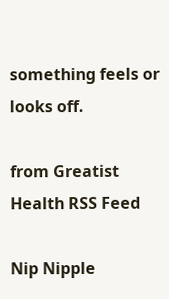something feels or looks off.

from Greatist Health RSS Feed

Nip Nipple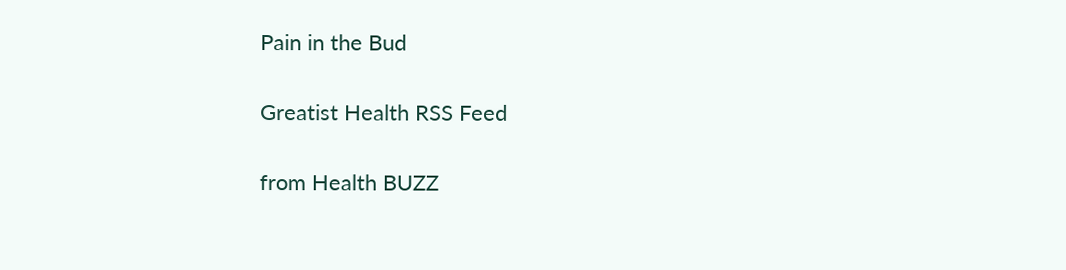Pain in the Bud

Greatist Health RSS Feed

from Health BUZZ